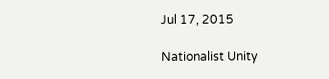Jul 17, 2015

Nationalist Unity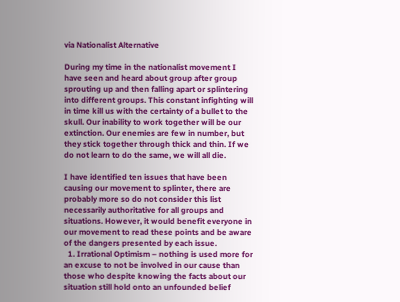via Nationalist Alternative

During my time in the nationalist movement I have seen and heard about group after group sprouting up and then falling apart or splintering into different groups. This constant infighting will in time kill us with the certainty of a bullet to the skull. Our inability to work together will be our extinction. Our enemies are few in number, but they stick together through thick and thin. If we do not learn to do the same, we will all die.

I have identified ten issues that have been causing our movement to splinter, there are probably more so do not consider this list necessarily authoritative for all groups and situations. However, it would benefit everyone in our movement to read these points and be aware of the dangers presented by each issue.
  1. Irrational Optimism – nothing is used more for an excuse to not be involved in our cause than those who despite knowing the facts about our situation still hold onto an unfounded belief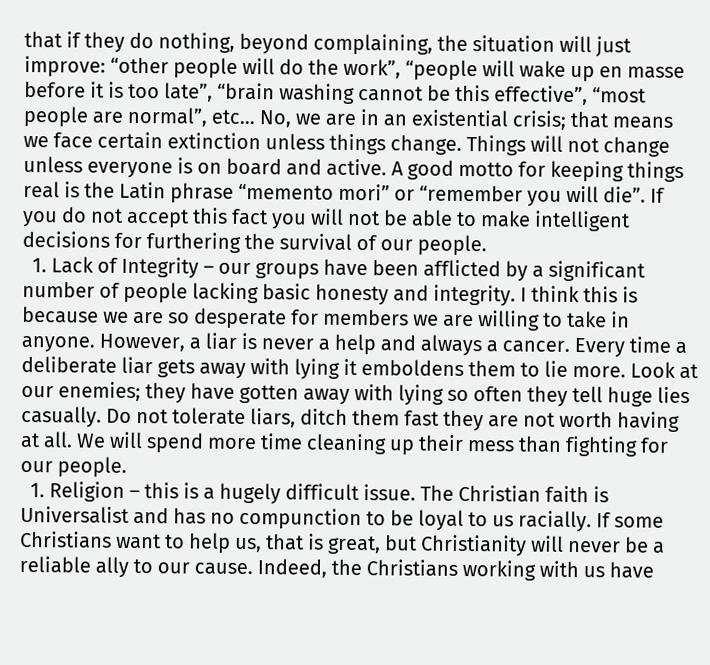that if they do nothing, beyond complaining, the situation will just improve: “other people will do the work”, “people will wake up en masse before it is too late”, “brain washing cannot be this effective”, “most people are normal”, etc… No, we are in an existential crisis; that means we face certain extinction unless things change. Things will not change unless everyone is on board and active. A good motto for keeping things real is the Latin phrase “memento mori” or “remember you will die”. If you do not accept this fact you will not be able to make intelligent decisions for furthering the survival of our people.
  1. Lack of Integrity – our groups have been afflicted by a significant number of people lacking basic honesty and integrity. I think this is because we are so desperate for members we are willing to take in anyone. However, a liar is never a help and always a cancer. Every time a deliberate liar gets away with lying it emboldens them to lie more. Look at our enemies; they have gotten away with lying so often they tell huge lies casually. Do not tolerate liars, ditch them fast they are not worth having at all. We will spend more time cleaning up their mess than fighting for our people.
  1. Religion – this is a hugely difficult issue. The Christian faith is Universalist and has no compunction to be loyal to us racially. If some Christians want to help us, that is great, but Christianity will never be a reliable ally to our cause. Indeed, the Christians working with us have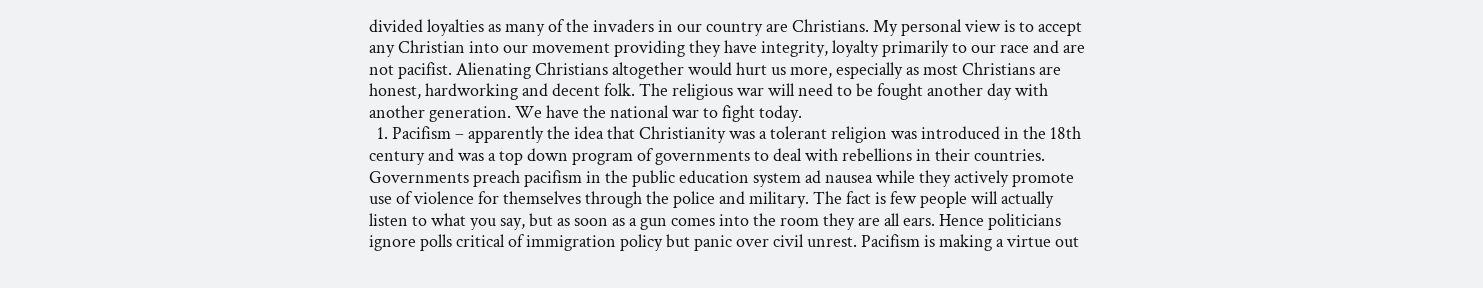divided loyalties as many of the invaders in our country are Christians. My personal view is to accept any Christian into our movement providing they have integrity, loyalty primarily to our race and are not pacifist. Alienating Christians altogether would hurt us more, especially as most Christians are honest, hardworking and decent folk. The religious war will need to be fought another day with another generation. We have the national war to fight today.
  1. Pacifism – apparently the idea that Christianity was a tolerant religion was introduced in the 18th century and was a top down program of governments to deal with rebellions in their countries. Governments preach pacifism in the public education system ad nausea while they actively promote use of violence for themselves through the police and military. The fact is few people will actually listen to what you say, but as soon as a gun comes into the room they are all ears. Hence politicians ignore polls critical of immigration policy but panic over civil unrest. Pacifism is making a virtue out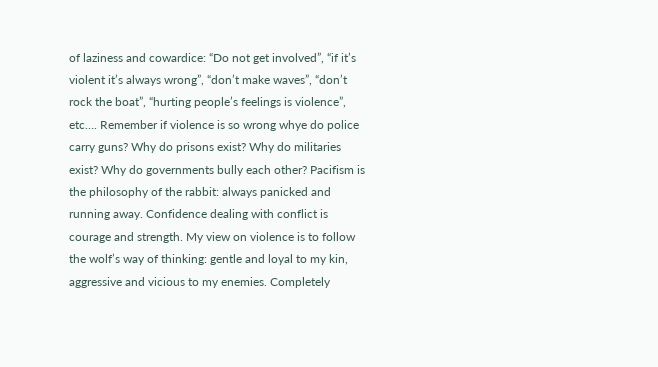of laziness and cowardice: “Do not get involved”, “if it’s violent it’s always wrong”, “don’t make waves”, “don’t rock the boat”, “hurting people’s feelings is violence”, etc…. Remember if violence is so wrong whye do police carry guns? Why do prisons exist? Why do militaries exist? Why do governments bully each other? Pacifism is the philosophy of the rabbit: always panicked and running away. Confidence dealing with conflict is courage and strength. My view on violence is to follow the wolf’s way of thinking: gentle and loyal to my kin, aggressive and vicious to my enemies. Completely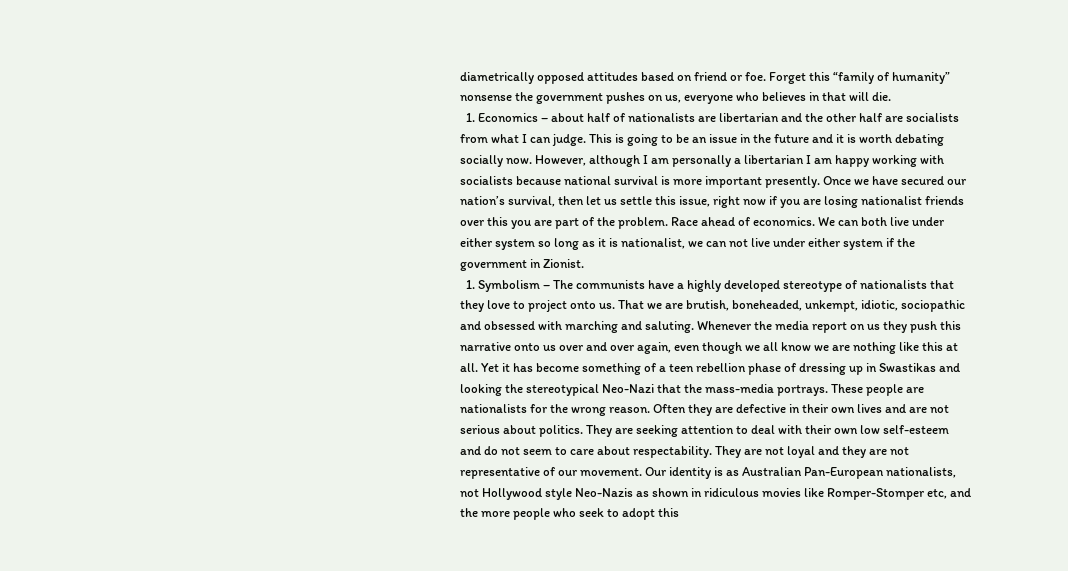diametrically opposed attitudes based on friend or foe. Forget this “family of humanity” nonsense the government pushes on us, everyone who believes in that will die.
  1. Economics – about half of nationalists are libertarian and the other half are socialists from what I can judge. This is going to be an issue in the future and it is worth debating socially now. However, although I am personally a libertarian I am happy working with socialists because national survival is more important presently. Once we have secured our nation’s survival, then let us settle this issue, right now if you are losing nationalist friends over this you are part of the problem. Race ahead of economics. We can both live under either system so long as it is nationalist, we can not live under either system if the government in Zionist.
  1. Symbolism – The communists have a highly developed stereotype of nationalists that they love to project onto us. That we are brutish, boneheaded, unkempt, idiotic, sociopathic and obsessed with marching and saluting. Whenever the media report on us they push this narrative onto us over and over again, even though we all know we are nothing like this at all. Yet it has become something of a teen rebellion phase of dressing up in Swastikas and looking the stereotypical Neo-Nazi that the mass-media portrays. These people are nationalists for the wrong reason. Often they are defective in their own lives and are not serious about politics. They are seeking attention to deal with their own low self-esteem and do not seem to care about respectability. They are not loyal and they are not representative of our movement. Our identity is as Australian Pan-European nationalists, not Hollywood style Neo-Nazis as shown in ridiculous movies like Romper-Stomper etc, and the more people who seek to adopt this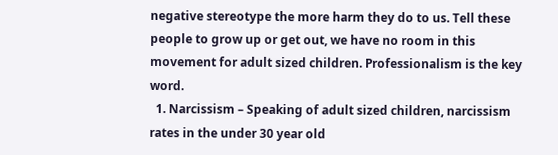negative stereotype the more harm they do to us. Tell these people to grow up or get out, we have no room in this movement for adult sized children. Professionalism is the key word.
  1. Narcissism – Speaking of adult sized children, narcissism rates in the under 30 year old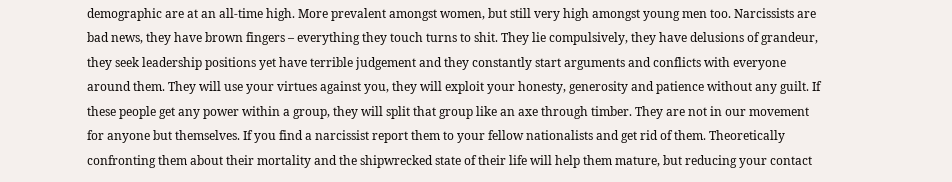demographic are at an all-time high. More prevalent amongst women, but still very high amongst young men too. Narcissists are bad news, they have brown fingers – everything they touch turns to shit. They lie compulsively, they have delusions of grandeur, they seek leadership positions yet have terrible judgement and they constantly start arguments and conflicts with everyone around them. They will use your virtues against you, they will exploit your honesty, generosity and patience without any guilt. If these people get any power within a group, they will split that group like an axe through timber. They are not in our movement for anyone but themselves. If you find a narcissist report them to your fellow nationalists and get rid of them. Theoretically confronting them about their mortality and the shipwrecked state of their life will help them mature, but reducing your contact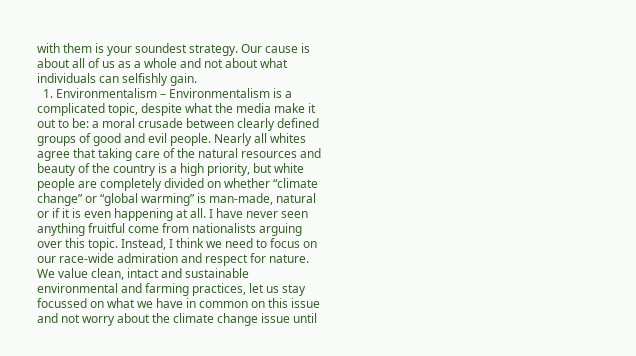with them is your soundest strategy. Our cause is about all of us as a whole and not about what individuals can selfishly gain.
  1. Environmentalism – Environmentalism is a complicated topic, despite what the media make it out to be: a moral crusade between clearly defined groups of good and evil people. Nearly all whites agree that taking care of the natural resources and beauty of the country is a high priority, but white people are completely divided on whether “climate change” or “global warming” is man-made, natural or if it is even happening at all. I have never seen anything fruitful come from nationalists arguing over this topic. Instead, I think we need to focus on our race-wide admiration and respect for nature. We value clean, intact and sustainable environmental and farming practices, let us stay focussed on what we have in common on this issue and not worry about the climate change issue until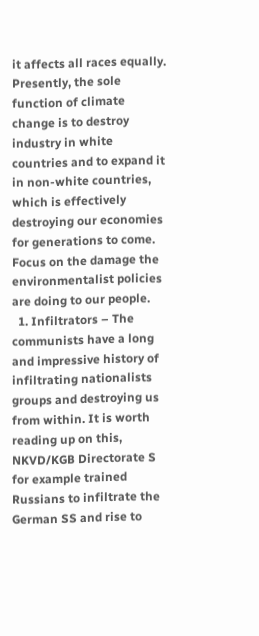it affects all races equally. Presently, the sole function of climate change is to destroy industry in white countries and to expand it in non-white countries, which is effectively destroying our economies for generations to come. Focus on the damage the environmentalist policies are doing to our people.
  1. Infiltrators – The communists have a long and impressive history of infiltrating nationalists groups and destroying us from within. It is worth reading up on this, NKVD/KGB Directorate S for example trained Russians to infiltrate the German SS and rise to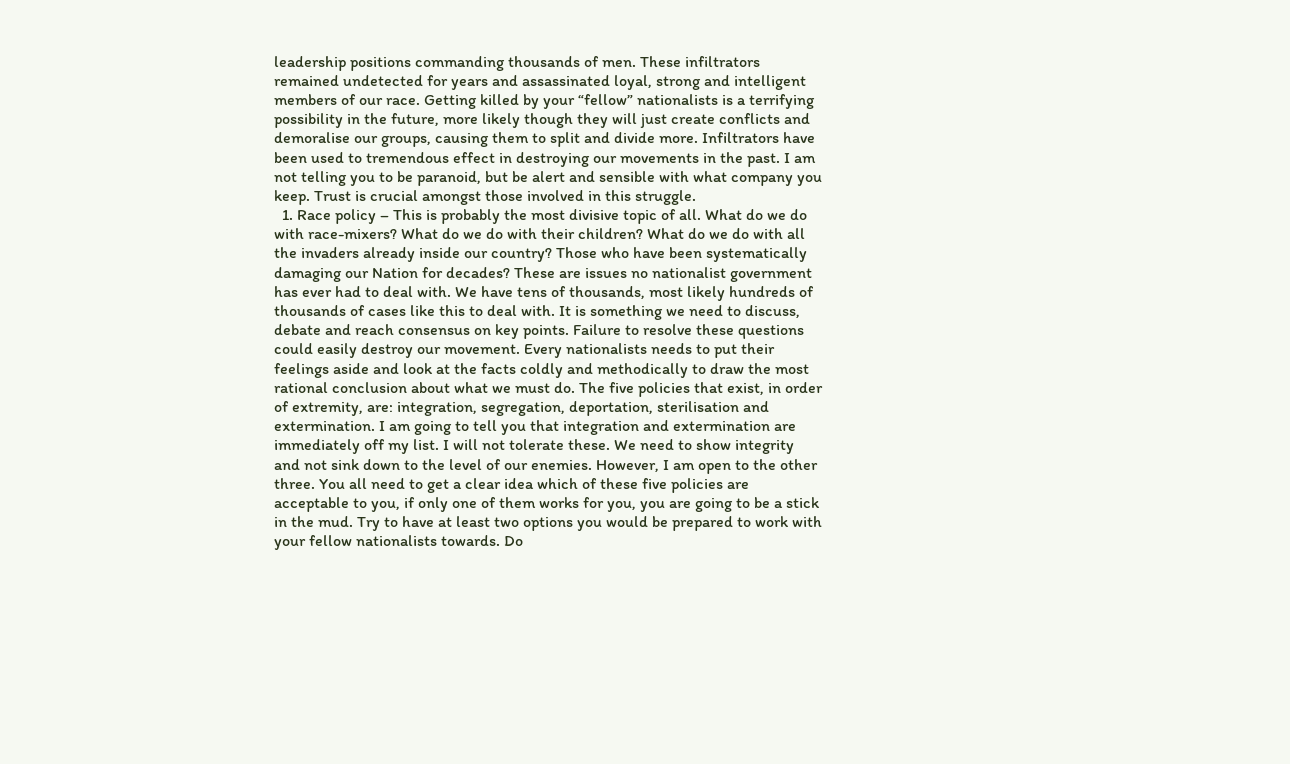leadership positions commanding thousands of men. These infiltrators remained undetected for years and assassinated loyal, strong and intelligent members of our race. Getting killed by your “fellow” nationalists is a terrifying possibility in the future, more likely though they will just create conflicts and demoralise our groups, causing them to split and divide more. Infiltrators have been used to tremendous effect in destroying our movements in the past. I am not telling you to be paranoid, but be alert and sensible with what company you keep. Trust is crucial amongst those involved in this struggle.
  1. Race policy – This is probably the most divisive topic of all. What do we do with race-mixers? What do we do with their children? What do we do with all the invaders already inside our country? Those who have been systematically damaging our Nation for decades? These are issues no nationalist government has ever had to deal with. We have tens of thousands, most likely hundreds of thousands of cases like this to deal with. It is something we need to discuss, debate and reach consensus on key points. Failure to resolve these questions could easily destroy our movement. Every nationalists needs to put their feelings aside and look at the facts coldly and methodically to draw the most rational conclusion about what we must do. The five policies that exist, in order of extremity, are: integration, segregation, deportation, sterilisation and extermination. I am going to tell you that integration and extermination are immediately off my list. I will not tolerate these. We need to show integrity and not sink down to the level of our enemies. However, I am open to the other three. You all need to get a clear idea which of these five policies are acceptable to you, if only one of them works for you, you are going to be a stick in the mud. Try to have at least two options you would be prepared to work with your fellow nationalists towards. Do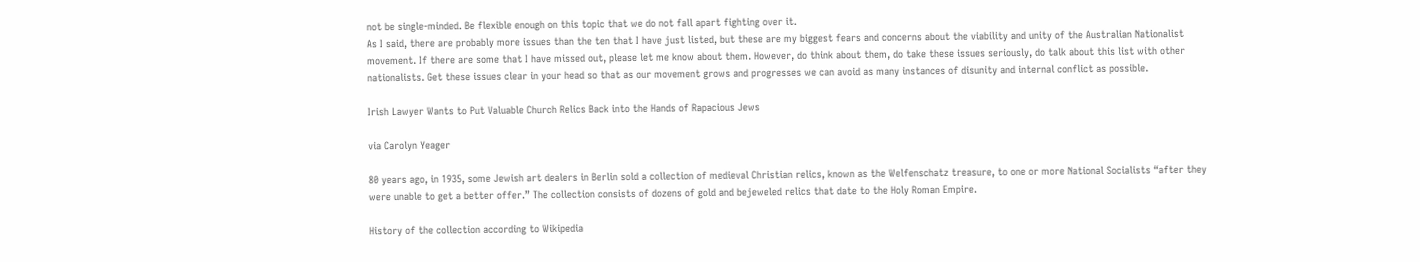not be single-minded. Be flexible enough on this topic that we do not fall apart fighting over it.
As I said, there are probably more issues than the ten that I have just listed, but these are my biggest fears and concerns about the viability and unity of the Australian Nationalist movement. If there are some that I have missed out, please let me know about them. However, do think about them, do take these issues seriously, do talk about this list with other nationalists. Get these issues clear in your head so that as our movement grows and progresses we can avoid as many instances of disunity and internal conflict as possible.

Irish Lawyer Wants to Put Valuable Church Relics Back into the Hands of Rapacious Jews

via Carolyn Yeager

80 years ago, in 1935, some Jewish art dealers in Berlin sold a collection of medieval Christian relics, known as the Welfenschatz treasure, to one or more National Socialists “after they were unable to get a better offer.” The collection consists of dozens of gold and bejeweled relics that date to the Holy Roman Empire.

History of the collection according to Wikipedia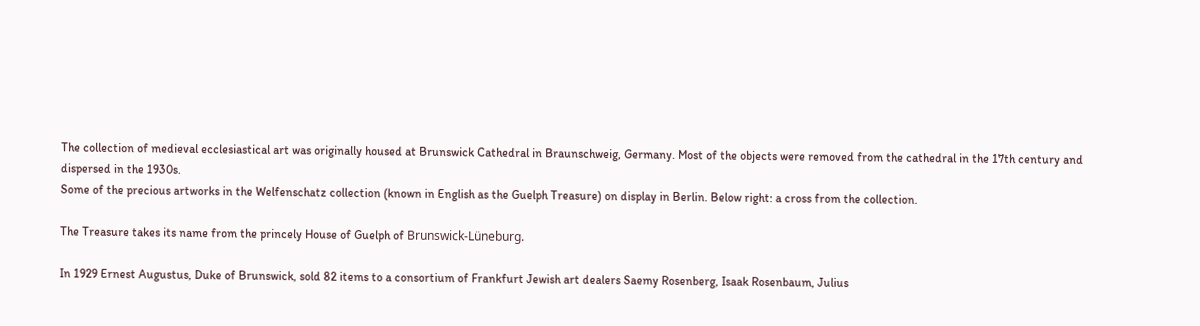The collection of medieval ecclesiastical art was originally housed at Brunswick Cathedral in Braunschweig, Germany. Most of the objects were removed from the cathedral in the 17th century and dispersed in the 1930s.
Some of the precious artworks in the Welfenschatz collection (known in English as the Guelph Treasure) on display in Berlin. Below right: a cross from the collection.

The Treasure takes its name from the princely House of Guelph of Brunswick-Lüneburg.

In 1929 Ernest Augustus, Duke of Brunswick, sold 82 items to a consortium of Frankfurt Jewish art dealers Saemy Rosenberg, Isaak Rosenbaum, Julius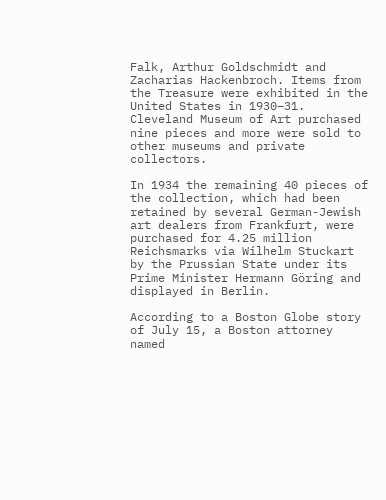Falk, Arthur Goldschmidt and Zacharias Hackenbroch. Items from the Treasure were exhibited in the United States in 1930–31.
Cleveland Museum of Art purchased nine pieces and more were sold to other museums and private collectors.

In 1934 the remaining 40 pieces of the collection, which had been retained by several German-Jewish art dealers from Frankfurt, were purchased for 4.25 million Reichsmarks via Wilhelm Stuckart by the Prussian State under its Prime Minister Hermann Göring and displayed in Berlin.

According to a Boston Globe story of July 15, a Boston attorney named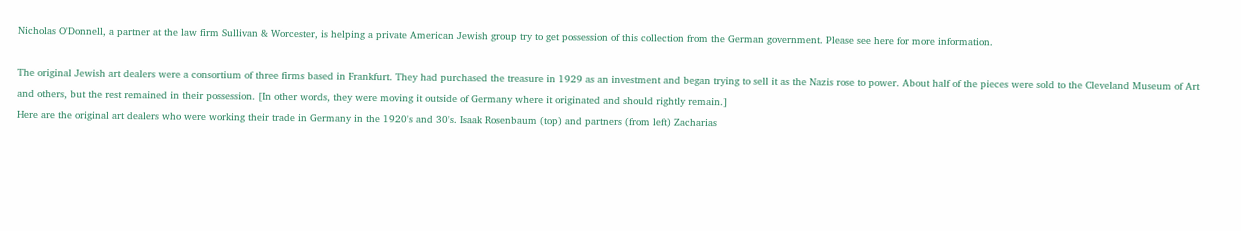Nicholas O'Donnell, a partner at the law firm Sullivan & Worcester, is helping a private American Jewish group try to get possession of this collection from the German government. Please see here for more information.

The original Jewish art dealers were a consortium of three firms based in Frankfurt. They had purchased the treasure in 1929 as an investment and began trying to sell it as the Nazis rose to power. About half of the pieces were sold to the Cleveland Museum of Art and others, but the rest remained in their possession. [In other words, they were moving it outside of Germany where it originated and should rightly remain.]
Here are the original art dealers who were working their trade in Germany in the 1920's and 30's. Isaak Rosenbaum (top) and partners (from left) Zacharias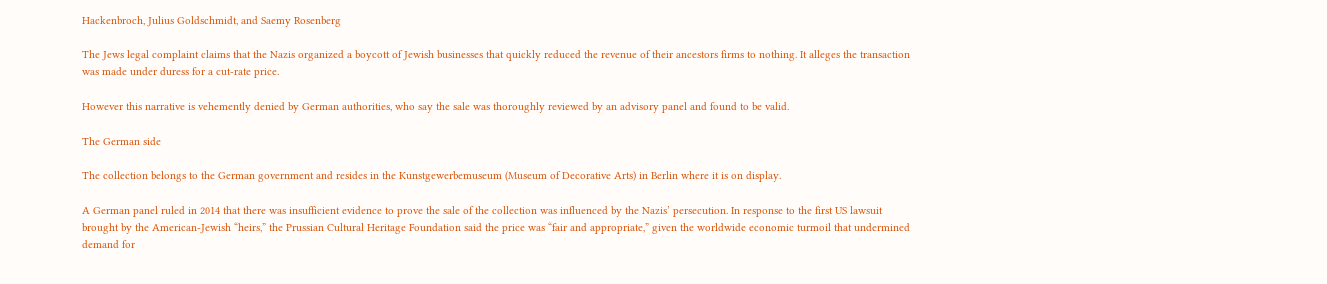Hackenbroch, Julius Goldschmidt, and Saemy Rosenberg

The Jews legal complaint claims that the Nazis organized a boycott of Jewish businesses that quickly reduced the revenue of their ancestors firms to nothing. It alleges the transaction was made under duress for a cut-rate price.

However this narrative is vehemently denied by German authorities, who say the sale was thoroughly reviewed by an advisory panel and found to be valid.

The German side

The collection belongs to the German government and resides in the Kunstgewerbemuseum (Museum of Decorative Arts) in Berlin where it is on display.

A German panel ruled in 2014 that there was insufficient evidence to prove the sale of the collection was influenced by the Nazis’ persecution. In response to the first US lawsuit brought by the American-Jewish “heirs,” the Prussian Cultural Heritage Foundation said the price was “fair and appropriate,” given the worldwide economic turmoil that undermined demand for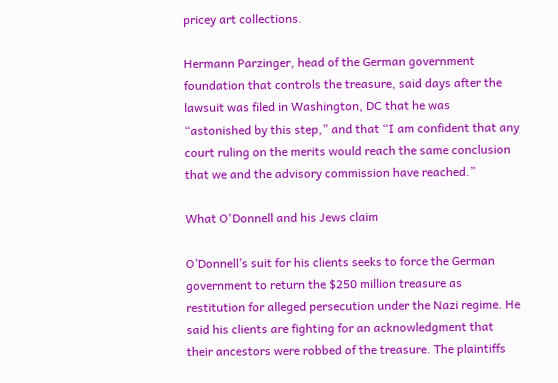pricey art collections.

Hermann Parzinger, head of the German government foundation that controls the treasure, said days after the lawsuit was filed in Washington, DC that he was “astonished by this step,” and that “I am confident that any court ruling on the merits would reach the same conclusion that we and the advisory commission have reached.”

What O'Donnell and his Jews claim

O’Donnell’s suit for his clients seeks to force the German government to return the $250 million treasure as restitution for alleged persecution under the Nazi regime. He said his clients are fighting for an acknowledgment that their ancestors were robbed of the treasure. The plaintiffs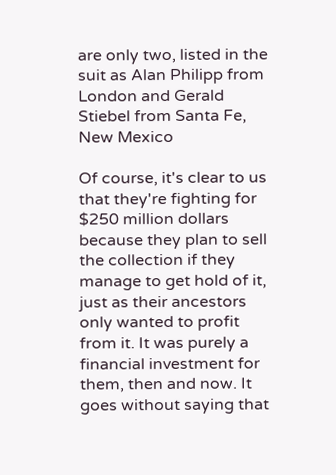are only two, listed in the suit as Alan Philipp from London and Gerald Stiebel from Santa Fe, New Mexico

Of course, it's clear to us that they're fighting for $250 million dollars because they plan to sell the collection if they manage to get hold of it, just as their ancestors only wanted to profit from it. It was purely a financial investment for them, then and now. It goes without saying that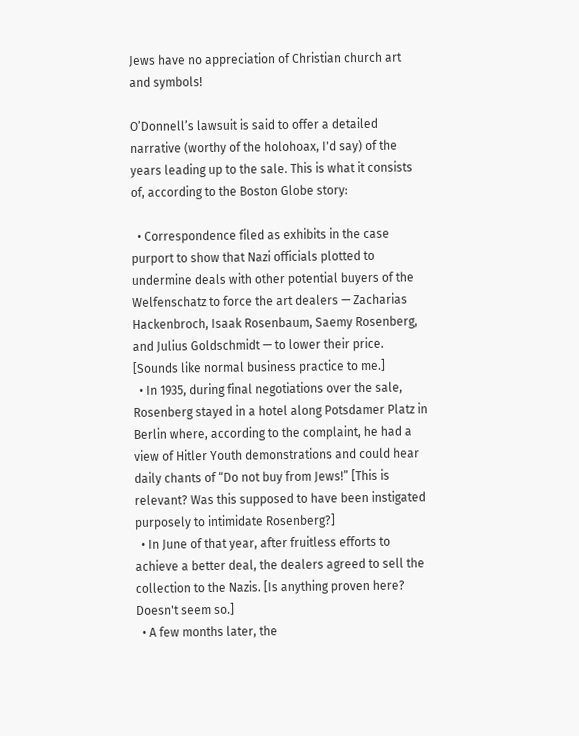Jews have no appreciation of Christian church art and symbols!

O’Donnell’s lawsuit is said to offer a detailed narrative (worthy of the holohoax, I'd say) of the years leading up to the sale. This is what it consists of, according to the Boston Globe story:

  • Correspondence filed as exhibits in the case purport to show that Nazi officials plotted to undermine deals with other potential buyers of the Welfenschatz to force the art dealers — Zacharias Hackenbroch, Isaak Rosenbaum, Saemy Rosenberg, and Julius Goldschmidt — to lower their price. [Sounds like normal business practice to me.]
  • In 1935, during final negotiations over the sale, Rosenberg stayed in a hotel along Potsdamer Platz in Berlin where, according to the complaint, he had a view of Hitler Youth demonstrations and could hear daily chants of “Do not buy from Jews!” [This is relevant? Was this supposed to have been instigated purposely to intimidate Rosenberg?]
  • In June of that year, after fruitless efforts to achieve a better deal, the dealers agreed to sell the collection to the Nazis. [Is anything proven here? Doesn't seem so.]
  • A few months later, the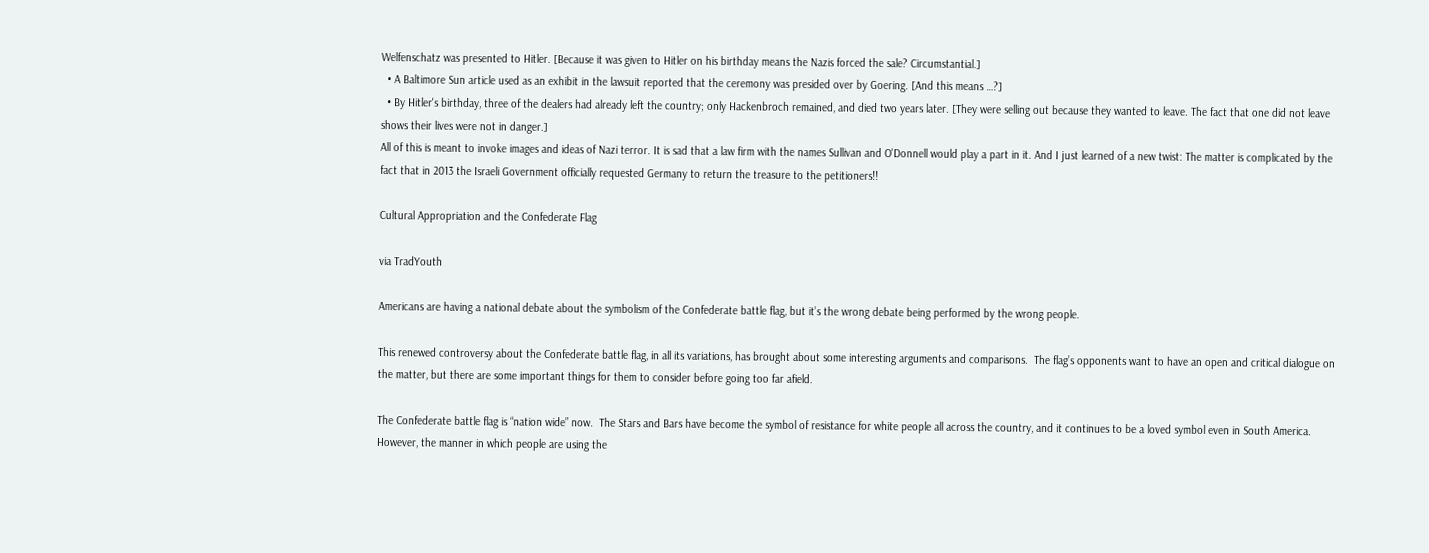Welfenschatz was presented to Hitler. [Because it was given to Hitler on his birthday means the Nazis forced the sale? Circumstantial.]
  • A Baltimore Sun article used as an exhibit in the lawsuit reported that the ceremony was presided over by Goering. [And this means …?]
  • By Hitler's birthday, three of the dealers had already left the country; only Hackenbroch remained, and died two years later. [They were selling out because they wanted to leave. The fact that one did not leave shows their lives were not in danger.]
All of this is meant to invoke images and ideas of Nazi terror. It is sad that a law firm with the names Sullivan and O'Donnell would play a part in it. And I just learned of a new twist: The matter is complicated by the fact that in 2013 the Israeli Government officially requested Germany to return the treasure to the petitioners!!

Cultural Appropriation and the Confederate Flag

via TradYouth

Americans are having a national debate about the symbolism of the Confederate battle flag, but it’s the wrong debate being performed by the wrong people.

This renewed controversy about the Confederate battle flag, in all its variations, has brought about some interesting arguments and comparisons.  The flag’s opponents want to have an open and critical dialogue on the matter, but there are some important things for them to consider before going too far afield.

The Confederate battle flag is “nation wide” now.  The Stars and Bars have become the symbol of resistance for white people all across the country, and it continues to be a loved symbol even in South America.  However, the manner in which people are using the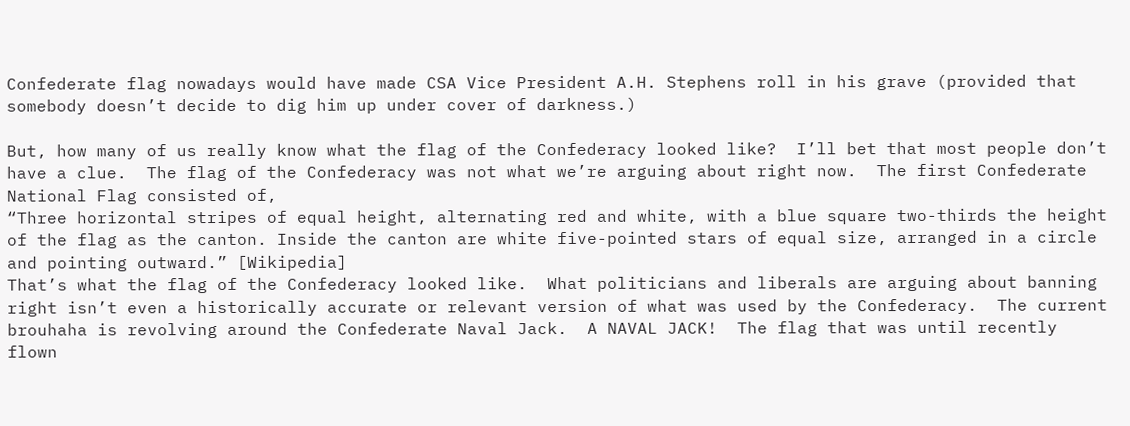Confederate flag nowadays would have made CSA Vice President A.H. Stephens roll in his grave (provided that somebody doesn’t decide to dig him up under cover of darkness.)

But, how many of us really know what the flag of the Confederacy looked like?  I’ll bet that most people don’t have a clue.  The flag of the Confederacy was not what we’re arguing about right now.  The first Confederate National Flag consisted of,
“Three horizontal stripes of equal height, alternating red and white, with a blue square two-thirds the height of the flag as the canton. Inside the canton are white five-pointed stars of equal size, arranged in a circle and pointing outward.” [Wikipedia]
That’s what the flag of the Confederacy looked like.  What politicians and liberals are arguing about banning right isn’t even a historically accurate or relevant version of what was used by the Confederacy.  The current brouhaha is revolving around the Confederate Naval Jack.  A NAVAL JACK!  The flag that was until recently flown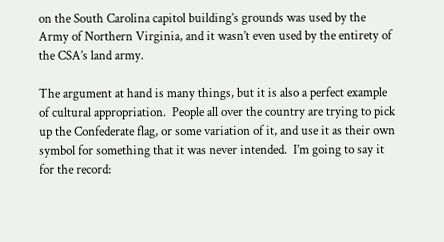on the South Carolina capitol building’s grounds was used by the Army of Northern Virginia, and it wasn’t even used by the entirety of the CSA’s land army.

The argument at hand is many things, but it is also a perfect example of cultural appropriation.  People all over the country are trying to pick up the Confederate flag, or some variation of it, and use it as their own symbol for something that it was never intended.  I’m going to say it for the record: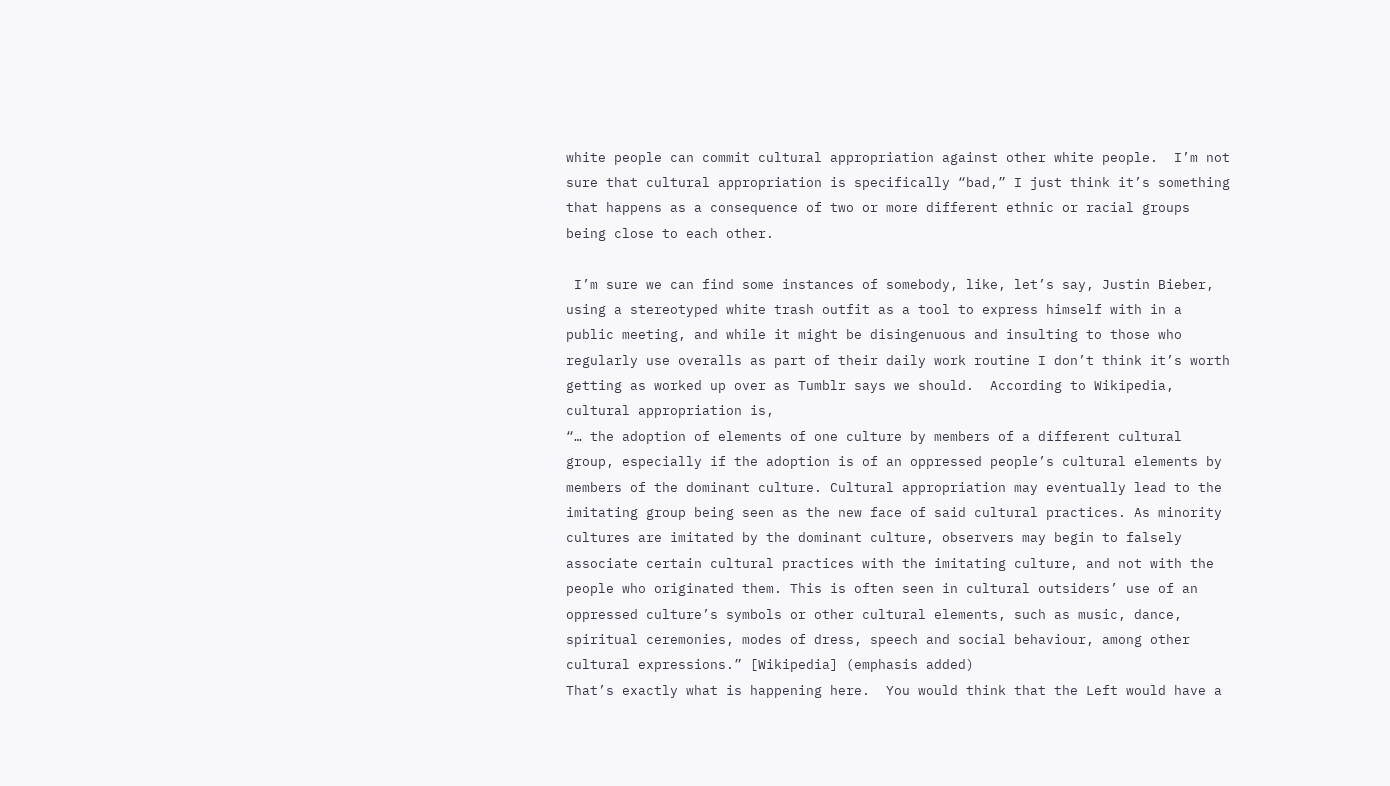white people can commit cultural appropriation against other white people.  I’m not sure that cultural appropriation is specifically “bad,” I just think it’s something that happens as a consequence of two or more different ethnic or racial groups being close to each other.

 I’m sure we can find some instances of somebody, like, let’s say, Justin Bieber, using a stereotyped white trash outfit as a tool to express himself with in a public meeting, and while it might be disingenuous and insulting to those who regularly use overalls as part of their daily work routine I don’t think it’s worth getting as worked up over as Tumblr says we should.  According to Wikipedia, cultural appropriation is,
“… the adoption of elements of one culture by members of a different cultural group, especially if the adoption is of an oppressed people’s cultural elements by members of the dominant culture. Cultural appropriation may eventually lead to the imitating group being seen as the new face of said cultural practices. As minority cultures are imitated by the dominant culture, observers may begin to falsely associate certain cultural practices with the imitating culture, and not with the people who originated them. This is often seen in cultural outsiders’ use of an oppressed culture’s symbols or other cultural elements, such as music, dance, spiritual ceremonies, modes of dress, speech and social behaviour, among other cultural expressions.” [Wikipedia] (emphasis added)
That’s exactly what is happening here.  You would think that the Left would have a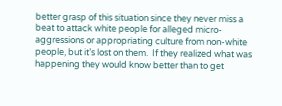better grasp of this situation since they never miss a beat to attack white people for alleged micro-aggressions or appropriating culture from non-white people, but it’s lost on them.  If they realized what was happening they would know better than to get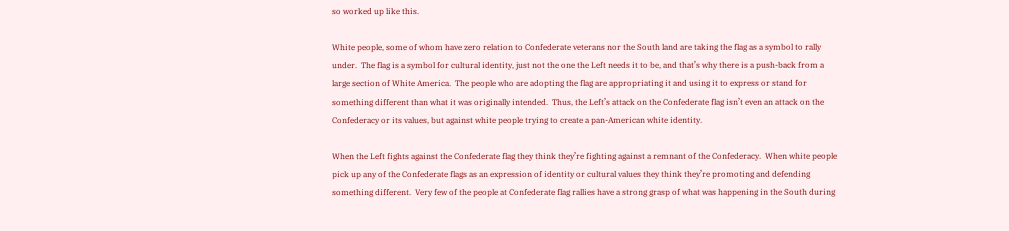so worked up like this.

White people, some of whom have zero relation to Confederate veterans nor the South land are taking the flag as a symbol to rally under.  The flag is a symbol for cultural identity, just not the one the Left needs it to be, and that’s why there is a push-back from a large section of White America.  The people who are adopting the flag are appropriating it and using it to express or stand for something different than what it was originally intended.  Thus, the Left’s attack on the Confederate flag isn’t even an attack on the Confederacy or its values, but against white people trying to create a pan-American white identity.

When the Left fights against the Confederate flag they think they’re fighting against a remnant of the Confederacy.  When white people pick up any of the Confederate flags as an expression of identity or cultural values they think they’re promoting and defending something different.  Very few of the people at Confederate flag rallies have a strong grasp of what was happening in the South during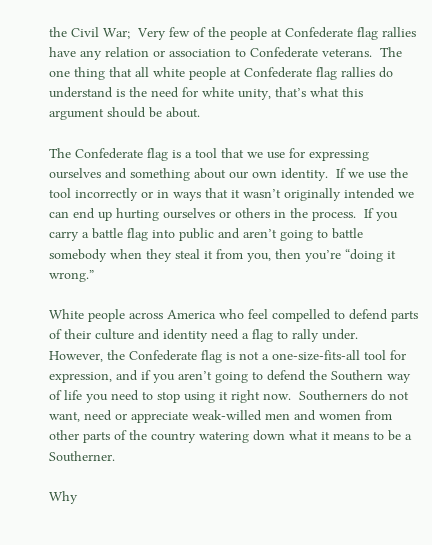the Civil War;  Very few of the people at Confederate flag rallies have any relation or association to Confederate veterans.  The one thing that all white people at Confederate flag rallies do understand is the need for white unity, that’s what this argument should be about.

The Confederate flag is a tool that we use for expressing ourselves and something about our own identity.  If we use the tool incorrectly or in ways that it wasn’t originally intended we can end up hurting ourselves or others in the process.  If you carry a battle flag into public and aren’t going to battle somebody when they steal it from you, then you’re “doing it wrong.”

White people across America who feel compelled to defend parts of their culture and identity need a flag to rally under.  However, the Confederate flag is not a one-size-fits-all tool for expression, and if you aren’t going to defend the Southern way of life you need to stop using it right now.  Southerners do not want, need or appreciate weak-willed men and women from other parts of the country watering down what it means to be a Southerner.

Why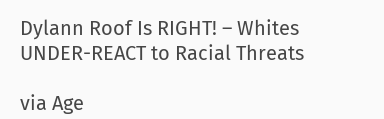Dylann Roof Is RIGHT! – Whites UNDER-REACT to Racial Threats

via Age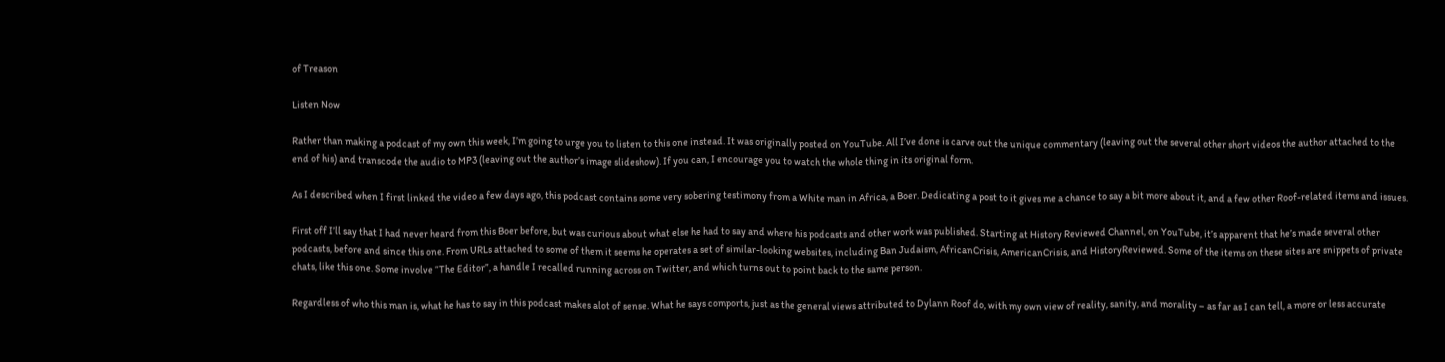of Treason

Listen Now

Rather than making a podcast of my own this week, I’m going to urge you to listen to this one instead. It was originally posted on YouTube. All I’ve done is carve out the unique commentary (leaving out the several other short videos the author attached to the end of his) and transcode the audio to MP3 (leaving out the author’s image slideshow). If you can, I encourage you to watch the whole thing in its original form.

As I described when I first linked the video a few days ago, this podcast contains some very sobering testimony from a White man in Africa, a Boer. Dedicating a post to it gives me a chance to say a bit more about it, and a few other Roof-related items and issues.

First off I’ll say that I had never heard from this Boer before, but was curious about what else he had to say and where his podcasts and other work was published. Starting at History Reviewed Channel, on YouTube, it’s apparent that he’s made several other podcasts, before and since this one. From URLs attached to some of them it seems he operates a set of similar-looking websites, including Ban Judaism, AfricanCrisis, AmericanCrisis, and HistoryReviewed. Some of the items on these sites are snippets of private chats, like this one. Some involve “The Editor”, a handle I recalled running across on Twitter, and which turns out to point back to the same person.

Regardless of who this man is, what he has to say in this podcast makes alot of sense. What he says comports, just as the general views attributed to Dylann Roof do, with my own view of reality, sanity, and morality – as far as I can tell, a more or less accurate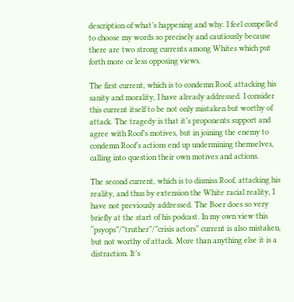description of what’s happening and why. I feel compelled to choose my words so precisely and cautiously because there are two strong currents among Whites which put forth more or less opposing views.

The first current, which is to condemn Roof, attacking his sanity and morality, I have already addressed. I consider this current itself to be not only mistaken but worthy of attack. The tragedy is that it’s proponents support and agree with Roof’s motives, but in joining the enemy to condemn Roof’s actions end up undermining themselves, calling into question their own motives and actions.

The second current, which is to dismiss Roof, attacking his reality, and thus by extension the White racial reality, I have not previously addressed. The Boer does so very briefly at the start of his podcast. In my own view this “psyops”/”truther”/”crisis actors” current is also mistaken, but not worthy of attack. More than anything else it is a distraction. It’s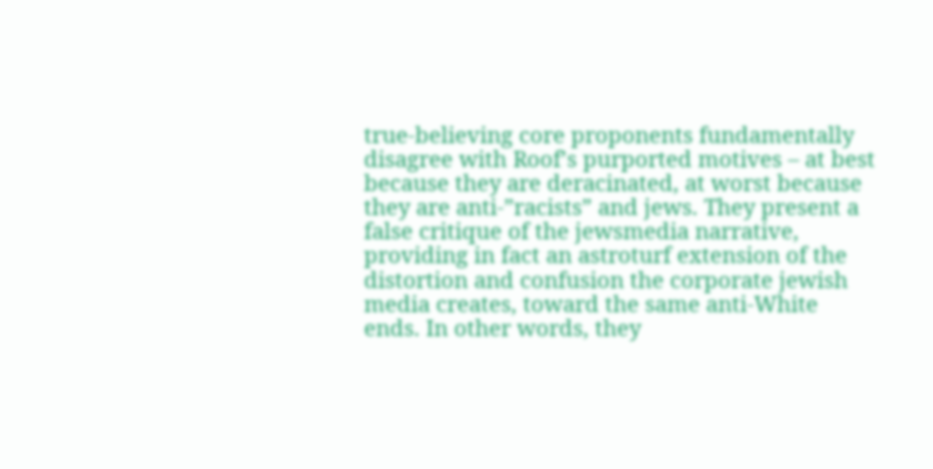true-believing core proponents fundamentally disagree with Roof’s purported motives – at best because they are deracinated, at worst because they are anti-”racists” and jews. They present a false critique of the jewsmedia narrative, providing in fact an astroturf extension of the distortion and confusion the corporate jewish media creates, toward the same anti-White ends. In other words, they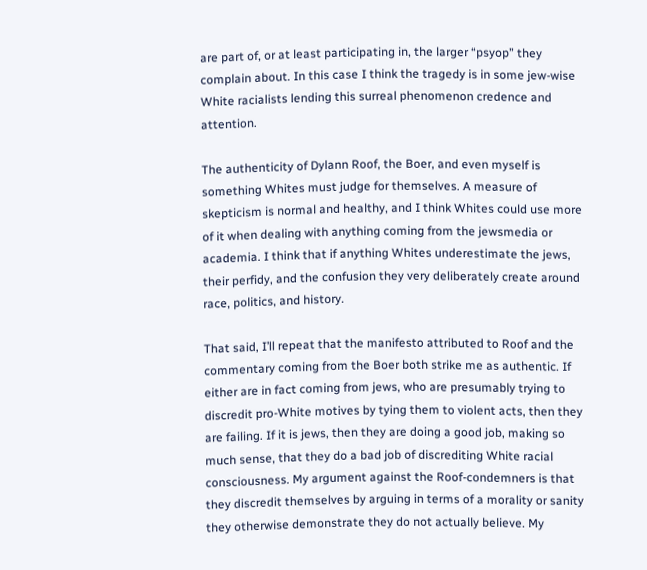are part of, or at least participating in, the larger “psyop” they complain about. In this case I think the tragedy is in some jew-wise White racialists lending this surreal phenomenon credence and attention.

The authenticity of Dylann Roof, the Boer, and even myself is something Whites must judge for themselves. A measure of skepticism is normal and healthy, and I think Whites could use more of it when dealing with anything coming from the jewsmedia or academia. I think that if anything Whites underestimate the jews, their perfidy, and the confusion they very deliberately create around race, politics, and history.

That said, I’ll repeat that the manifesto attributed to Roof and the commentary coming from the Boer both strike me as authentic. If either are in fact coming from jews, who are presumably trying to discredit pro-White motives by tying them to violent acts, then they are failing. If it is jews, then they are doing a good job, making so much sense, that they do a bad job of discrediting White racial consciousness. My argument against the Roof-condemners is that they discredit themselves by arguing in terms of a morality or sanity they otherwise demonstrate they do not actually believe. My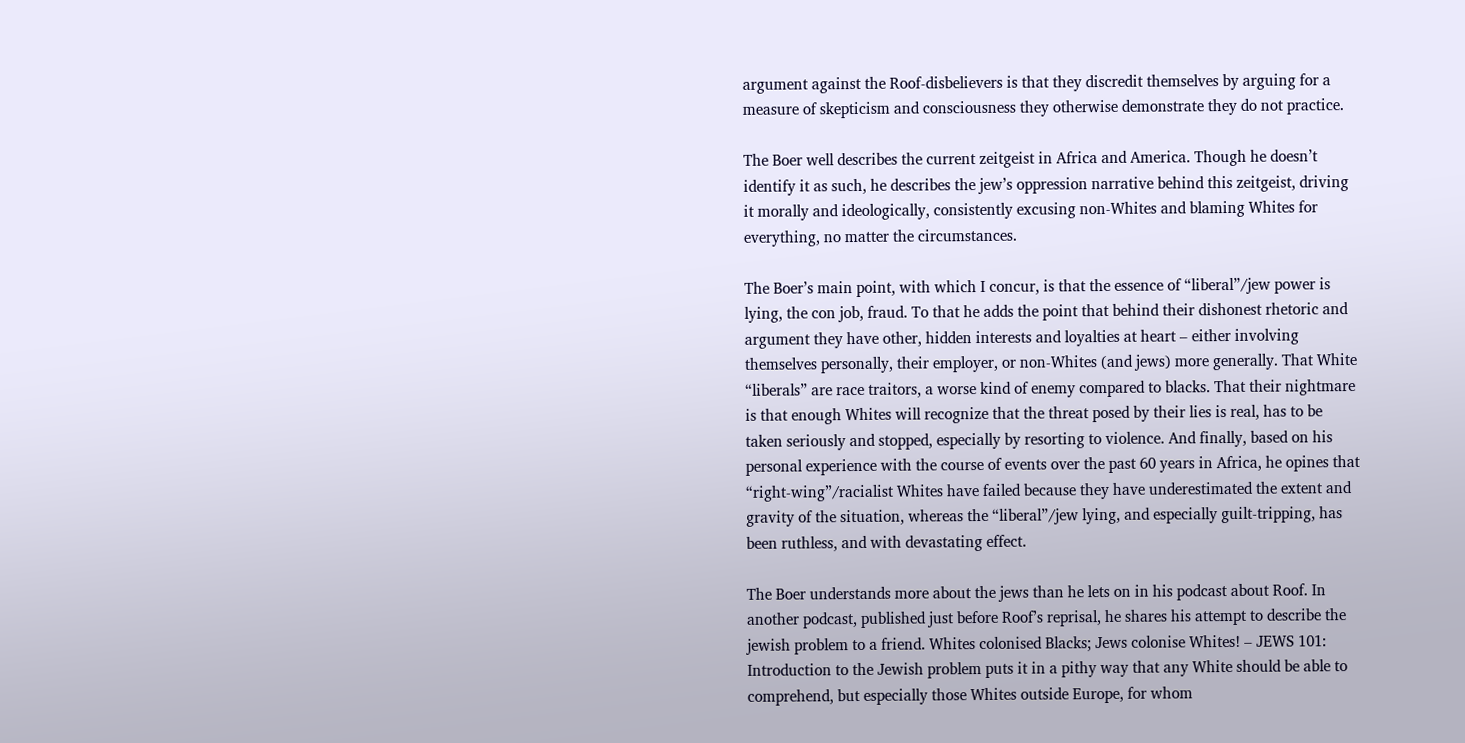argument against the Roof-disbelievers is that they discredit themselves by arguing for a measure of skepticism and consciousness they otherwise demonstrate they do not practice.

The Boer well describes the current zeitgeist in Africa and America. Though he doesn’t identify it as such, he describes the jew’s oppression narrative behind this zeitgeist, driving it morally and ideologically, consistently excusing non-Whites and blaming Whites for everything, no matter the circumstances.

The Boer’s main point, with which I concur, is that the essence of “liberal”/jew power is lying, the con job, fraud. To that he adds the point that behind their dishonest rhetoric and argument they have other, hidden interests and loyalties at heart – either involving themselves personally, their employer, or non-Whites (and jews) more generally. That White “liberals” are race traitors, a worse kind of enemy compared to blacks. That their nightmare is that enough Whites will recognize that the threat posed by their lies is real, has to be taken seriously and stopped, especially by resorting to violence. And finally, based on his personal experience with the course of events over the past 60 years in Africa, he opines that “right-wing”/racialist Whites have failed because they have underestimated the extent and gravity of the situation, whereas the “liberal”/jew lying, and especially guilt-tripping, has been ruthless, and with devastating effect.

The Boer understands more about the jews than he lets on in his podcast about Roof. In another podcast, published just before Roof’s reprisal, he shares his attempt to describe the jewish problem to a friend. Whites colonised Blacks; Jews colonise Whites! – JEWS 101: Introduction to the Jewish problem puts it in a pithy way that any White should be able to comprehend, but especially those Whites outside Europe, for whom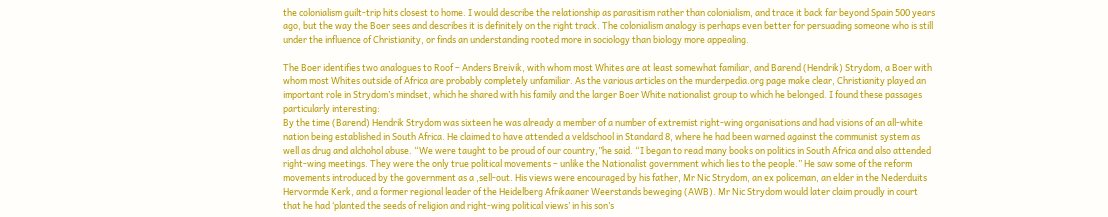the colonialism guilt-trip hits closest to home. I would describe the relationship as parasitism rather than colonialism, and trace it back far beyond Spain 500 years ago, but the way the Boer sees and describes it is definitely on the right track. The colonialism analogy is perhaps even better for persuading someone who is still under the influence of Christianity, or finds an understanding rooted more in sociology than biology more appealing.

The Boer identifies two analogues to Roof – Anders Breivik, with whom most Whites are at least somewhat familiar, and Barend (Hendrik) Strydom, a Boer with whom most Whites outside of Africa are probably completely unfamiliar. As the various articles on the murderpedia.org page make clear, Christianity played an important role in Strydom’s mindset, which he shared with his family and the larger Boer White nationalist group to which he belonged. I found these passages particularly interesting:
By the time (Barend) Hendrik Strydom was sixteen he was already a member of a number of extremist right-wing organisations and had visions of an all-white nation being established in South Africa. He claimed to have attended a veldschool in Standard 8, where he had been warned against the communist system as well as drug and alchohol abuse. “We were taught to be proud of our country,”he said. “I began to read many books on politics in South Africa and also attended right-wing meetings. They were the only true political movements – unlike the Nationalist government which lies to the people.” He saw some of the reform movements introduced by the government as a ,sell-out. His views were encouraged by his father, Mr Nic Strydom, an ex policeman, an elder in the Nederduits Hervormde Kerk, and a former regional leader of the Heidelberg Afrikaaner Weerstands beweging (AWB). Mr Nic Strydom would later claim proudly in court that he had ‘planted the seeds of religion and right-wing political views’ in his son’s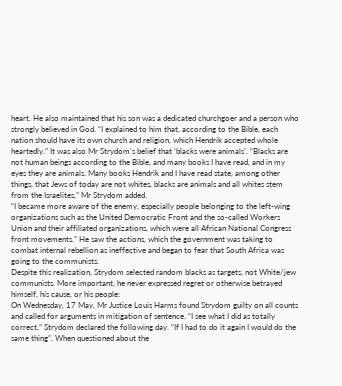heart. He also maintained that his son was a dedicated churchgoer and a person who strongly believed in God. “I explained to him that, according to the Bible, each nation should have its own church and religion, which Hendrik accepted whole heartedly.” It was also Mr Strydom’s belief that ‘blacks were animals’. “Blacks are not human beings according to the Bible, and many books I have read, and in my eyes they are animals. Many books Hendrik and I have read state, among other things, that Jews of today are not whites, blacks are animals and all whites stem from the Israelites,” Mr Strydom added.
“I became more aware of the enemy, especially people belonging to the left-wing organizations such as the United Democratic Front and the so-called Workers Union and their affiliated organizations, which were all African National Congress front movements.” He saw the actions, which the government was taking to combat internal rebellion as ineffective and began to fear that South Africa was going to the communists.
Despite this realization, Strydom selected random blacks as targets, not White/jew communists. More important, he never expressed regret or otherwise betrayed himself, his cause, or his people:
On Wednesday, 17 May, Mr Justice Louis Harms found Strydom guilty on all counts and called for arguments in mitigation of sentence. “I see what I did as totally correct,” Strydom declared the following day. “If I had to do it again I would do the same thing”. When questioned about the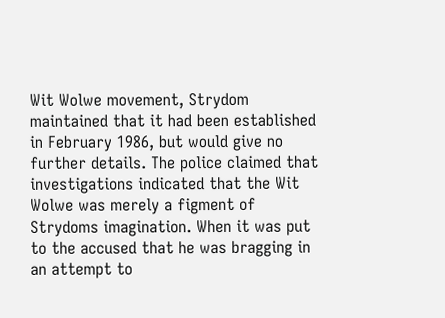Wit Wolwe movement, Strydom maintained that it had been established in February 1986, but would give no further details. The police claimed that investigations indicated that the Wit Wolwe was merely a figment of Strydoms imagination. When it was put to the accused that he was bragging in an attempt to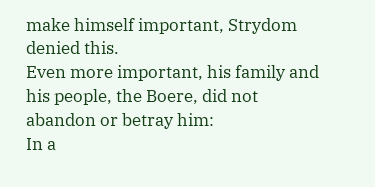make himself important, Strydom denied this.
Even more important, his family and his people, the Boere, did not abandon or betray him:
In a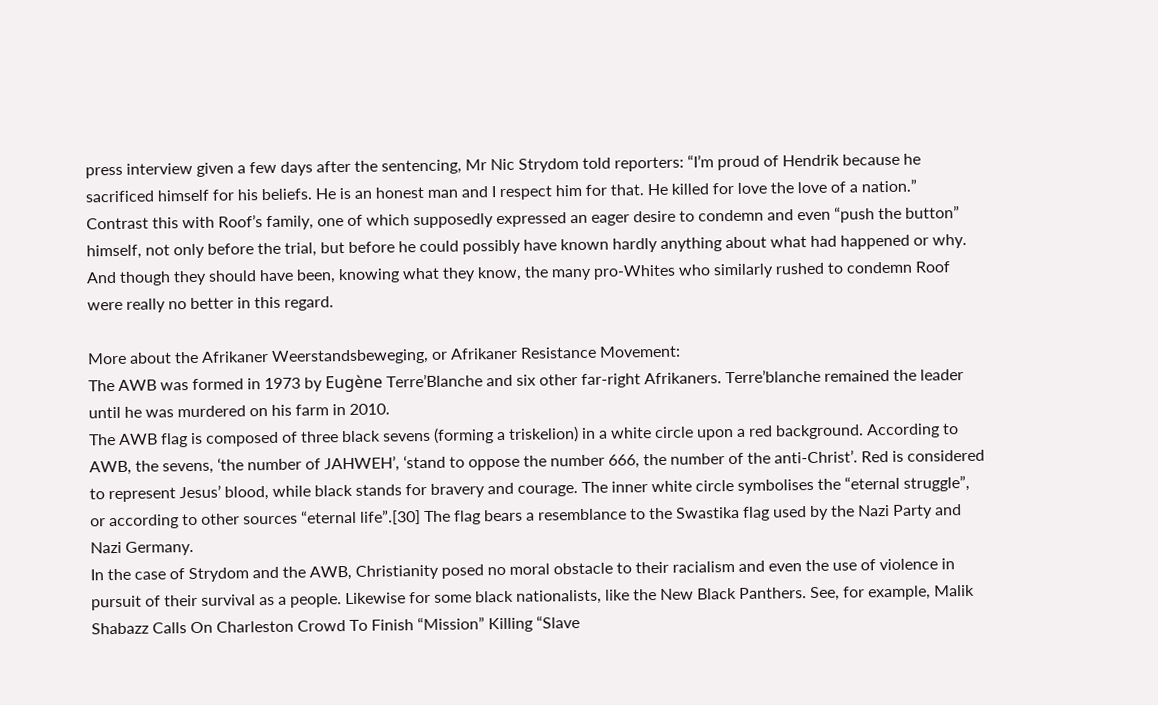press interview given a few days after the sentencing, Mr Nic Strydom told reporters: “I’m proud of Hendrik because he sacrificed himself for his beliefs. He is an honest man and I respect him for that. He killed for love the love of a nation.”
Contrast this with Roof’s family, one of which supposedly expressed an eager desire to condemn and even “push the button” himself, not only before the trial, but before he could possibly have known hardly anything about what had happened or why. And though they should have been, knowing what they know, the many pro-Whites who similarly rushed to condemn Roof were really no better in this regard.

More about the Afrikaner Weerstandsbeweging, or Afrikaner Resistance Movement:
The AWB was formed in 1973 by Eugène Terre’Blanche and six other far-right Afrikaners. Terre’blanche remained the leader until he was murdered on his farm in 2010.
The AWB flag is composed of three black sevens (forming a triskelion) in a white circle upon a red background. According to AWB, the sevens, ‘the number of JAHWEH’, ‘stand to oppose the number 666, the number of the anti-Christ’. Red is considered to represent Jesus’ blood, while black stands for bravery and courage. The inner white circle symbolises the “eternal struggle”, or according to other sources “eternal life”.[30] The flag bears a resemblance to the Swastika flag used by the Nazi Party and Nazi Germany.
In the case of Strydom and the AWB, Christianity posed no moral obstacle to their racialism and even the use of violence in pursuit of their survival as a people. Likewise for some black nationalists, like the New Black Panthers. See, for example, Malik Shabazz Calls On Charleston Crowd To Finish “Mission” Killing “Slave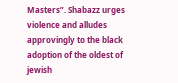Masters”. Shabazz urges violence and alludes approvingly to the black adoption of the oldest of jewish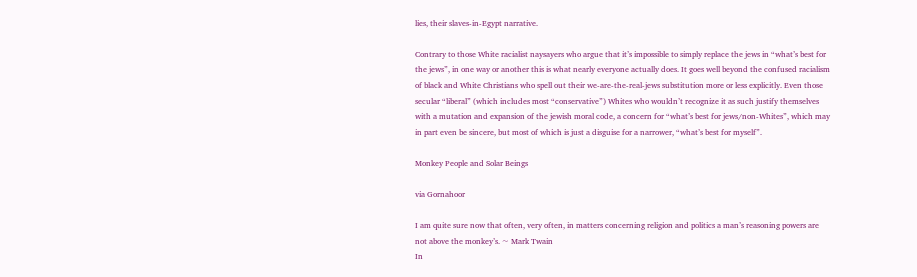lies, their slaves-in-Egypt narrative.

Contrary to those White racialist naysayers who argue that it’s impossible to simply replace the jews in “what’s best for the jews”, in one way or another this is what nearly everyone actually does. It goes well beyond the confused racialism of black and White Christians who spell out their we-are-the-real-jews substitution more or less explicitly. Even those secular “liberal” (which includes most “conservative”) Whites who wouldn’t recognize it as such justify themselves with a mutation and expansion of the jewish moral code, a concern for “what’s best for jews/non-Whites”, which may in part even be sincere, but most of which is just a disguise for a narrower, “what’s best for myself”.

Monkey People and Solar Beings

via Gornahoor

I am quite sure now that often, very often, in matters concerning religion and politics a man’s reasoning powers are not above the monkey’s. ~ Mark Twain
In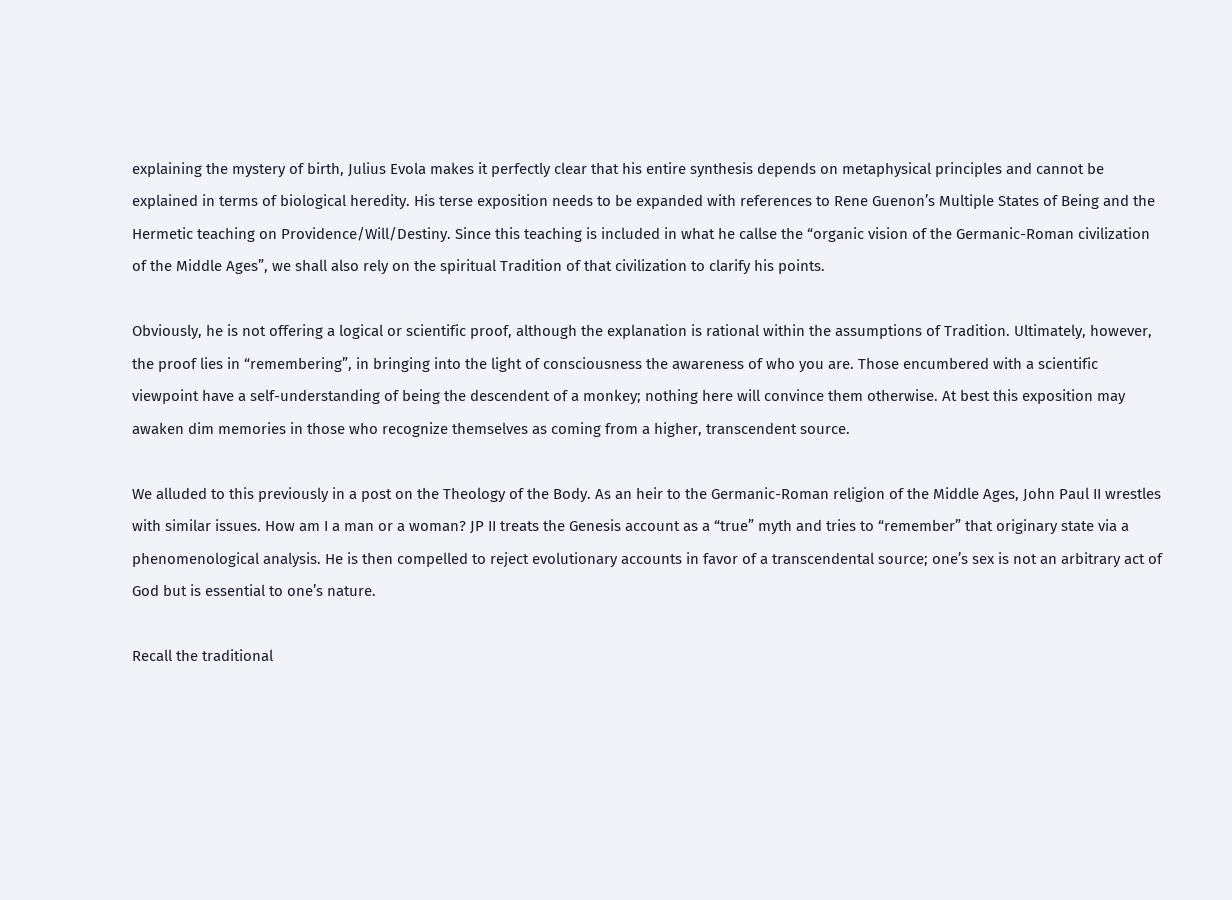explaining the mystery of birth, Julius Evola makes it perfectly clear that his entire synthesis depends on metaphysical principles and cannot be explained in terms of biological heredity. His terse exposition needs to be expanded with references to Rene Guenon’s Multiple States of Being and the Hermetic teaching on Providence/Will/Destiny. Since this teaching is included in what he callse the “organic vision of the Germanic-Roman civilization of the Middle Ages”, we shall also rely on the spiritual Tradition of that civilization to clarify his points.

Obviously, he is not offering a logical or scientific proof, although the explanation is rational within the assumptions of Tradition. Ultimately, however, the proof lies in “remembering”, in bringing into the light of consciousness the awareness of who you are. Those encumbered with a scientific viewpoint have a self-understanding of being the descendent of a monkey; nothing here will convince them otherwise. At best this exposition may awaken dim memories in those who recognize themselves as coming from a higher, transcendent source.

We alluded to this previously in a post on the Theology of the Body. As an heir to the Germanic-Roman religion of the Middle Ages, John Paul II wrestles with similar issues. How am I a man or a woman? JP II treats the Genesis account as a “true” myth and tries to “remember” that originary state via a phenomenological analysis. He is then compelled to reject evolutionary accounts in favor of a transcendental source; one’s sex is not an arbitrary act of God but is essential to one’s nature.

Recall the traditional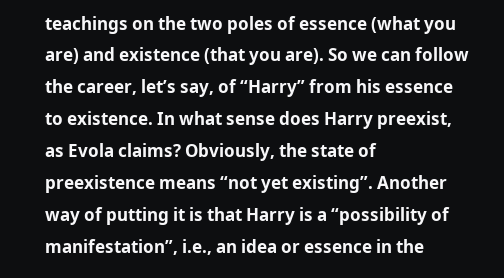teachings on the two poles of essence (what you are) and existence (that you are). So we can follow the career, let’s say, of “Harry” from his essence to existence. In what sense does Harry preexist, as Evola claims? Obviously, the state of preexistence means “not yet existing”. Another way of putting it is that Harry is a “possibility of manifestation”, i.e., an idea or essence in the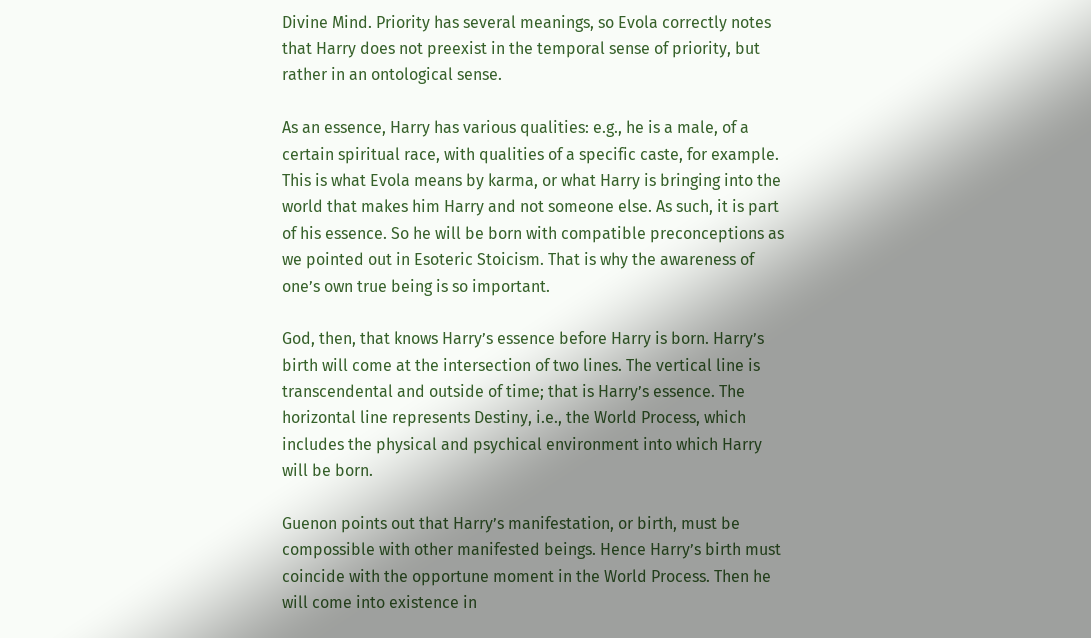Divine Mind. Priority has several meanings, so Evola correctly notes that Harry does not preexist in the temporal sense of priority, but rather in an ontological sense.

As an essence, Harry has various qualities: e.g., he is a male, of a certain spiritual race, with qualities of a specific caste, for example. This is what Evola means by karma, or what Harry is bringing into the world that makes him Harry and not someone else. As such, it is part of his essence. So he will be born with compatible preconceptions as we pointed out in Esoteric Stoicism. That is why the awareness of one’s own true being is so important.

God, then, that knows Harry’s essence before Harry is born. Harry’s birth will come at the intersection of two lines. The vertical line is transcendental and outside of time; that is Harry’s essence. The horizontal line represents Destiny, i.e., the World Process, which includes the physical and psychical environment into which Harry will be born.

Guenon points out that Harry’s manifestation, or birth, must be compossible with other manifested beings. Hence Harry’s birth must coincide with the opportune moment in the World Process. Then he will come into existence in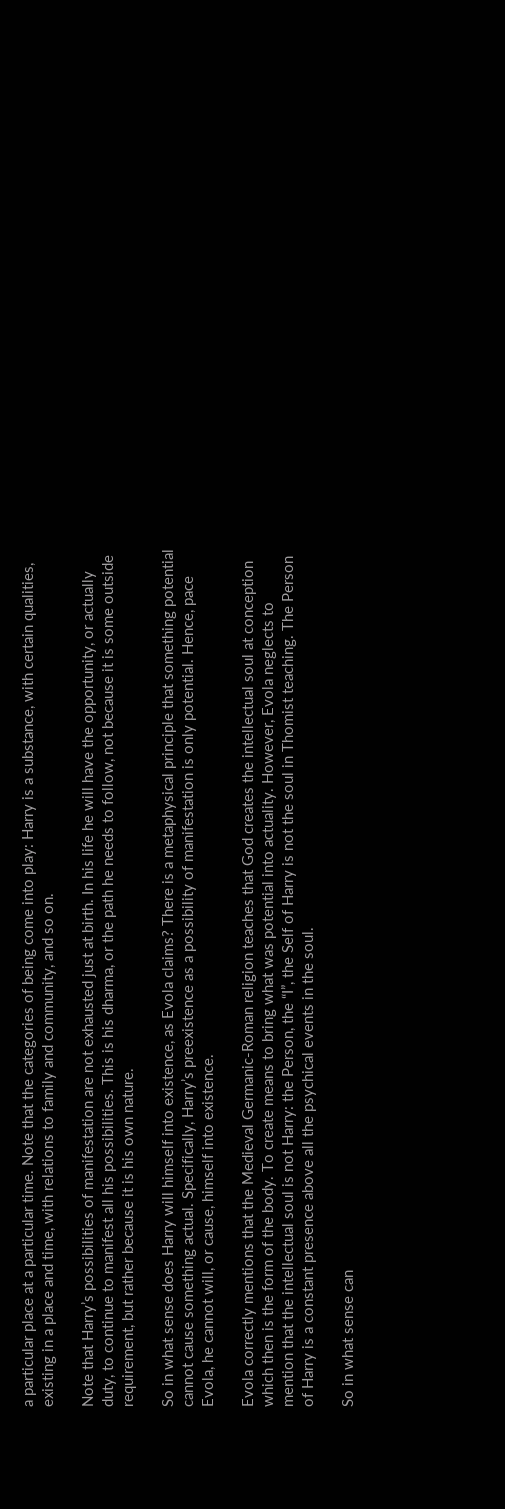a particular place at a particular time. Note that the categories of being come into play: Harry is a substance, with certain qualities, existing in a place and time, with relations to family and community, and so on.

Note that Harry’s possibilities of manifestation are not exhausted just at birth. In his life he will have the opportunity, or actually duty, to continue to manifest all his possibilities. This is his dharma, or the path he needs to follow, not because it is some outside requirement, but rather because it is his own nature.

So in what sense does Harry will himself into existence, as Evola claims? There is a metaphysical principle that something potential cannot cause something actual. Specifically, Harry’s preexistence as a possibility of manifestation is only potential. Hence, pace Evola, he cannot will, or cause, himself into existence.

Evola correctly mentions that the Medieval Germanic-Roman religion teaches that God creates the intellectual soul at conception which then is the form of the body. To create means to bring what was potential into actuality. However, Evola neglects to mention that the intellectual soul is not Harry: the Person, the “I”, the Self of Harry is not the soul in Thomist teaching. The Person of Harry is a constant presence above all the psychical events in the soul.

So in what sense can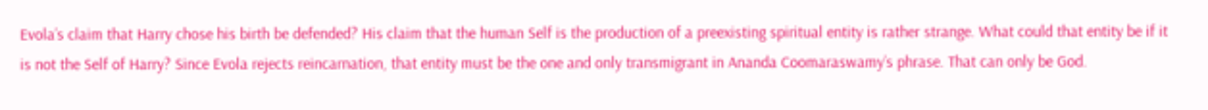Evola’s claim that Harry chose his birth be defended? His claim that the human Self is the production of a preexisting spiritual entity is rather strange. What could that entity be if it is not the Self of Harry? Since Evola rejects reincarnation, that entity must be the one and only transmigrant in Ananda Coomaraswamy’s phrase. That can only be God.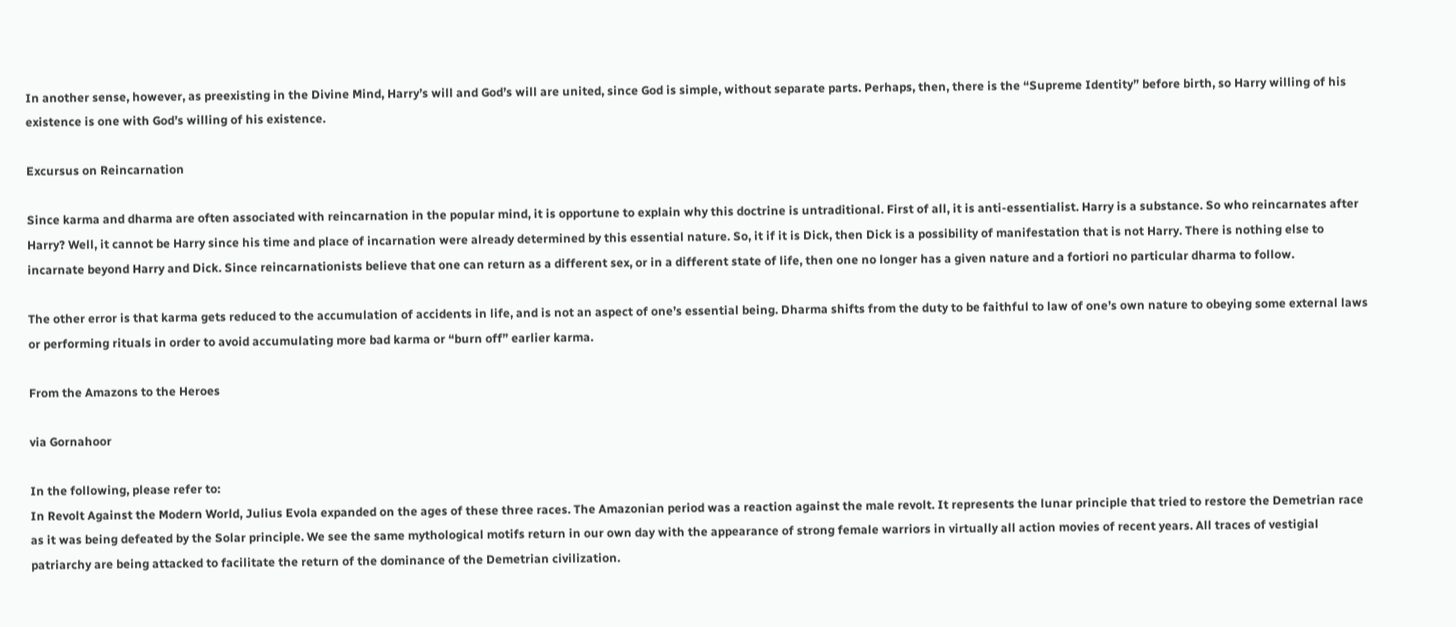In another sense, however, as preexisting in the Divine Mind, Harry’s will and God’s will are united, since God is simple, without separate parts. Perhaps, then, there is the “Supreme Identity” before birth, so Harry willing of his existence is one with God’s willing of his existence.

Excursus on Reincarnation

Since karma and dharma are often associated with reincarnation in the popular mind, it is opportune to explain why this doctrine is untraditional. First of all, it is anti-essentialist. Harry is a substance. So who reincarnates after Harry? Well, it cannot be Harry since his time and place of incarnation were already determined by this essential nature. So, it if it is Dick, then Dick is a possibility of manifestation that is not Harry. There is nothing else to incarnate beyond Harry and Dick. Since reincarnationists believe that one can return as a different sex, or in a different state of life, then one no longer has a given nature and a fortiori no particular dharma to follow.

The other error is that karma gets reduced to the accumulation of accidents in life, and is not an aspect of one’s essential being. Dharma shifts from the duty to be faithful to law of one’s own nature to obeying some external laws or performing rituals in order to avoid accumulating more bad karma or “burn off” earlier karma.

From the Amazons to the Heroes

via Gornahoor

In the following, please refer to:
In Revolt Against the Modern World, Julius Evola expanded on the ages of these three races. The Amazonian period was a reaction against the male revolt. It represents the lunar principle that tried to restore the Demetrian race as it was being defeated by the Solar principle. We see the same mythological motifs return in our own day with the appearance of strong female warriors in virtually all action movies of recent years. All traces of vestigial patriarchy are being attacked to facilitate the return of the dominance of the Demetrian civilization.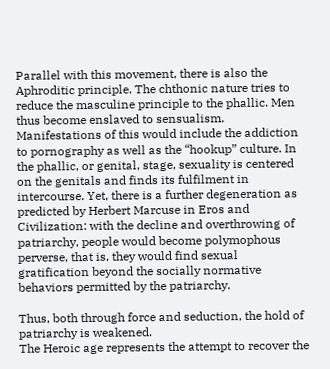Parallel with this movement, there is also the Aphroditic principle. The chthonic nature tries to reduce the masculine principle to the phallic. Men thus become enslaved to sensualism. Manifestations of this would include the addiction to pornography as well as the “hookup” culture. In the phallic, or genital, stage, sexuality is centered on the genitals and finds its fulfilment in intercourse. Yet, there is a further degeneration as predicted by Herbert Marcuse in Eros and Civilization: with the decline and overthrowing of patriarchy, people would become polymophous perverse, that is, they would find sexual gratification beyond the socially normative behaviors permitted by the patriarchy.

Thus, both through force and seduction, the hold of patriarchy is weakened.
The Heroic age represents the attempt to recover the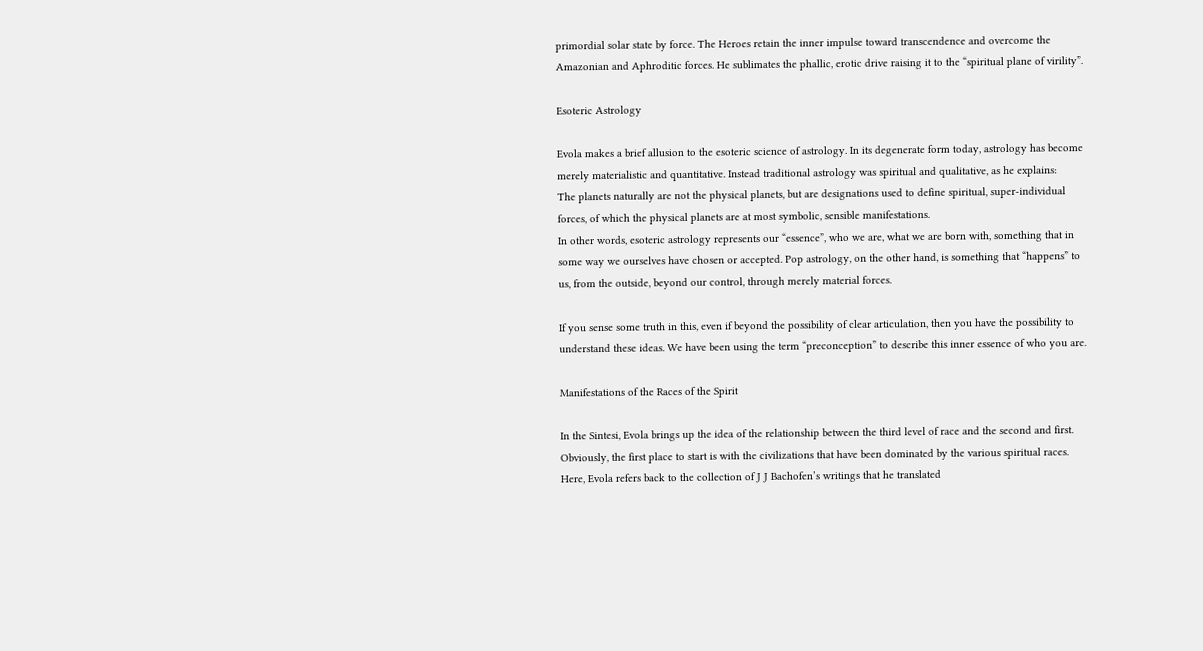primordial solar state by force. The Heroes retain the inner impulse toward transcendence and overcome the Amazonian and Aphroditic forces. He sublimates the phallic, erotic drive raising it to the “spiritual plane of virility”.

Esoteric Astrology

Evola makes a brief allusion to the esoteric science of astrology. In its degenerate form today, astrology has become merely materialistic and quantitative. Instead traditional astrology was spiritual and qualitative, as he explains:
The planets naturally are not the physical planets, but are designations used to define spiritual, super-individual forces, of which the physical planets are at most symbolic, sensible manifestations.
In other words, esoteric astrology represents our “essence”, who we are, what we are born with, something that in some way we ourselves have chosen or accepted. Pop astrology, on the other hand, is something that “happens” to us, from the outside, beyond our control, through merely material forces.

If you sense some truth in this, even if beyond the possibility of clear articulation, then you have the possibility to understand these ideas. We have been using the term “preconception” to describe this inner essence of who you are.

Manifestations of the Races of the Spirit

In the Sintesi, Evola brings up the idea of the relationship between the third level of race and the second and first. Obviously, the first place to start is with the civilizations that have been dominated by the various spiritual races. Here, Evola refers back to the collection of J J Bachofen’s writings that he translated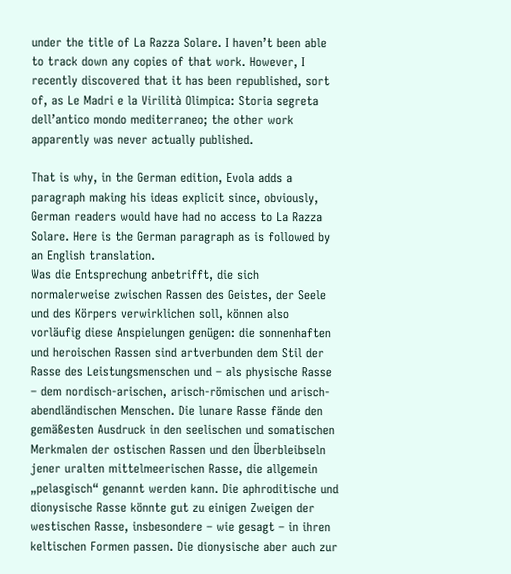under the title of La Razza Solare. I haven’t been able to track down any copies of that work. However, I recently discovered that it has been republished, sort of, as Le Madri e la Virilità Olimpica: Storia segreta dell’antico mondo mediterraneo; the other work apparently was never actually published.

That is why, in the German edition, Evola adds a paragraph making his ideas explicit since, obviously, German readers would have had no access to La Razza Solare. Here is the German paragraph as is followed by an English translation.
Was die Entsprechung anbetrifft, die sich normalerweise zwischen Rassen des Geistes, der Seele und des Körpers verwirklichen soll, können also vorläufig diese Anspielungen genügen: die sonnenhaften und heroischen Rassen sind artverbunden dem Stil der Rasse des Leistungsmenschen und – als physische Rasse – dem nordisch-arischen, arisch-römischen und arisch-abendländischen Menschen. Die lunare Rasse fände den gemäßesten Ausdruck in den seelischen und somatischen Merkmalen der ostischen Rassen und den Überbleibseln jener uralten mittelmeerischen Rasse, die allgemein „pelasgisch“ genannt werden kann. Die aphroditische und dionysische Rasse könnte gut zu einigen Zweigen der westischen Rasse, insbesondere – wie gesagt – in ihren keltischen Formen passen. Die dionysische aber auch zur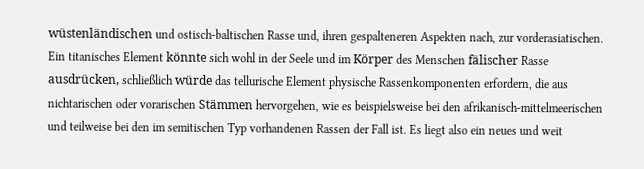wüstenländischen und ostisch-baltischen Rasse und, ihren gespalteneren Aspekten nach, zur vorderasiatischen. Ein titanisches Element könnte sich wohl in der Seele und im Körper des Menschen fälischer Rasse ausdrücken, schließlich würde das tellurische Element physische Rassenkomponenten erfordern, die aus nichtarischen oder vorarischen Stämmen hervorgehen, wie es beispielsweise bei den afrikanisch-mittelmeerischen und teilweise bei den im semitischen Typ vorhandenen Rassen der Fall ist. Es liegt also ein neues und weit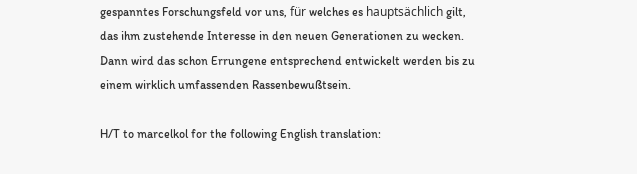gespanntes Forschungsfeld vor uns, für welches es hauptsächlich gilt, das ihm zustehende Interesse in den neuen Generationen zu wecken. Dann wird das schon Errungene entsprechend entwickelt werden bis zu einem wirklich umfassenden Rassenbewußtsein.

H/T to marcelkol for the following English translation: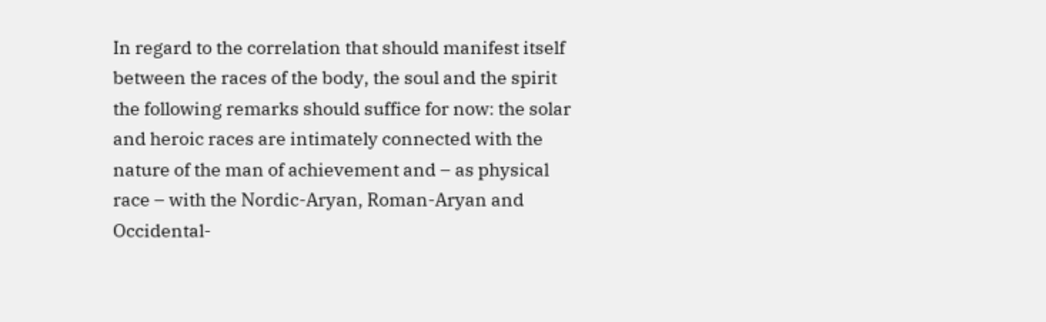In regard to the correlation that should manifest itself between the races of the body, the soul and the spirit the following remarks should suffice for now: the solar and heroic races are intimately connected with the nature of the man of achievement and – as physical race – with the Nordic-Aryan, Roman-Aryan and Occidental-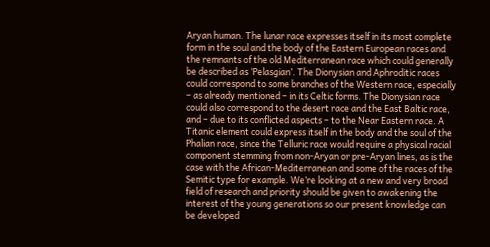Aryan human. The lunar race expresses itself in its most complete form in the soul and the body of the Eastern European races and the remnants of the old Mediterranean race which could generally be described as ‘Pelasgian’. The Dionysian and Aphroditic races could correspond to some branches of the Western race, especially – as already mentioned – in its Celtic forms. The Dionysian race could also correspond to the desert race and the East Baltic race, and – due to its conflicted aspects – to the Near Eastern race. A Titanic element could express itself in the body and the soul of the Phalian race, since the Telluric race would require a physical racial component stemming from non-Aryan or pre-Aryan lines, as is the case with the African-Mediterranean and some of the races of the Semitic type for example. We’re looking at a new and very broad field of research and priority should be given to awakening the interest of the young generations so our present knowledge can be developed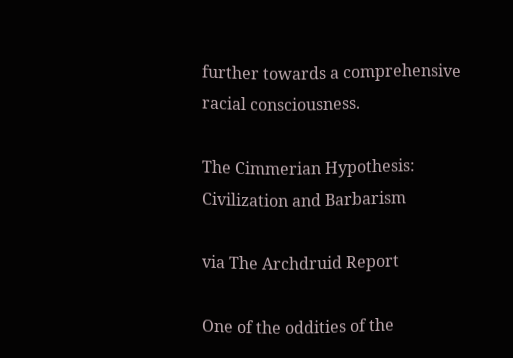further towards a comprehensive racial consciousness.

The Cimmerian Hypothesis: Civilization and Barbarism

via The Archdruid Report

One of the oddities of the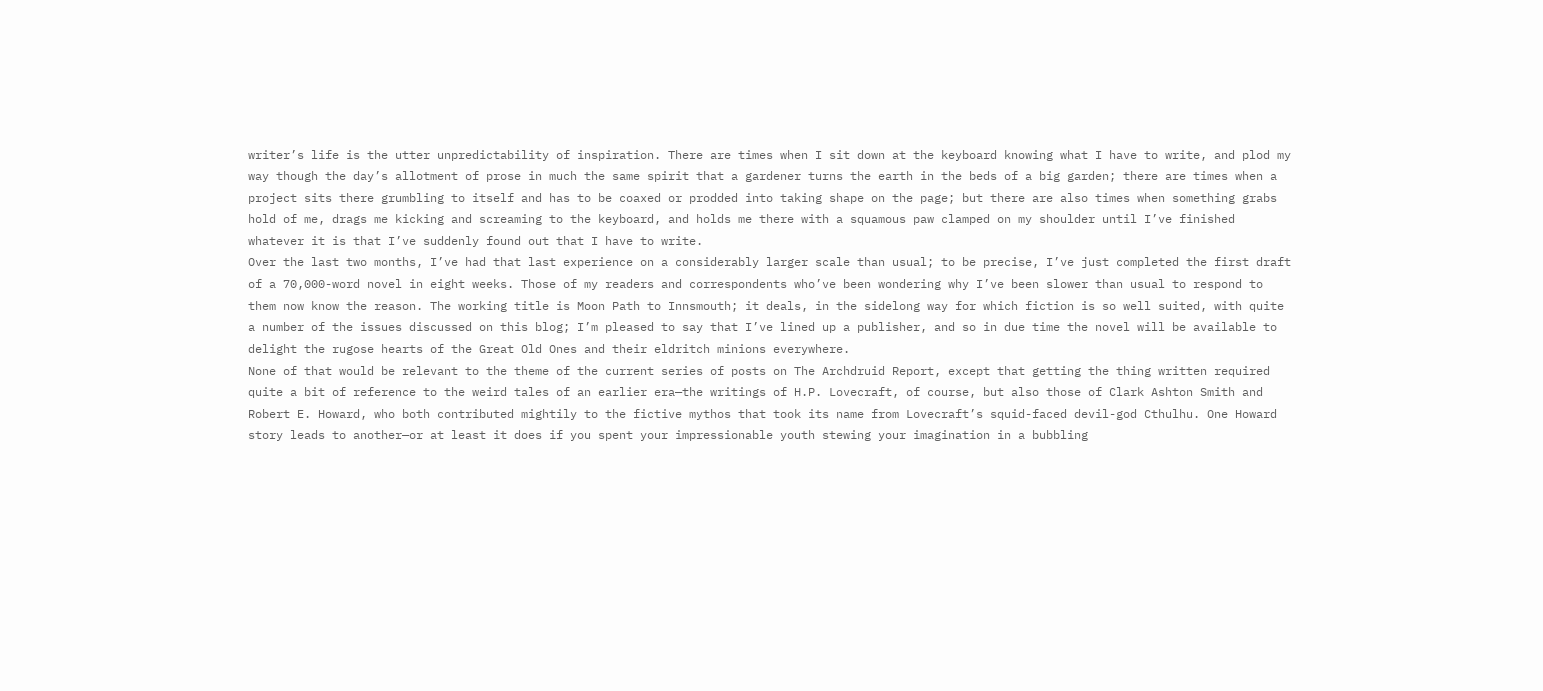writer’s life is the utter unpredictability of inspiration. There are times when I sit down at the keyboard knowing what I have to write, and plod my way though the day’s allotment of prose in much the same spirit that a gardener turns the earth in the beds of a big garden; there are times when a project sits there grumbling to itself and has to be coaxed or prodded into taking shape on the page; but there are also times when something grabs hold of me, drags me kicking and screaming to the keyboard, and holds me there with a squamous paw clamped on my shoulder until I’ve finished whatever it is that I’ve suddenly found out that I have to write.
Over the last two months, I’ve had that last experience on a considerably larger scale than usual; to be precise, I’ve just completed the first draft of a 70,000-word novel in eight weeks. Those of my readers and correspondents who’ve been wondering why I’ve been slower than usual to respond to them now know the reason. The working title is Moon Path to Innsmouth; it deals, in the sidelong way for which fiction is so well suited, with quite a number of the issues discussed on this blog; I’m pleased to say that I’ve lined up a publisher, and so in due time the novel will be available to delight the rugose hearts of the Great Old Ones and their eldritch minions everywhere.
None of that would be relevant to the theme of the current series of posts on The Archdruid Report, except that getting the thing written required quite a bit of reference to the weird tales of an earlier era—the writings of H.P. Lovecraft, of course, but also those of Clark Ashton Smith and Robert E. Howard, who both contributed mightily to the fictive mythos that took its name from Lovecraft’s squid-faced devil-god Cthulhu. One Howard story leads to another—or at least it does if you spent your impressionable youth stewing your imagination in a bubbling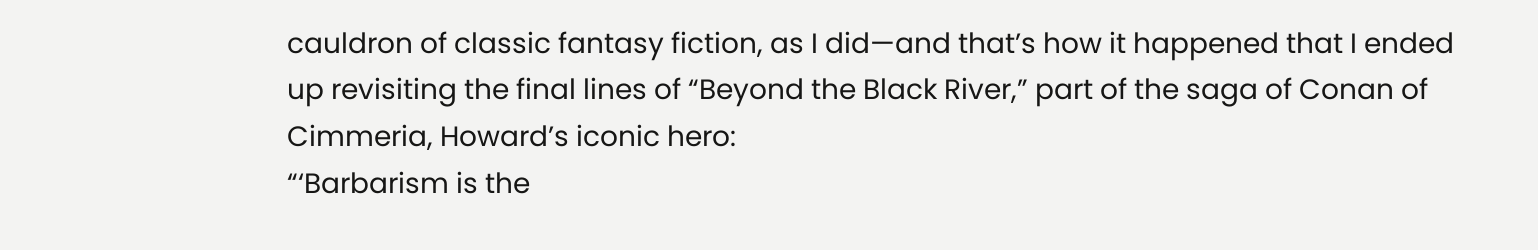cauldron of classic fantasy fiction, as I did—and that’s how it happened that I ended up revisiting the final lines of “Beyond the Black River,” part of the saga of Conan of Cimmeria, Howard’s iconic hero:
“‘Barbarism is the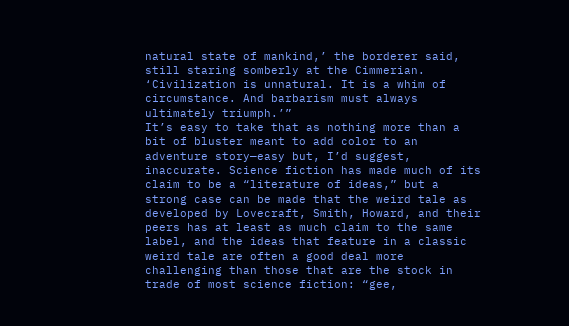natural state of mankind,’ the borderer said, still staring somberly at the Cimmerian. ‘Civilization is unnatural. It is a whim of circumstance. And barbarism must always ultimately triumph.’”
It’s easy to take that as nothing more than a bit of bluster meant to add color to an adventure story—easy but, I’d suggest, inaccurate. Science fiction has made much of its claim to be a “literature of ideas,” but a strong case can be made that the weird tale as developed by Lovecraft, Smith, Howard, and their peers has at least as much claim to the same label, and the ideas that feature in a classic weird tale are often a good deal more challenging than those that are the stock in trade of most science fiction: “gee,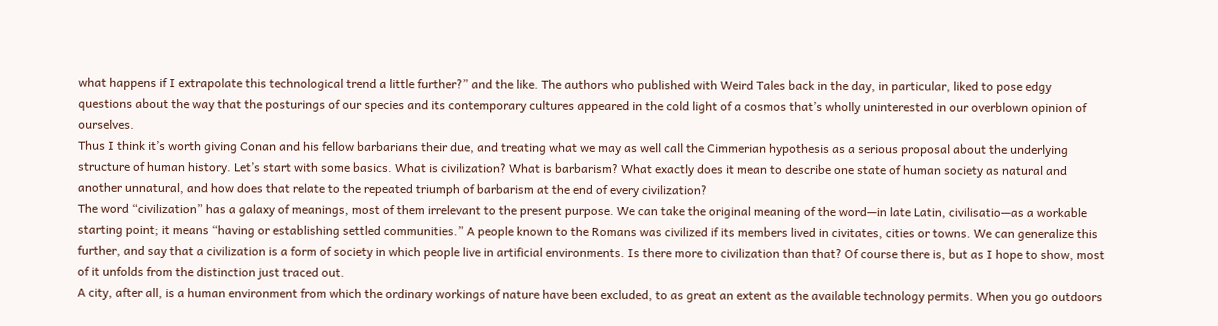what happens if I extrapolate this technological trend a little further?” and the like. The authors who published with Weird Tales back in the day, in particular, liked to pose edgy questions about the way that the posturings of our species and its contemporary cultures appeared in the cold light of a cosmos that’s wholly uninterested in our overblown opinion of ourselves.
Thus I think it’s worth giving Conan and his fellow barbarians their due, and treating what we may as well call the Cimmerian hypothesis as a serious proposal about the underlying structure of human history. Let’s start with some basics. What is civilization? What is barbarism? What exactly does it mean to describe one state of human society as natural and another unnatural, and how does that relate to the repeated triumph of barbarism at the end of every civilization?
The word “civilization” has a galaxy of meanings, most of them irrelevant to the present purpose. We can take the original meaning of the word—in late Latin, civilisatio—as a workable starting point; it means “having or establishing settled communities.” A people known to the Romans was civilized if its members lived in civitates, cities or towns. We can generalize this further, and say that a civilization is a form of society in which people live in artificial environments. Is there more to civilization than that? Of course there is, but as I hope to show, most of it unfolds from the distinction just traced out.
A city, after all, is a human environment from which the ordinary workings of nature have been excluded, to as great an extent as the available technology permits. When you go outdoors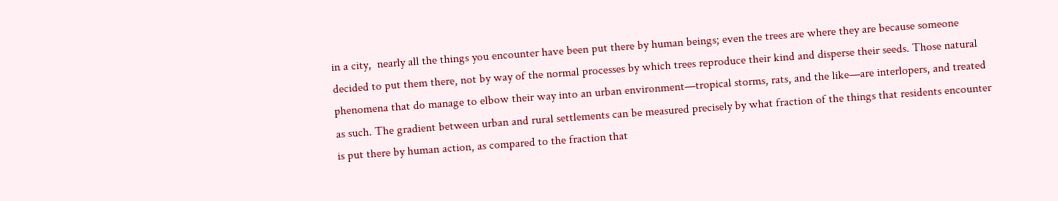in a city,  nearly all the things you encounter have been put there by human beings; even the trees are where they are because someone decided to put them there, not by way of the normal processes by which trees reproduce their kind and disperse their seeds. Those natural phenomena that do manage to elbow their way into an urban environment—tropical storms, rats, and the like—are interlopers, and treated as such. The gradient between urban and rural settlements can be measured precisely by what fraction of the things that residents encounter is put there by human action, as compared to the fraction that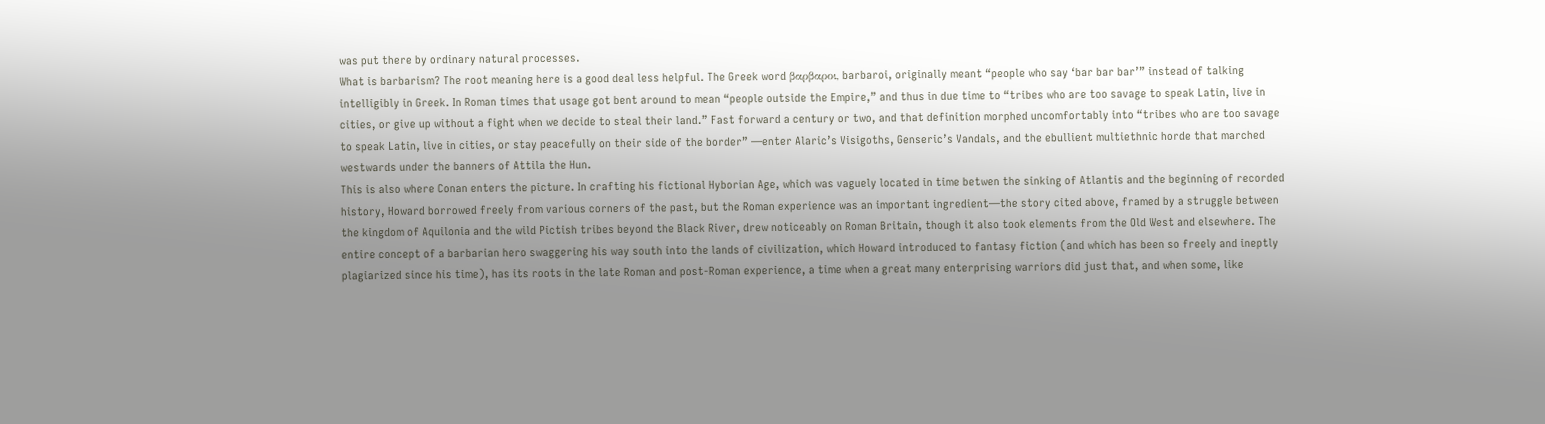was put there by ordinary natural processes.
What is barbarism? The root meaning here is a good deal less helpful. The Greek word βαρβαροι, barbaroi, originally meant “people who say ‘bar bar bar’” instead of talking intelligibly in Greek. In Roman times that usage got bent around to mean “people outside the Empire,” and thus in due time to “tribes who are too savage to speak Latin, live in cities, or give up without a fight when we decide to steal their land.” Fast forward a century or two, and that definition morphed uncomfortably into “tribes who are too savage to speak Latin, live in cities, or stay peacefully on their side of the border” —enter Alaric’s Visigoths, Genseric’s Vandals, and the ebullient multiethnic horde that marched westwards under the banners of Attila the Hun.
This is also where Conan enters the picture. In crafting his fictional Hyborian Age, which was vaguely located in time betwen the sinking of Atlantis and the beginning of recorded history, Howard borrowed freely from various corners of the past, but the Roman experience was an important ingredient—the story cited above, framed by a struggle between the kingdom of Aquilonia and the wild Pictish tribes beyond the Black River, drew noticeably on Roman Britain, though it also took elements from the Old West and elsewhere. The entire concept of a barbarian hero swaggering his way south into the lands of civilization, which Howard introduced to fantasy fiction (and which has been so freely and ineptly plagiarized since his time), has its roots in the late Roman and post-Roman experience, a time when a great many enterprising warriors did just that, and when some, like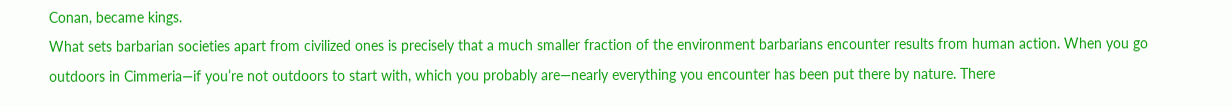Conan, became kings.
What sets barbarian societies apart from civilized ones is precisely that a much smaller fraction of the environment barbarians encounter results from human action. When you go outdoors in Cimmeria—if you’re not outdoors to start with, which you probably are—nearly everything you encounter has been put there by nature. There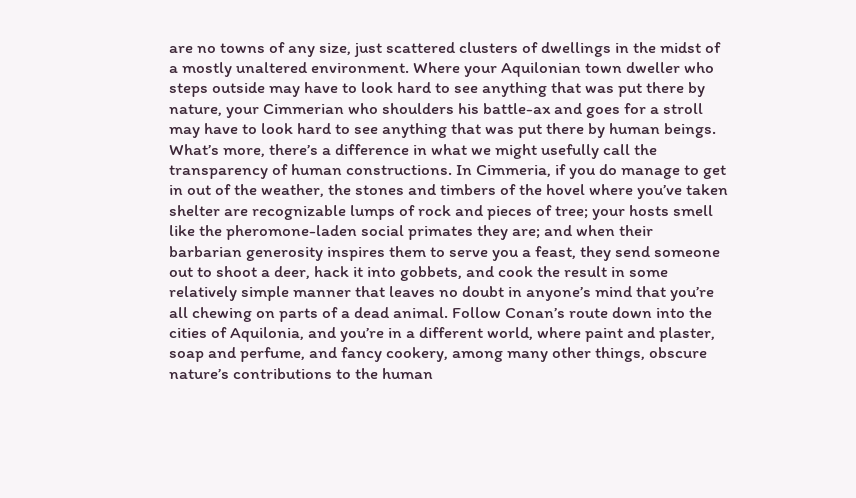are no towns of any size, just scattered clusters of dwellings in the midst of a mostly unaltered environment. Where your Aquilonian town dweller who steps outside may have to look hard to see anything that was put there by nature, your Cimmerian who shoulders his battle-ax and goes for a stroll may have to look hard to see anything that was put there by human beings.
What’s more, there’s a difference in what we might usefully call the transparency of human constructions. In Cimmeria, if you do manage to get in out of the weather, the stones and timbers of the hovel where you’ve taken shelter are recognizable lumps of rock and pieces of tree; your hosts smell like the pheromone-laden social primates they are; and when their barbarian generosity inspires them to serve you a feast, they send someone out to shoot a deer, hack it into gobbets, and cook the result in some relatively simple manner that leaves no doubt in anyone’s mind that you’re all chewing on parts of a dead animal. Follow Conan’s route down into the cities of Aquilonia, and you’re in a different world, where paint and plaster, soap and perfume, and fancy cookery, among many other things, obscure nature’s contributions to the human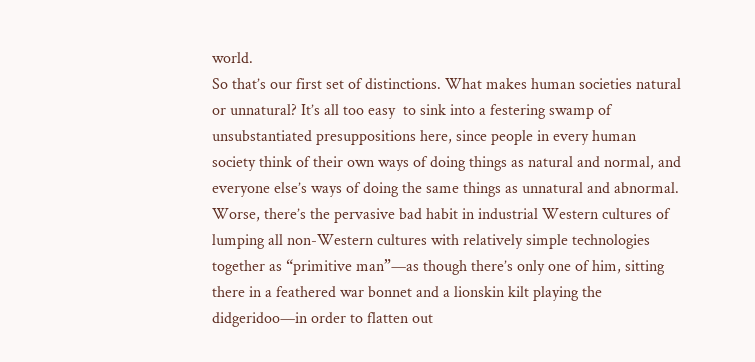world.
So that’s our first set of distinctions. What makes human societies natural or unnatural? It’s all too easy  to sink into a festering swamp of unsubstantiated presuppositions here, since people in every human society think of their own ways of doing things as natural and normal, and everyone else’s ways of doing the same things as unnatural and abnormal. Worse, there’s the pervasive bad habit in industrial Western cultures of lumping all non-Western cultures with relatively simple technologies together as “primitive man”—as though there’s only one of him, sitting there in a feathered war bonnet and a lionskin kilt playing the didgeridoo—in order to flatten out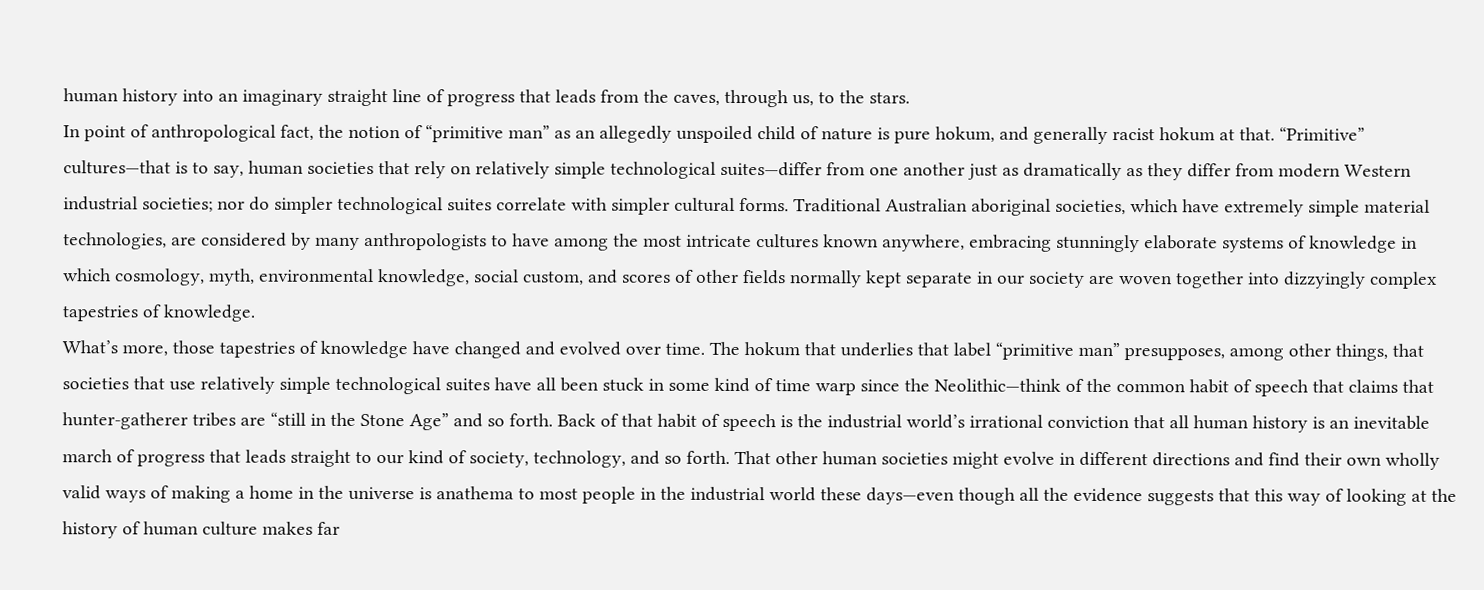human history into an imaginary straight line of progress that leads from the caves, through us, to the stars.
In point of anthropological fact, the notion of “primitive man” as an allegedly unspoiled child of nature is pure hokum, and generally racist hokum at that. “Primitive” cultures—that is to say, human societies that rely on relatively simple technological suites—differ from one another just as dramatically as they differ from modern Western industrial societies; nor do simpler technological suites correlate with simpler cultural forms. Traditional Australian aboriginal societies, which have extremely simple material technologies, are considered by many anthropologists to have among the most intricate cultures known anywhere, embracing stunningly elaborate systems of knowledge in which cosmology, myth, environmental knowledge, social custom, and scores of other fields normally kept separate in our society are woven together into dizzyingly complex tapestries of knowledge.
What’s more, those tapestries of knowledge have changed and evolved over time. The hokum that underlies that label “primitive man” presupposes, among other things, that societies that use relatively simple technological suites have all been stuck in some kind of time warp since the Neolithic—think of the common habit of speech that claims that hunter-gatherer tribes are “still in the Stone Age” and so forth. Back of that habit of speech is the industrial world’s irrational conviction that all human history is an inevitable march of progress that leads straight to our kind of society, technology, and so forth. That other human societies might evolve in different directions and find their own wholly valid ways of making a home in the universe is anathema to most people in the industrial world these days—even though all the evidence suggests that this way of looking at the history of human culture makes far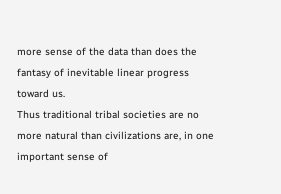more sense of the data than does the fantasy of inevitable linear progress toward us.
Thus traditional tribal societies are no more natural than civilizations are, in one important sense of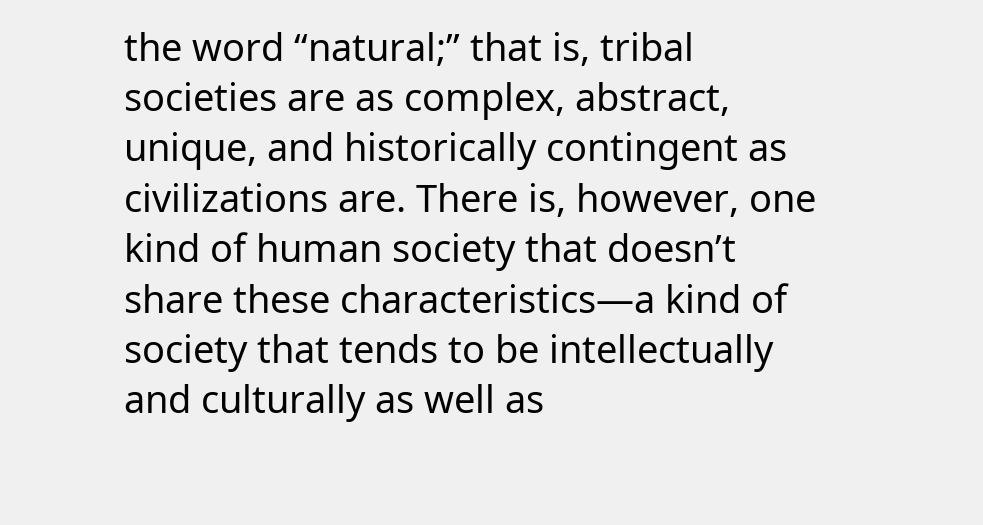the word “natural;” that is, tribal societies are as complex, abstract, unique, and historically contingent as civilizations are. There is, however, one kind of human society that doesn’t share these characteristics—a kind of society that tends to be intellectually and culturally as well as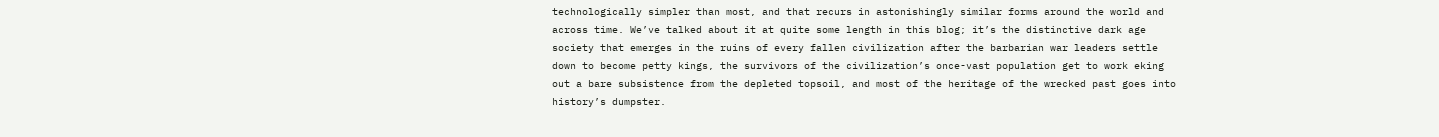technologically simpler than most, and that recurs in astonishingly similar forms around the world and across time. We’ve talked about it at quite some length in this blog; it’s the distinctive dark age society that emerges in the ruins of every fallen civilization after the barbarian war leaders settle down to become petty kings, the survivors of the civilization’s once-vast population get to work eking out a bare subsistence from the depleted topsoil, and most of the heritage of the wrecked past goes into history’s dumpster.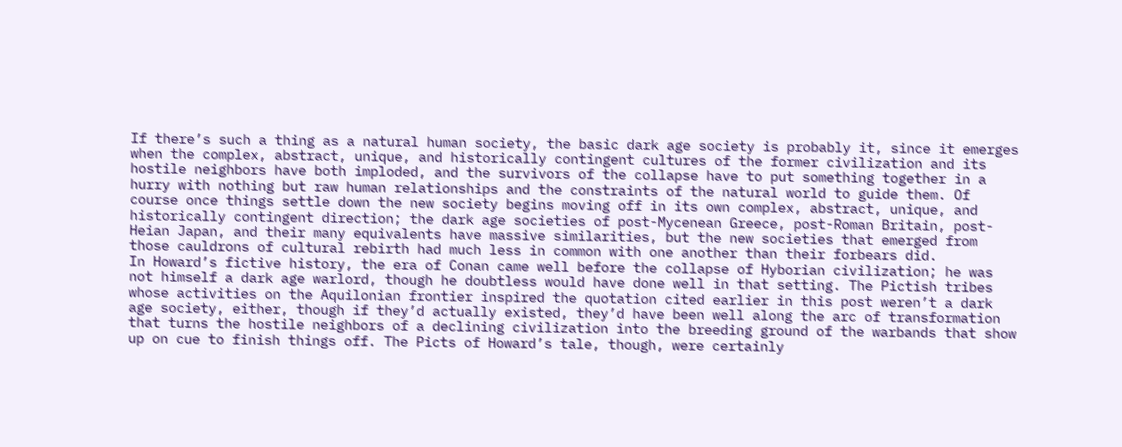If there’s such a thing as a natural human society, the basic dark age society is probably it, since it emerges when the complex, abstract, unique, and historically contingent cultures of the former civilization and its hostile neighbors have both imploded, and the survivors of the collapse have to put something together in a hurry with nothing but raw human relationships and the constraints of the natural world to guide them. Of course once things settle down the new society begins moving off in its own complex, abstract, unique, and historically contingent direction; the dark age societies of post-Mycenean Greece, post-Roman Britain, post-Heian Japan, and their many equivalents have massive similarities, but the new societies that emerged from those cauldrons of cultural rebirth had much less in common with one another than their forbears did.
In Howard’s fictive history, the era of Conan came well before the collapse of Hyborian civilization; he was not himself a dark age warlord, though he doubtless would have done well in that setting. The Pictish tribes whose activities on the Aquilonian frontier inspired the quotation cited earlier in this post weren’t a dark age society, either, though if they’d actually existed, they’d have been well along the arc of transformation that turns the hostile neighbors of a declining civilization into the breeding ground of the warbands that show up on cue to finish things off. The Picts of Howard’s tale, though, were certainly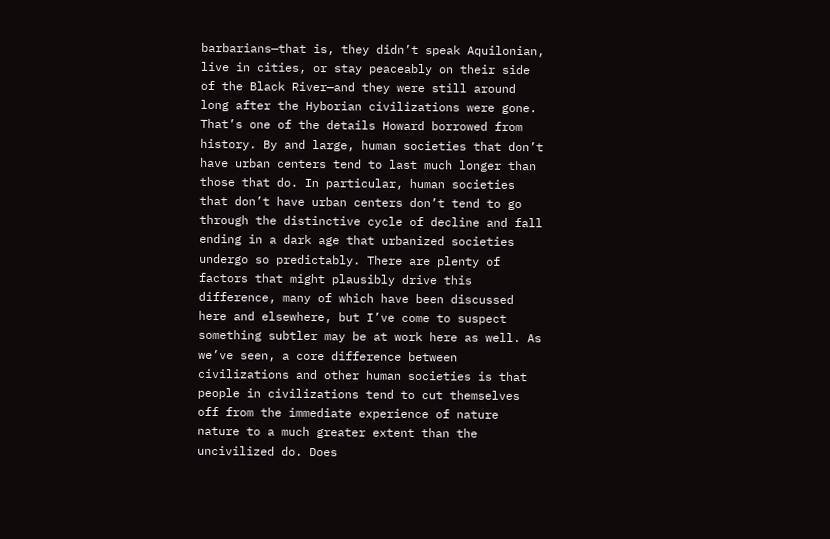barbarians—that is, they didn’t speak Aquilonian, live in cities, or stay peaceably on their side of the Black River—and they were still around long after the Hyborian civilizations were gone.
That’s one of the details Howard borrowed from history. By and large, human societies that don’t have urban centers tend to last much longer than those that do. In particular, human societies that don’t have urban centers don’t tend to go through the distinctive cycle of decline and fall ending in a dark age that urbanized societies undergo so predictably. There are plenty of factors that might plausibly drive this difference, many of which have been discussed here and elsewhere, but I’ve come to suspect something subtler may be at work here as well. As we’ve seen, a core difference between civilizations and other human societies is that people in civilizations tend to cut themselves off from the immediate experience of nature nature to a much greater extent than the uncivilized do. Does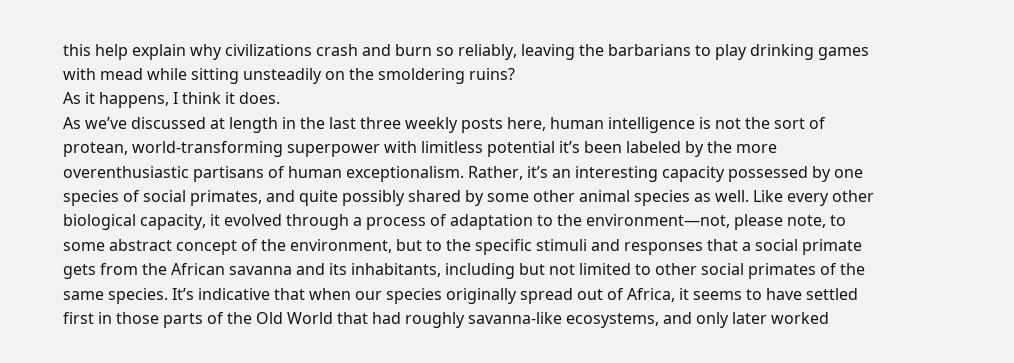this help explain why civilizations crash and burn so reliably, leaving the barbarians to play drinking games with mead while sitting unsteadily on the smoldering ruins?
As it happens, I think it does.
As we’ve discussed at length in the last three weekly posts here, human intelligence is not the sort of protean, world-transforming superpower with limitless potential it’s been labeled by the more overenthusiastic partisans of human exceptionalism. Rather, it’s an interesting capacity possessed by one species of social primates, and quite possibly shared by some other animal species as well. Like every other biological capacity, it evolved through a process of adaptation to the environment—not, please note, to some abstract concept of the environment, but to the specific stimuli and responses that a social primate gets from the African savanna and its inhabitants, including but not limited to other social primates of the same species. It’s indicative that when our species originally spread out of Africa, it seems to have settled first in those parts of the Old World that had roughly savanna-like ecosystems, and only later worked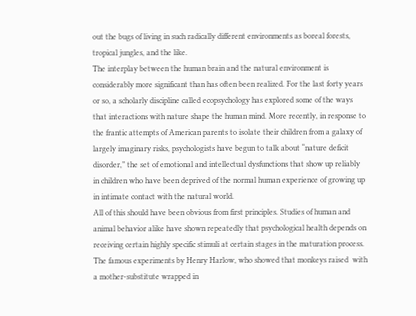out the bugs of living in such radically different environments as boreal forests, tropical jungles, and the like.
The interplay between the human brain and the natural environment is considerably more significant than has often been realized. For the last forty years or so, a scholarly discipline called ecopsychology has explored some of the ways that interactions with nature shape the human mind. More recently, in response to the frantic attempts of American parents to isolate their children from a galaxy of largely imaginary risks, psychologists have begun to talk about “nature deficit disorder,” the set of emotional and intellectual dysfunctions that show up reliably in children who have been deprived of the normal human experience of growing up in intimate contact with the natural world.
All of this should have been obvious from first principles. Studies of human and animal behavior alike have shown repeatedly that psychological health depends on receiving certain highly specific stimuli at certain stages in the maturation process. The famous experiments by Henry Harlow, who showed that monkeys raised  with a mother-substitute wrapped in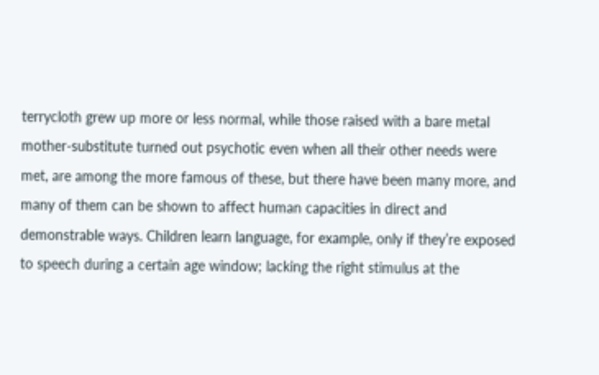terrycloth grew up more or less normal, while those raised with a bare metal mother-substitute turned out psychotic even when all their other needs were met, are among the more famous of these, but there have been many more, and many of them can be shown to affect human capacities in direct and demonstrable ways. Children learn language, for example, only if they’re exposed to speech during a certain age window; lacking the right stimulus at the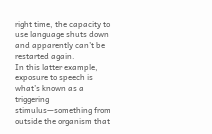right time, the capacity to use language shuts down and apparently can’t be restarted again.
In this latter example, exposure to speech is what’s known as a triggering stimulus—something from outside the organism that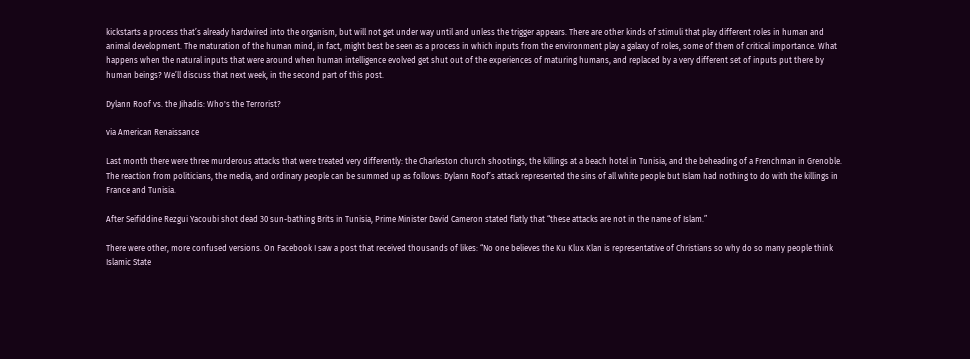kickstarts a process that’s already hardwired into the organism, but will not get under way until and unless the trigger appears. There are other kinds of stimuli that play different roles in human and animal development. The maturation of the human mind, in fact, might best be seen as a process in which inputs from the environment play a galaxy of roles, some of them of critical importance. What happens when the natural inputs that were around when human intelligence evolved get shut out of the experiences of maturing humans, and replaced by a very different set of inputs put there by human beings? We’ll discuss that next week, in the second part of this post.

Dylann Roof vs. the Jihadis: Who's the Terrorist?

via American Renaissance

Last month there were three murderous attacks that were treated very differently: the Charleston church shootings, the killings at a beach hotel in Tunisia, and the beheading of a Frenchman in Grenoble. The reaction from politicians, the media, and ordinary people can be summed up as follows: Dylann Roof’s attack represented the sins of all white people but Islam had nothing to do with the killings in France and Tunisia.

After Seifiddine Rezgui Yacoubi shot dead 30 sun-bathing Brits in Tunisia, Prime Minister David Cameron stated flatly that “these attacks are not in the name of Islam.”

There were other, more confused versions. On Facebook I saw a post that received thousands of likes: “No one believes the Ku Klux Klan is representative of Christians so why do so many people think Islamic State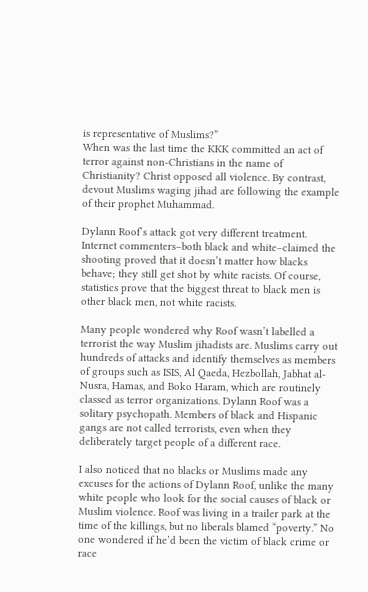is representative of Muslims?”
When was the last time the KKK committed an act of terror against non-Christians in the name of Christianity? Christ opposed all violence. By contrast, devout Muslims waging jihad are following the example of their prophet Muhammad.

Dylann Roof’s attack got very different treatment. Internet commenters–both black and white–claimed the shooting proved that it doesn’t matter how blacks behave; they still get shot by white racists. Of course, statistics prove that the biggest threat to black men is other black men, not white racists.

Many people wondered why Roof wasn’t labelled a terrorist the way Muslim jihadists are. Muslims carry out hundreds of attacks and identify themselves as members of groups such as ISIS, Al Qaeda, Hezbollah, Jabhat al-Nusra, Hamas, and Boko Haram, which are routinely classed as terror organizations. Dylann Roof was a solitary psychopath. Members of black and Hispanic gangs are not called terrorists, even when they deliberately target people of a different race.

I also noticed that no blacks or Muslims made any excuses for the actions of Dylann Roof, unlike the many white people who look for the social causes of black or Muslim violence. Roof was living in a trailer park at the time of the killings, but no liberals blamed “poverty.” No one wondered if he’d been the victim of black crime or race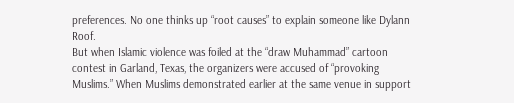preferences. No one thinks up “root causes” to explain someone like Dylann Roof.
But when Islamic violence was foiled at the “draw Muhammad” cartoon contest in Garland, Texas, the organizers were accused of “provoking Muslims.” When Muslims demonstrated earlier at the same venue in support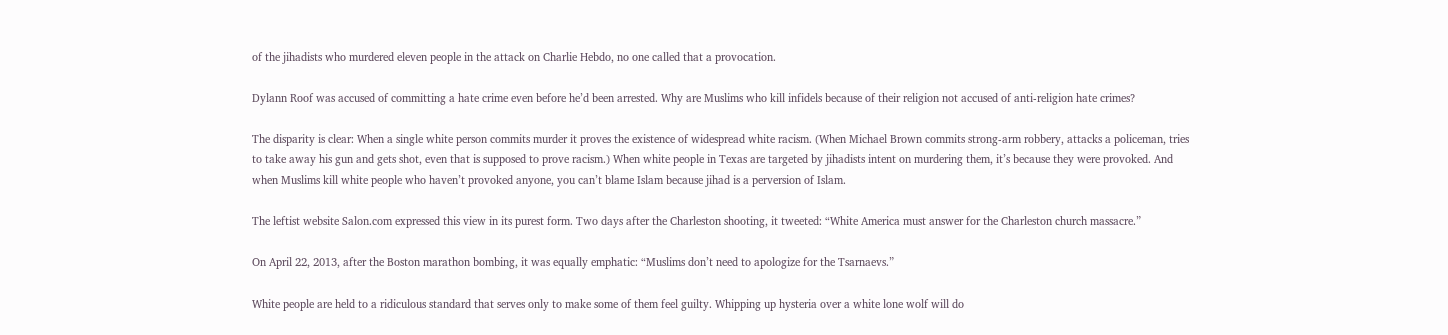of the jihadists who murdered eleven people in the attack on Charlie Hebdo, no one called that a provocation.

Dylann Roof was accused of committing a hate crime even before he’d been arrested. Why are Muslims who kill infidels because of their religion not accused of anti-religion hate crimes?

The disparity is clear: When a single white person commits murder it proves the existence of widespread white racism. (When Michael Brown commits strong-arm robbery, attacks a policeman, tries to take away his gun and gets shot, even that is supposed to prove racism.) When white people in Texas are targeted by jihadists intent on murdering them, it’s because they were provoked. And when Muslims kill white people who haven’t provoked anyone, you can’t blame Islam because jihad is a perversion of Islam.

The leftist website Salon.com expressed this view in its purest form. Two days after the Charleston shooting, it tweeted: “White America must answer for the Charleston church massacre.”

On April 22, 2013, after the Boston marathon bombing, it was equally emphatic: “Muslims don’t need to apologize for the Tsarnaevs.”

White people are held to a ridiculous standard that serves only to make some of them feel guilty. Whipping up hysteria over a white lone wolf will do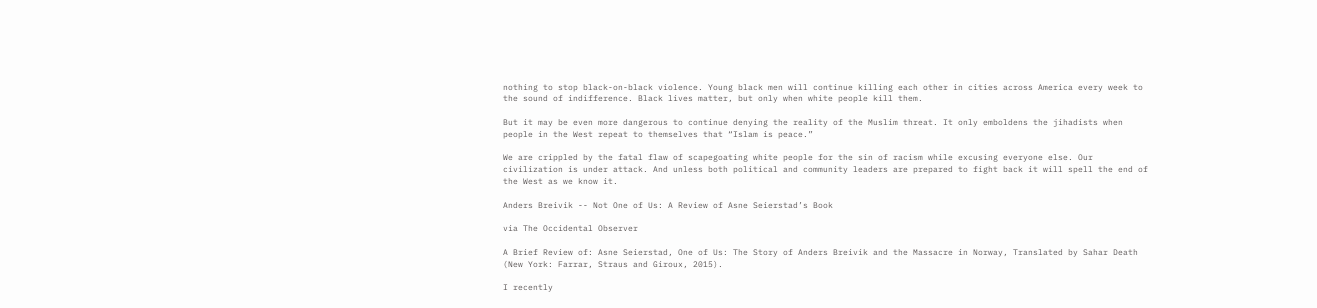nothing to stop black-on-black violence. Young black men will continue killing each other in cities across America every week to the sound of indifference. Black lives matter, but only when white people kill them.

But it may be even more dangerous to continue denying the reality of the Muslim threat. It only emboldens the jihadists when people in the West repeat to themselves that “Islam is peace.”

We are crippled by the fatal flaw of scapegoating white people for the sin of racism while excusing everyone else. Our civilization is under attack. And unless both political and community leaders are prepared to fight back it will spell the end of the West as we know it.

Anders Breivik -- Not One of Us: A Review of Asne Seierstad’s Book

via The Occidental Observer

A Brief Review of: Asne Seierstad, One of Us: The Story of Anders Breivik and the Massacre in Norway, Translated by Sahar Death (New York: Farrar, Straus and Giroux, 2015).

I recently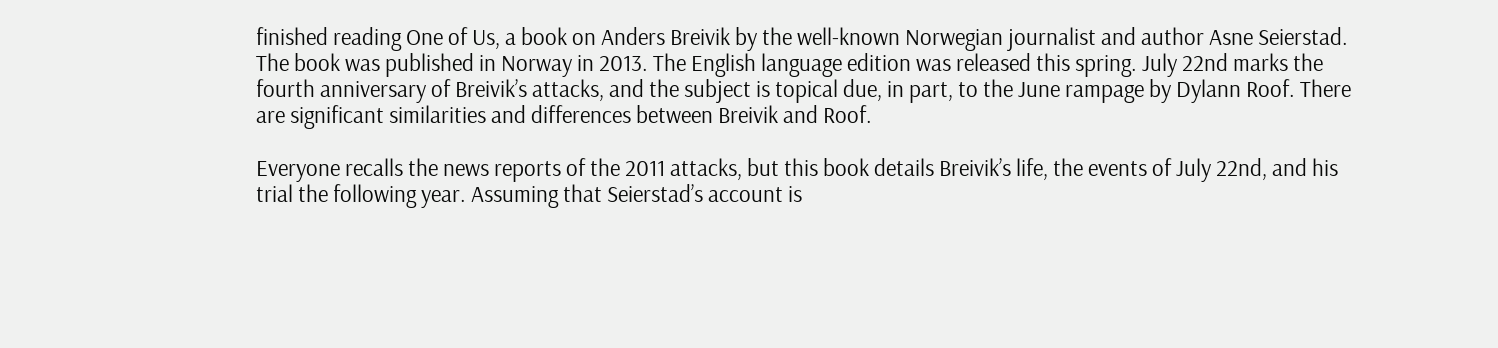finished reading One of Us, a book on Anders Breivik by the well-known Norwegian journalist and author Asne Seierstad. The book was published in Norway in 2013. The English language edition was released this spring. July 22nd marks the fourth anniversary of Breivik’s attacks, and the subject is topical due, in part, to the June rampage by Dylann Roof. There are significant similarities and differences between Breivik and Roof.

Everyone recalls the news reports of the 2011 attacks, but this book details Breivik’s life, the events of July 22nd, and his trial the following year. Assuming that Seierstad’s account is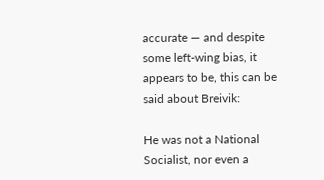accurate — and despite some left-wing bias, it appears to be, this can be said about Breivik:

He was not a National Socialist, nor even a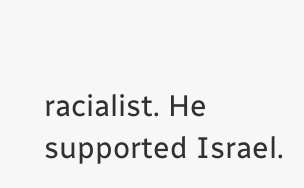racialist. He supported Israel.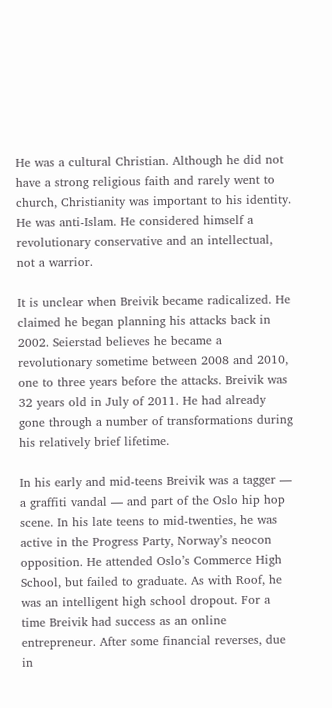He was a cultural Christian. Although he did not have a strong religious faith and rarely went to church, Christianity was important to his identity. He was anti-Islam. He considered himself a revolutionary conservative and an intellectual, not a warrior.

It is unclear when Breivik became radicalized. He claimed he began planning his attacks back in 2002. Seierstad believes he became a revolutionary sometime between 2008 and 2010, one to three years before the attacks. Breivik was 32 years old in July of 2011. He had already gone through a number of transformations during his relatively brief lifetime.

In his early and mid-teens Breivik was a tagger — a graffiti vandal — and part of the Oslo hip hop scene. In his late teens to mid-twenties, he was active in the Progress Party, Norway’s neocon opposition. He attended Oslo’s Commerce High School, but failed to graduate. As with Roof, he was an intelligent high school dropout. For a time Breivik had success as an online entrepreneur. After some financial reverses, due in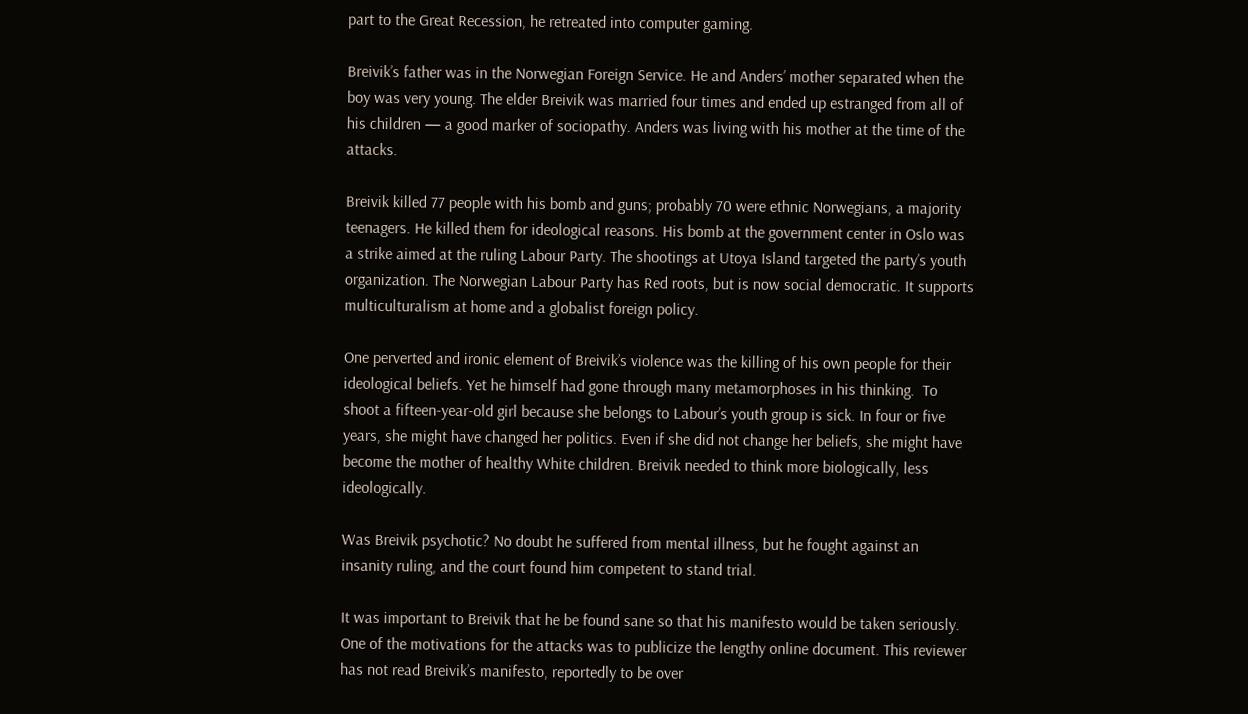part to the Great Recession, he retreated into computer gaming.

Breivik’s father was in the Norwegian Foreign Service. He and Anders’ mother separated when the boy was very young. The elder Breivik was married four times and ended up estranged from all of his children — a good marker of sociopathy. Anders was living with his mother at the time of the attacks.

Breivik killed 77 people with his bomb and guns; probably 70 were ethnic Norwegians, a majority teenagers. He killed them for ideological reasons. His bomb at the government center in Oslo was a strike aimed at the ruling Labour Party. The shootings at Utoya Island targeted the party’s youth organization. The Norwegian Labour Party has Red roots, but is now social democratic. It supports multiculturalism at home and a globalist foreign policy.

One perverted and ironic element of Breivik’s violence was the killing of his own people for their ideological beliefs. Yet he himself had gone through many metamorphoses in his thinking.  To shoot a fifteen-year-old girl because she belongs to Labour’s youth group is sick. In four or five years, she might have changed her politics. Even if she did not change her beliefs, she might have become the mother of healthy White children. Breivik needed to think more biologically, less ideologically.

Was Breivik psychotic? No doubt he suffered from mental illness, but he fought against an insanity ruling, and the court found him competent to stand trial.

It was important to Breivik that he be found sane so that his manifesto would be taken seriously. One of the motivations for the attacks was to publicize the lengthy online document. This reviewer has not read Breivik’s manifesto, reportedly to be over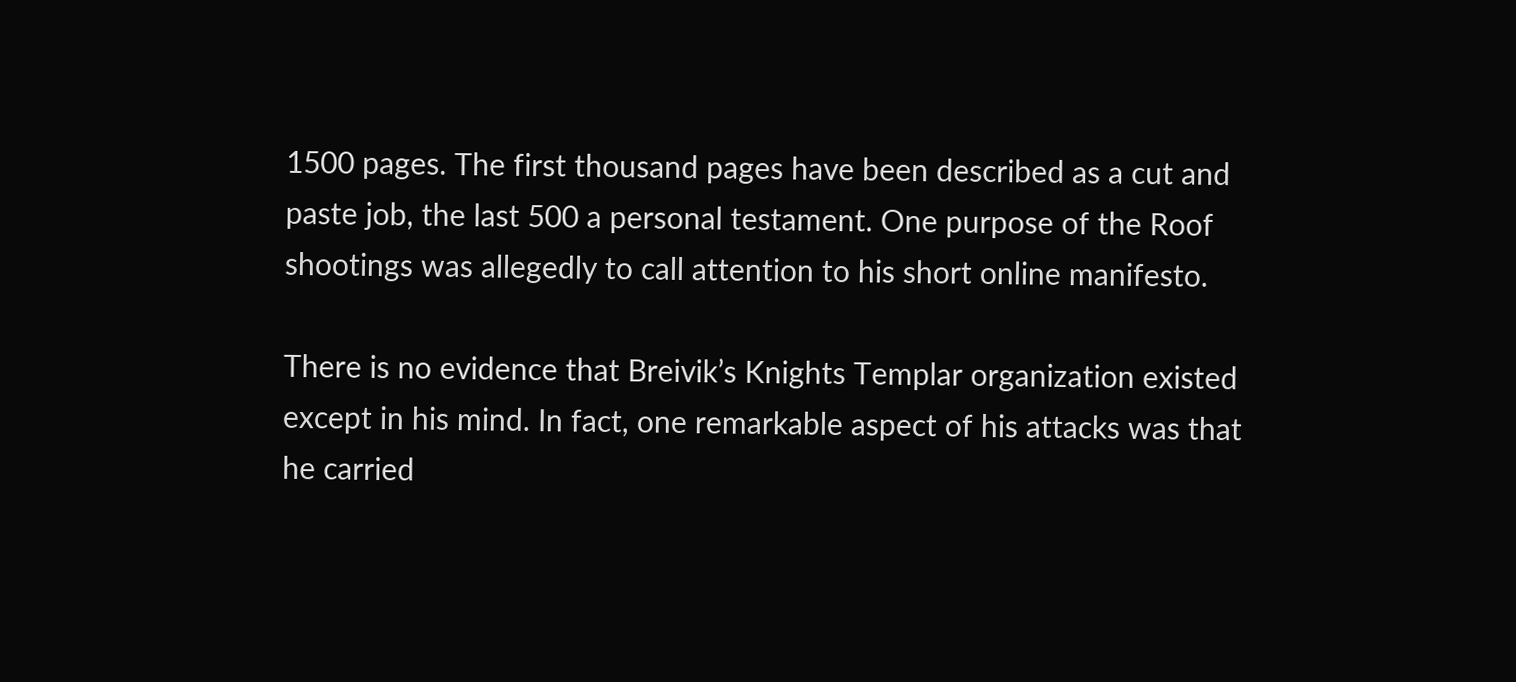1500 pages. The first thousand pages have been described as a cut and paste job, the last 500 a personal testament. One purpose of the Roof shootings was allegedly to call attention to his short online manifesto.

There is no evidence that Breivik’s Knights Templar organization existed except in his mind. In fact, one remarkable aspect of his attacks was that he carried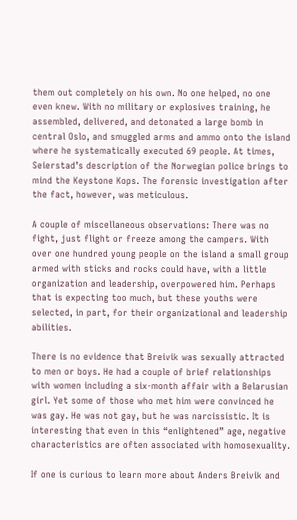them out completely on his own. No one helped, no one even knew. With no military or explosives training, he assembled, delivered, and detonated a large bomb in central Oslo, and smuggled arms and ammo onto the island where he systematically executed 69 people. At times, Seierstad’s description of the Norwegian police brings to mind the Keystone Kops. The forensic investigation after the fact, however, was meticulous.

A couple of miscellaneous observations: There was no fight, just flight or freeze among the campers. With over one hundred young people on the island a small group armed with sticks and rocks could have, with a little organization and leadership, overpowered him. Perhaps that is expecting too much, but these youths were selected, in part, for their organizational and leadership abilities.

There is no evidence that Breivik was sexually attracted to men or boys. He had a couple of brief relationships with women including a six-month affair with a Belarusian girl. Yet some of those who met him were convinced he was gay. He was not gay, but he was narcissistic. It is interesting that even in this “enlightened” age, negative characteristics are often associated with homosexuality.

If one is curious to learn more about Anders Breivik and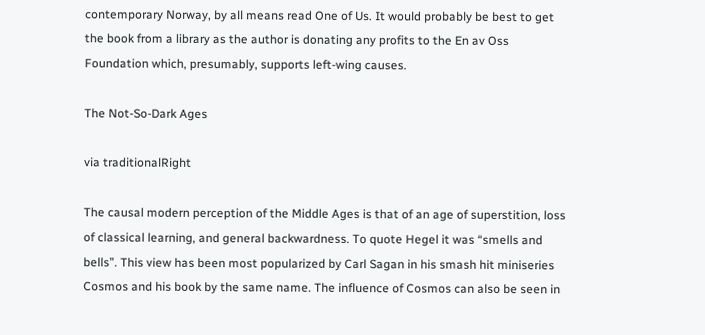contemporary Norway, by all means read One of Us. It would probably be best to get the book from a library as the author is donating any profits to the En av Oss Foundation which, presumably, supports left-wing causes.

The Not-So-Dark Ages

via traditionalRight

The causal modern perception of the Middle Ages is that of an age of superstition, loss of classical learning, and general backwardness. To quote Hegel it was “smells and bells”. This view has been most popularized by Carl Sagan in his smash hit miniseries Cosmos and his book by the same name. The influence of Cosmos can also be seen in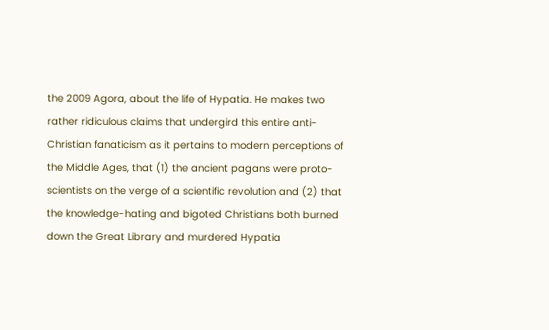the 2009 Agora, about the life of Hypatia. He makes two rather ridiculous claims that undergird this entire anti-Christian fanaticism as it pertains to modern perceptions of the Middle Ages, that (1) the ancient pagans were proto-scientists on the verge of a scientific revolution and (2) that the knowledge-hating and bigoted Christians both burned down the Great Library and murdered Hypatia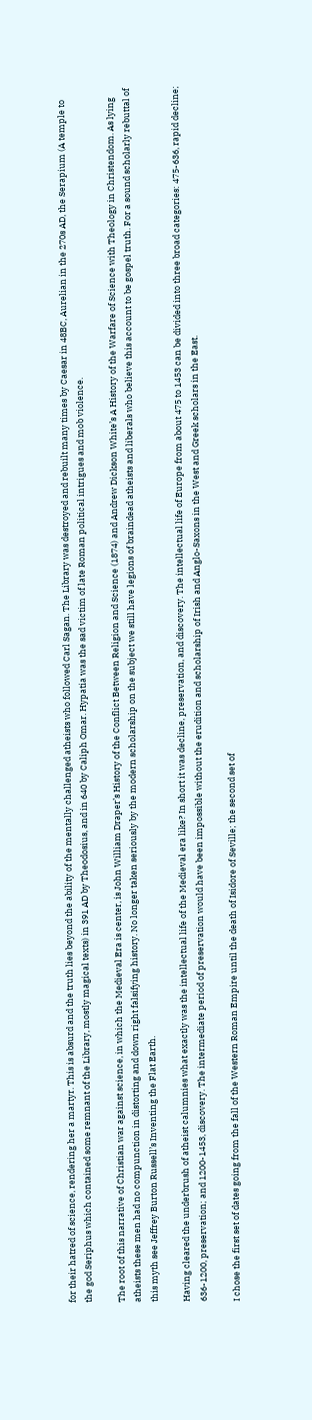for their hatred of science, rendering her a martyr. This is absurd and the truth lies beyond the ability of the mentally challenged atheists who followed Carl Sagan. The Library was destroyed and rebuilt many times by Caesar in 48BC, Aurelian in the 270s AD, the Serapium (A temple to the god Seriphus which contained some remnant of the Library, mostly magical texts) in 391 AD by Theodosius, and in 640 by Caliph Omar. Hypatia was the sad victim of late Roman political intrigues and mob violence.

The root of this narrative of Christian war against science, in which the Medieval Era is center, is John William Draper’s History of the Conflict Between Religion and Science (1874) and Andrew Dickson White’s A History of the Warfare of Science with Theology in Christendom. As lying atheists these men had no compunction in distorting and down right falsifying history. No longer taken seriously by the modern scholarship on the subject we still have legions of braindead atheists and liberals who believe this account to be gospel truth. For a sound scholarly rebuttal of this myth see Jeffrey Burton Russell’s Inventing the Flat Earth.

Having cleared the underbrush of atheist calumnies what exactly was the intellectual life of the Medieval era like? In short it was decline, preservation, and discovery. The intellectual life of Europe from about 475 to 1453 can be divided into three broad categories: 475-636, rapid decline; 636-1200, preservation; and 1200-1453, discovery. The intermediate period of preservation would have been impossible without the erudition and scholarship of Irish and Anglo-Saxons in the West and Greek scholars in the East.

I chose the first set of dates going from the fall of the Western Roman Empire until the death of Isidore of Seville; the second set of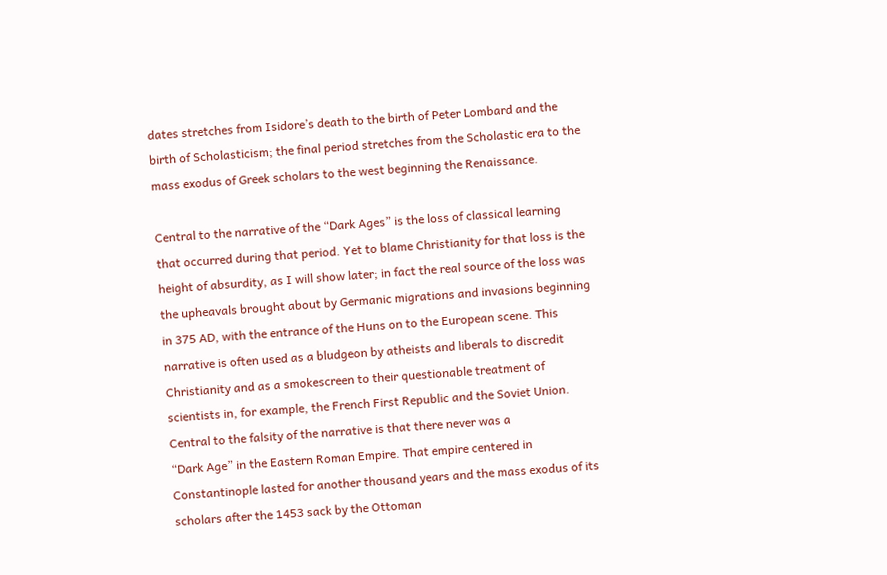dates stretches from Isidore’s death to the birth of Peter Lombard and the birth of Scholasticism; the final period stretches from the Scholastic era to the mass exodus of Greek scholars to the west beginning the Renaissance.

Central to the narrative of the “Dark Ages” is the loss of classical learning that occurred during that period. Yet to blame Christianity for that loss is the height of absurdity, as I will show later; in fact the real source of the loss was the upheavals brought about by Germanic migrations and invasions beginning in 375 AD, with the entrance of the Huns on to the European scene. This narrative is often used as a bludgeon by atheists and liberals to discredit Christianity and as a smokescreen to their questionable treatment of scientists in, for example, the French First Republic and the Soviet Union. Central to the falsity of the narrative is that there never was a
“Dark Age” in the Eastern Roman Empire. That empire centered in Constantinople lasted for another thousand years and the mass exodus of its scholars after the 1453 sack by the Ottoman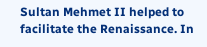Sultan Mehmet II helped to facilitate the Renaissance. In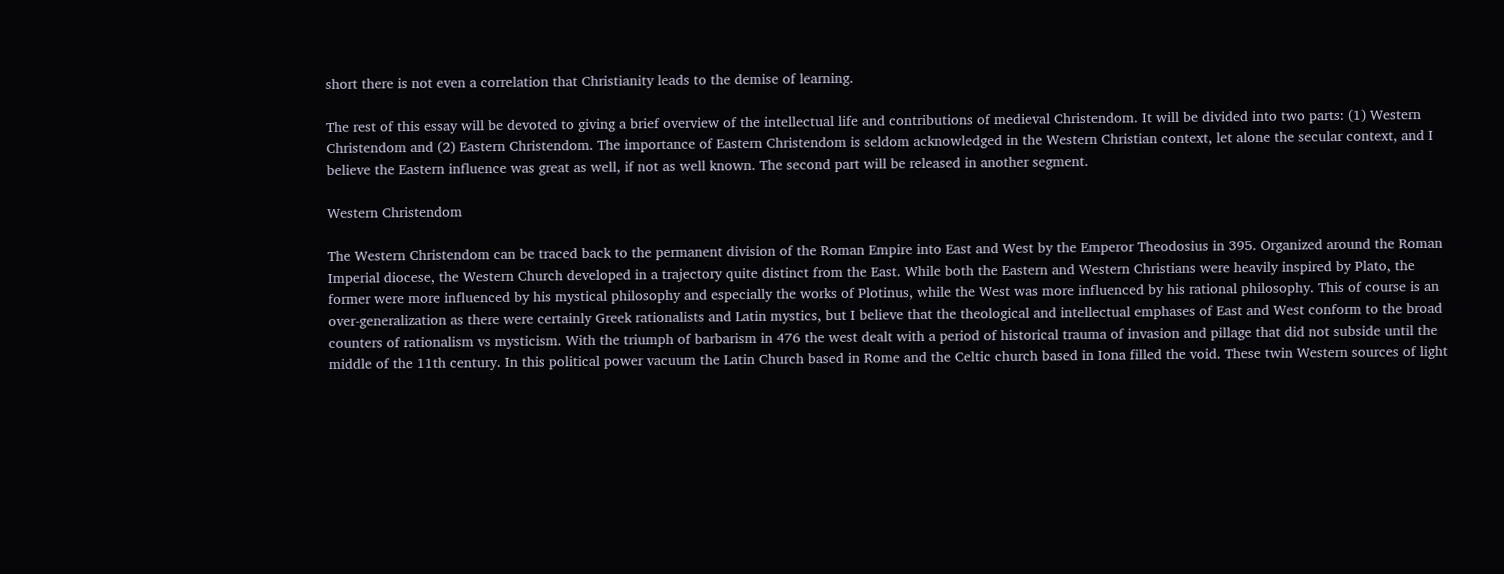short there is not even a correlation that Christianity leads to the demise of learning.

The rest of this essay will be devoted to giving a brief overview of the intellectual life and contributions of medieval Christendom. It will be divided into two parts: (1) Western Christendom and (2) Eastern Christendom. The importance of Eastern Christendom is seldom acknowledged in the Western Christian context, let alone the secular context, and I believe the Eastern influence was great as well, if not as well known. The second part will be released in another segment.

Western Christendom

The Western Christendom can be traced back to the permanent division of the Roman Empire into East and West by the Emperor Theodosius in 395. Organized around the Roman Imperial diocese, the Western Church developed in a trajectory quite distinct from the East. While both the Eastern and Western Christians were heavily inspired by Plato, the former were more influenced by his mystical philosophy and especially the works of Plotinus, while the West was more influenced by his rational philosophy. This of course is an over-generalization as there were certainly Greek rationalists and Latin mystics, but I believe that the theological and intellectual emphases of East and West conform to the broad counters of rationalism vs mysticism. With the triumph of barbarism in 476 the west dealt with a period of historical trauma of invasion and pillage that did not subside until the middle of the 11th century. In this political power vacuum the Latin Church based in Rome and the Celtic church based in Iona filled the void. These twin Western sources of light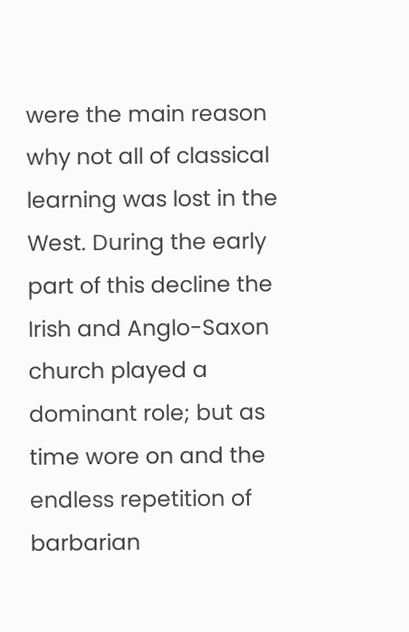were the main reason why not all of classical learning was lost in the West. During the early part of this decline the Irish and Anglo-Saxon church played a dominant role; but as time wore on and the endless repetition of barbarian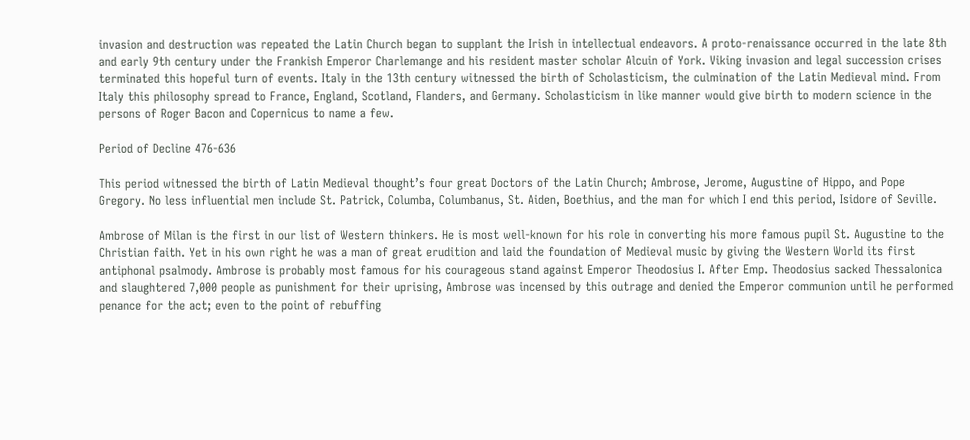invasion and destruction was repeated the Latin Church began to supplant the Irish in intellectual endeavors. A proto-renaissance occurred in the late 8th and early 9th century under the Frankish Emperor Charlemange and his resident master scholar Alcuin of York. Viking invasion and legal succession crises terminated this hopeful turn of events. Italy in the 13th century witnessed the birth of Scholasticism, the culmination of the Latin Medieval mind. From Italy this philosophy spread to France, England, Scotland, Flanders, and Germany. Scholasticism in like manner would give birth to modern science in the persons of Roger Bacon and Copernicus to name a few.

Period of Decline 476-636

This period witnessed the birth of Latin Medieval thought’s four great Doctors of the Latin Church; Ambrose, Jerome, Augustine of Hippo, and Pope Gregory. No less influential men include St. Patrick, Columba, Columbanus, St. Aiden, Boethius, and the man for which I end this period, Isidore of Seville.

Ambrose of Milan is the first in our list of Western thinkers. He is most well-known for his role in converting his more famous pupil St. Augustine to the Christian faith. Yet in his own right he was a man of great erudition and laid the foundation of Medieval music by giving the Western World its first antiphonal psalmody. Ambrose is probably most famous for his courageous stand against Emperor Theodosius I. After Emp. Theodosius sacked Thessalonica and slaughtered 7,000 people as punishment for their uprising, Ambrose was incensed by this outrage and denied the Emperor communion until he performed penance for the act; even to the point of rebuffing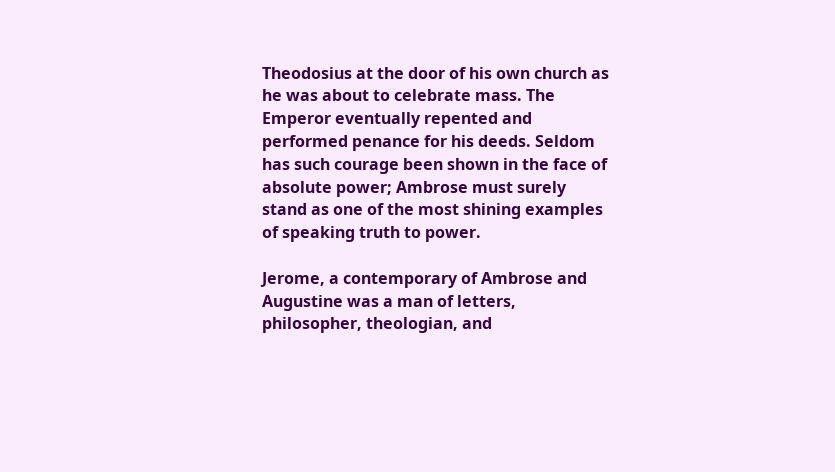Theodosius at the door of his own church as he was about to celebrate mass. The Emperor eventually repented and performed penance for his deeds. Seldom has such courage been shown in the face of absolute power; Ambrose must surely stand as one of the most shining examples of speaking truth to power.

Jerome, a contemporary of Ambrose and Augustine was a man of letters, philosopher, theologian, and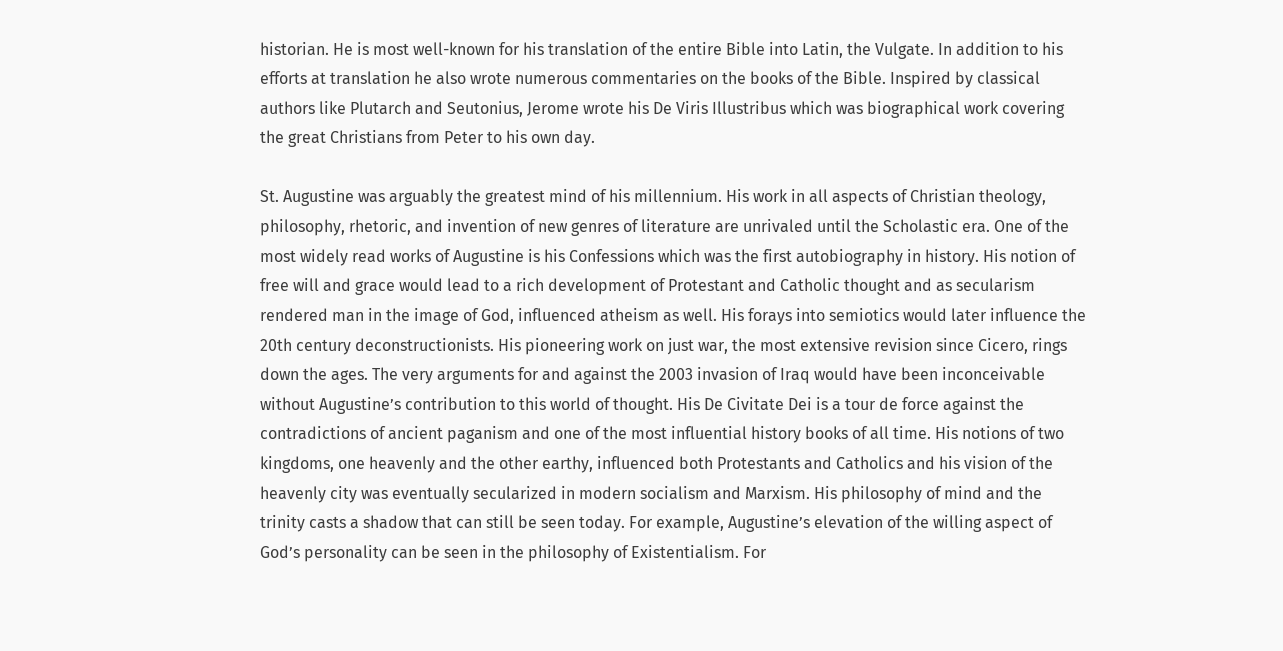historian. He is most well-known for his translation of the entire Bible into Latin, the Vulgate. In addition to his efforts at translation he also wrote numerous commentaries on the books of the Bible. Inspired by classical authors like Plutarch and Seutonius, Jerome wrote his De Viris Illustribus which was biographical work covering the great Christians from Peter to his own day.

St. Augustine was arguably the greatest mind of his millennium. His work in all aspects of Christian theology, philosophy, rhetoric, and invention of new genres of literature are unrivaled until the Scholastic era. One of the most widely read works of Augustine is his Confessions which was the first autobiography in history. His notion of free will and grace would lead to a rich development of Protestant and Catholic thought and as secularism rendered man in the image of God, influenced atheism as well. His forays into semiotics would later influence the 20th century deconstructionists. His pioneering work on just war, the most extensive revision since Cicero, rings down the ages. The very arguments for and against the 2003 invasion of Iraq would have been inconceivable without Augustine’s contribution to this world of thought. His De Civitate Dei is a tour de force against the contradictions of ancient paganism and one of the most influential history books of all time. His notions of two kingdoms, one heavenly and the other earthy, influenced both Protestants and Catholics and his vision of the heavenly city was eventually secularized in modern socialism and Marxism. His philosophy of mind and the trinity casts a shadow that can still be seen today. For example, Augustine’s elevation of the willing aspect of God’s personality can be seen in the philosophy of Existentialism. For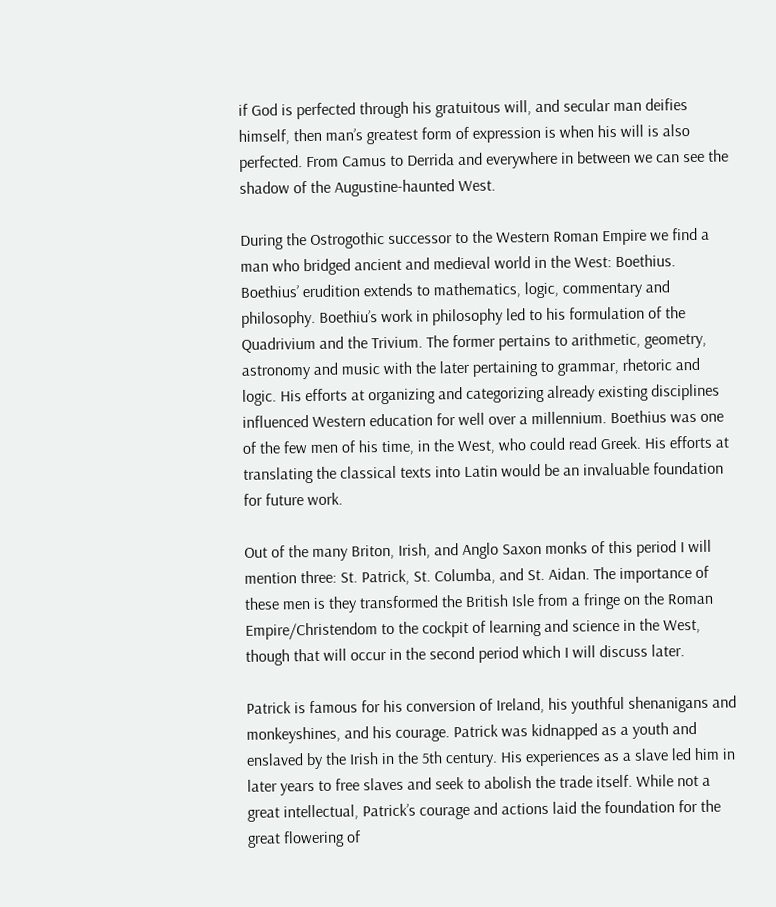if God is perfected through his gratuitous will, and secular man deifies himself, then man’s greatest form of expression is when his will is also perfected. From Camus to Derrida and everywhere in between we can see the shadow of the Augustine-haunted West.

During the Ostrogothic successor to the Western Roman Empire we find a man who bridged ancient and medieval world in the West: Boethius. Boethius’ erudition extends to mathematics, logic, commentary and philosophy. Boethiu’s work in philosophy led to his formulation of the Quadrivium and the Trivium. The former pertains to arithmetic, geometry, astronomy and music with the later pertaining to grammar, rhetoric and logic. His efforts at organizing and categorizing already existing disciplines influenced Western education for well over a millennium. Boethius was one of the few men of his time, in the West, who could read Greek. His efforts at translating the classical texts into Latin would be an invaluable foundation for future work.

Out of the many Briton, Irish, and Anglo Saxon monks of this period I will mention three: St. Patrick, St. Columba, and St. Aidan. The importance of these men is they transformed the British Isle from a fringe on the Roman Empire/Christendom to the cockpit of learning and science in the West, though that will occur in the second period which I will discuss later.

Patrick is famous for his conversion of Ireland, his youthful shenanigans and monkeyshines, and his courage. Patrick was kidnapped as a youth and enslaved by the Irish in the 5th century. His experiences as a slave led him in later years to free slaves and seek to abolish the trade itself. While not a great intellectual, Patrick’s courage and actions laid the foundation for the great flowering of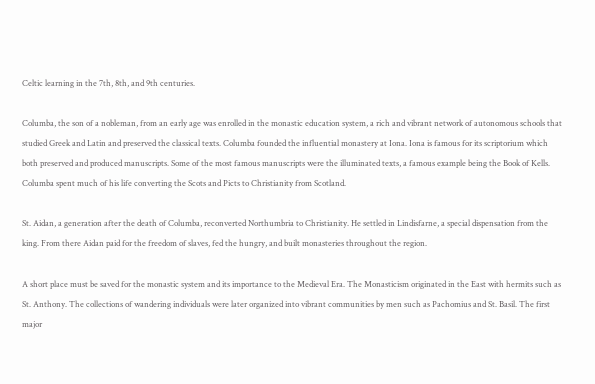Celtic learning in the 7th, 8th, and 9th centuries.

Columba, the son of a nobleman, from an early age was enrolled in the monastic education system, a rich and vibrant network of autonomous schools that studied Greek and Latin and preserved the classical texts. Columba founded the influential monastery at Iona. Iona is famous for its scriptorium which both preserved and produced manuscripts. Some of the most famous manuscripts were the illuminated texts, a famous example being the Book of Kells. Columba spent much of his life converting the Scots and Picts to Christianity from Scotland.

St. Aidan, a generation after the death of Columba, reconverted Northumbria to Christianity. He settled in Lindisfarne, a special dispensation from the king. From there Aidan paid for the freedom of slaves, fed the hungry, and built monasteries throughout the region.

A short place must be saved for the monastic system and its importance to the Medieval Era. The Monasticism originated in the East with hermits such as St. Anthony. The collections of wandering individuals were later organized into vibrant communities by men such as Pachomius and St. Basil. The first major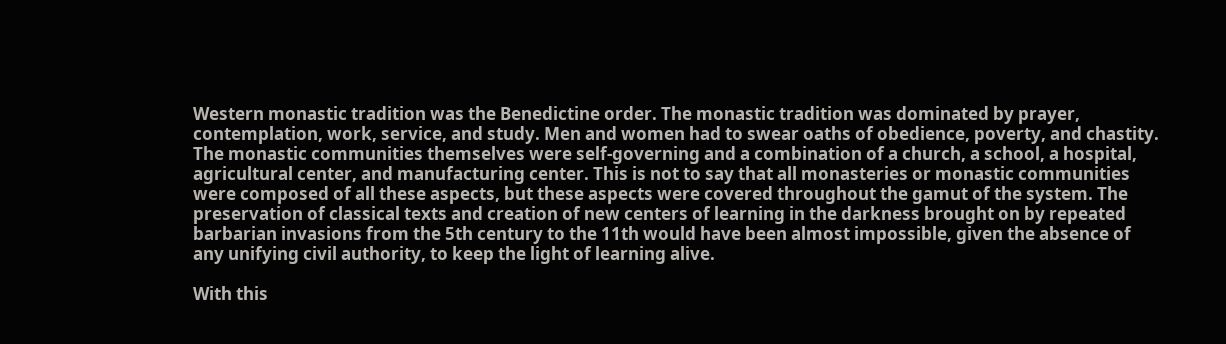Western monastic tradition was the Benedictine order. The monastic tradition was dominated by prayer, contemplation, work, service, and study. Men and women had to swear oaths of obedience, poverty, and chastity. The monastic communities themselves were self-governing and a combination of a church, a school, a hospital, agricultural center, and manufacturing center. This is not to say that all monasteries or monastic communities were composed of all these aspects, but these aspects were covered throughout the gamut of the system. The preservation of classical texts and creation of new centers of learning in the darkness brought on by repeated barbarian invasions from the 5th century to the 11th would have been almost impossible, given the absence of any unifying civil authority, to keep the light of learning alive.

With this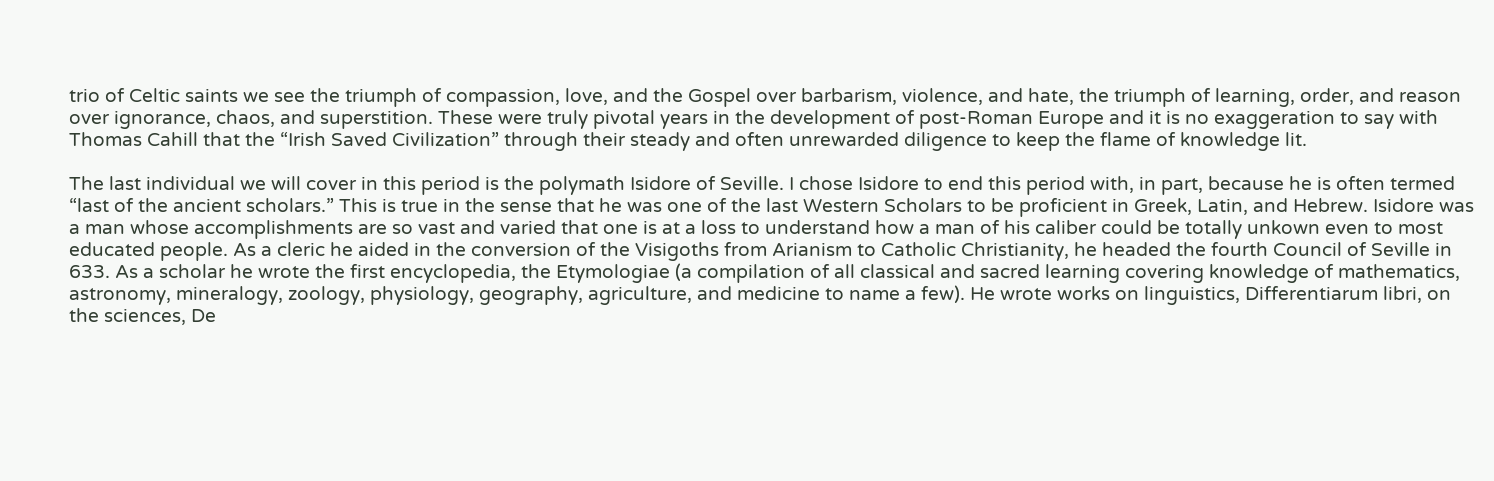trio of Celtic saints we see the triumph of compassion, love, and the Gospel over barbarism, violence, and hate, the triumph of learning, order, and reason over ignorance, chaos, and superstition. These were truly pivotal years in the development of post-Roman Europe and it is no exaggeration to say with Thomas Cahill that the “Irish Saved Civilization” through their steady and often unrewarded diligence to keep the flame of knowledge lit.

The last individual we will cover in this period is the polymath Isidore of Seville. I chose Isidore to end this period with, in part, because he is often termed “last of the ancient scholars.” This is true in the sense that he was one of the last Western Scholars to be proficient in Greek, Latin, and Hebrew. Isidore was a man whose accomplishments are so vast and varied that one is at a loss to understand how a man of his caliber could be totally unkown even to most educated people. As a cleric he aided in the conversion of the Visigoths from Arianism to Catholic Christianity, he headed the fourth Council of Seville in 633. As a scholar he wrote the first encyclopedia, the Etymologiae (a compilation of all classical and sacred learning covering knowledge of mathematics, astronomy, mineralogy, zoology, physiology, geography, agriculture, and medicine to name a few). He wrote works on linguistics, Differentiarum libri, on the sciences, De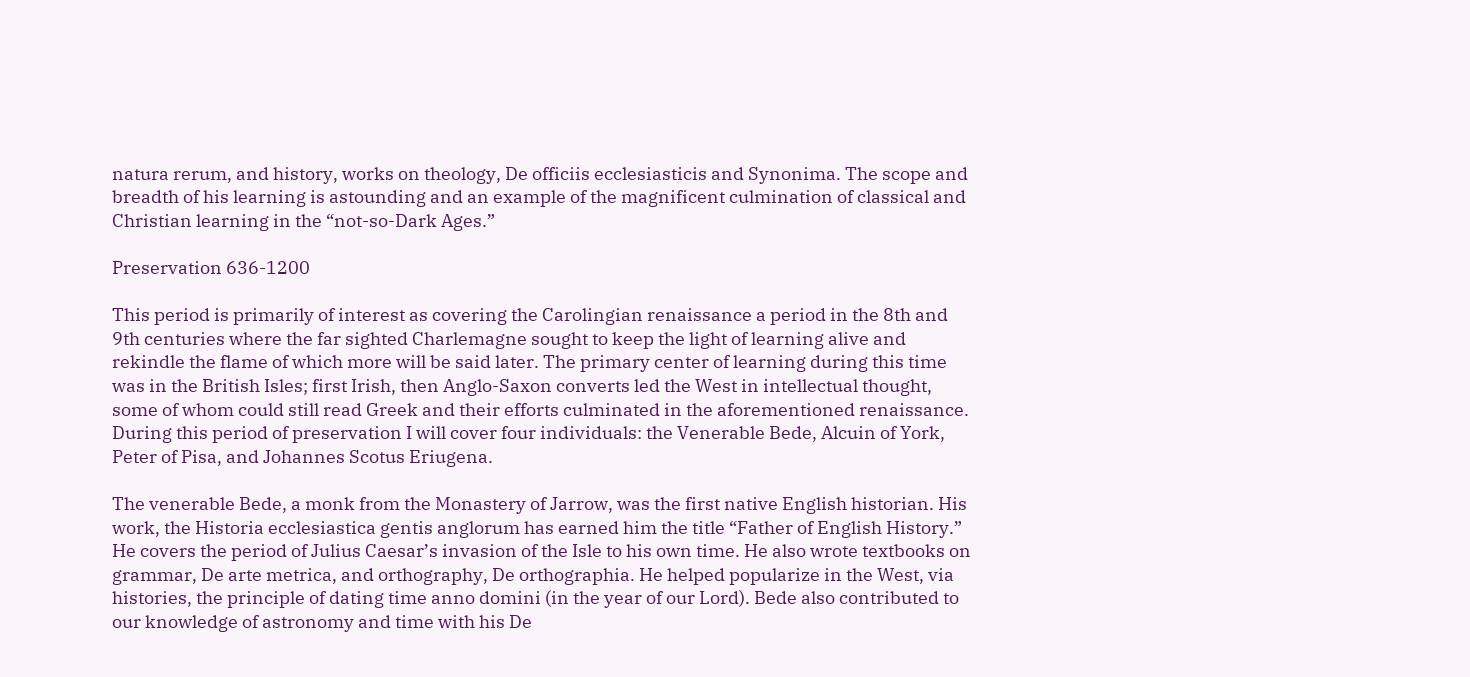natura rerum, and history, works on theology, De officiis ecclesiasticis and Synonima. The scope and breadth of his learning is astounding and an example of the magnificent culmination of classical and Christian learning in the “not-so-Dark Ages.”

Preservation 636-1200

This period is primarily of interest as covering the Carolingian renaissance a period in the 8th and 9th centuries where the far sighted Charlemagne sought to keep the light of learning alive and rekindle the flame of which more will be said later. The primary center of learning during this time was in the British Isles; first Irish, then Anglo-Saxon converts led the West in intellectual thought, some of whom could still read Greek and their efforts culminated in the aforementioned renaissance. During this period of preservation I will cover four individuals: the Venerable Bede, Alcuin of York, Peter of Pisa, and Johannes Scotus Eriugena.

The venerable Bede, a monk from the Monastery of Jarrow, was the first native English historian. His work, the Historia ecclesiastica gentis anglorum has earned him the title “Father of English History.” He covers the period of Julius Caesar’s invasion of the Isle to his own time. He also wrote textbooks on grammar, De arte metrica, and orthography, De orthographia. He helped popularize in the West, via histories, the principle of dating time anno domini (in the year of our Lord). Bede also contributed to our knowledge of astronomy and time with his De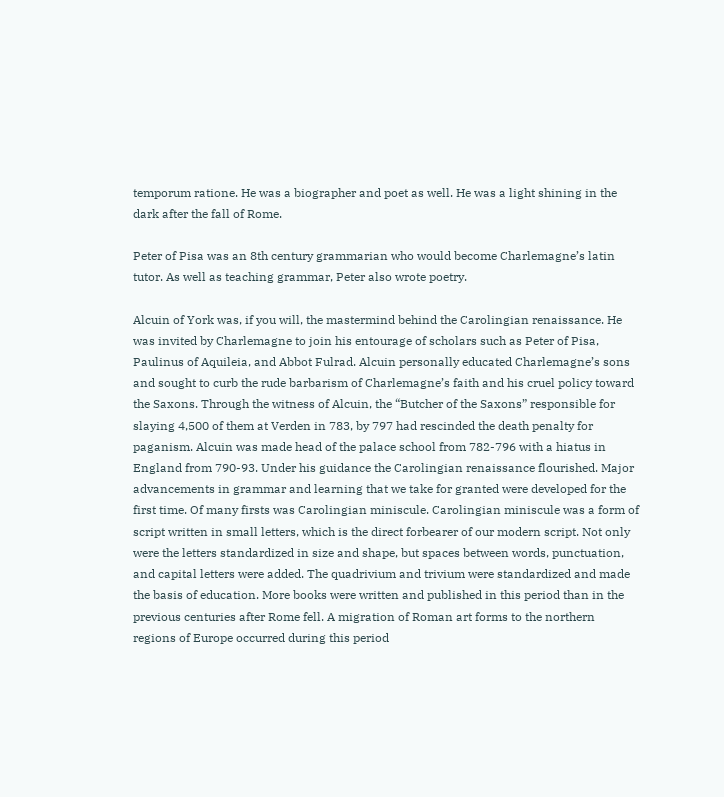temporum ratione. He was a biographer and poet as well. He was a light shining in the dark after the fall of Rome.

Peter of Pisa was an 8th century grammarian who would become Charlemagne’s latin tutor. As well as teaching grammar, Peter also wrote poetry.

Alcuin of York was, if you will, the mastermind behind the Carolingian renaissance. He was invited by Charlemagne to join his entourage of scholars such as Peter of Pisa, Paulinus of Aquileia, and Abbot Fulrad. Alcuin personally educated Charlemagne’s sons and sought to curb the rude barbarism of Charlemagne’s faith and his cruel policy toward the Saxons. Through the witness of Alcuin, the “Butcher of the Saxons” responsible for slaying 4,500 of them at Verden in 783, by 797 had rescinded the death penalty for paganism. Alcuin was made head of the palace school from 782-796 with a hiatus in England from 790-93. Under his guidance the Carolingian renaissance flourished. Major advancements in grammar and learning that we take for granted were developed for the first time. Of many firsts was Carolingian miniscule. Carolingian miniscule was a form of script written in small letters, which is the direct forbearer of our modern script. Not only were the letters standardized in size and shape, but spaces between words, punctuation, and capital letters were added. The quadrivium and trivium were standardized and made the basis of education. More books were written and published in this period than in the previous centuries after Rome fell. A migration of Roman art forms to the northern regions of Europe occurred during this period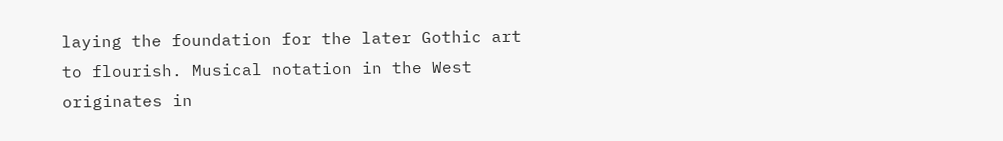laying the foundation for the later Gothic art to flourish. Musical notation in the West originates in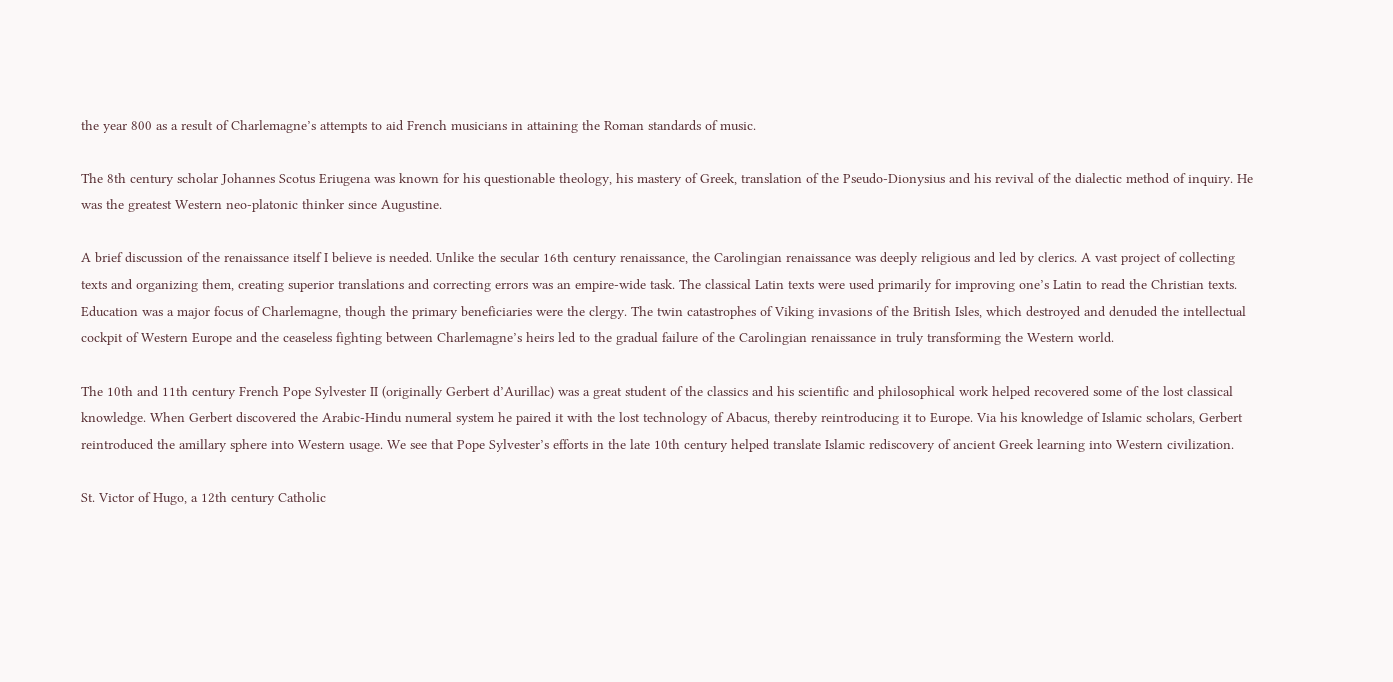the year 800 as a result of Charlemagne’s attempts to aid French musicians in attaining the Roman standards of music.

The 8th century scholar Johannes Scotus Eriugena was known for his questionable theology, his mastery of Greek, translation of the Pseudo-Dionysius and his revival of the dialectic method of inquiry. He was the greatest Western neo-platonic thinker since Augustine.

A brief discussion of the renaissance itself I believe is needed. Unlike the secular 16th century renaissance, the Carolingian renaissance was deeply religious and led by clerics. A vast project of collecting texts and organizing them, creating superior translations and correcting errors was an empire-wide task. The classical Latin texts were used primarily for improving one’s Latin to read the Christian texts. Education was a major focus of Charlemagne, though the primary beneficiaries were the clergy. The twin catastrophes of Viking invasions of the British Isles, which destroyed and denuded the intellectual cockpit of Western Europe and the ceaseless fighting between Charlemagne’s heirs led to the gradual failure of the Carolingian renaissance in truly transforming the Western world.

The 10th and 11th century French Pope Sylvester II (originally Gerbert d’Aurillac) was a great student of the classics and his scientific and philosophical work helped recovered some of the lost classical knowledge. When Gerbert discovered the Arabic-Hindu numeral system he paired it with the lost technology of Abacus, thereby reintroducing it to Europe. Via his knowledge of Islamic scholars, Gerbert reintroduced the amillary sphere into Western usage. We see that Pope Sylvester’s efforts in the late 10th century helped translate Islamic rediscovery of ancient Greek learning into Western civilization.

St. Victor of Hugo, a 12th century Catholic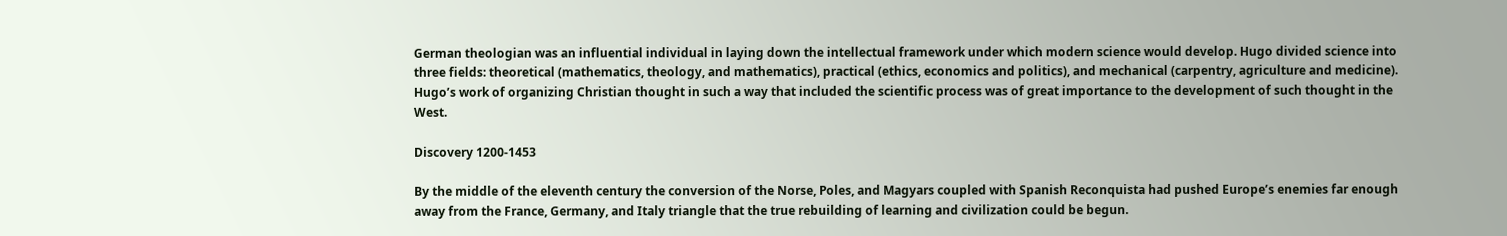German theologian was an influential individual in laying down the intellectual framework under which modern science would develop. Hugo divided science into three fields: theoretical (mathematics, theology, and mathematics), practical (ethics, economics and politics), and mechanical (carpentry, agriculture and medicine). Hugo’s work of organizing Christian thought in such a way that included the scientific process was of great importance to the development of such thought in the West.

Discovery 1200-1453

By the middle of the eleventh century the conversion of the Norse, Poles, and Magyars coupled with Spanish Reconquista had pushed Europe’s enemies far enough away from the France, Germany, and Italy triangle that the true rebuilding of learning and civilization could be begun.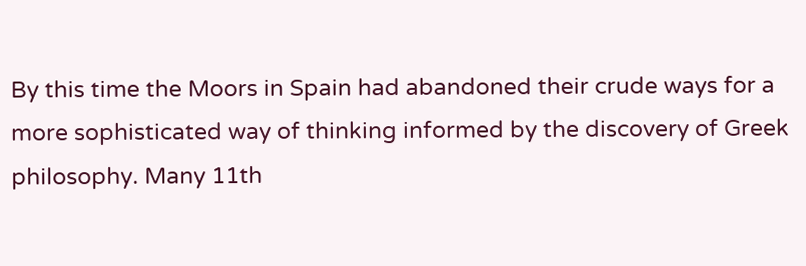By this time the Moors in Spain had abandoned their crude ways for a more sophisticated way of thinking informed by the discovery of Greek philosophy. Many 11th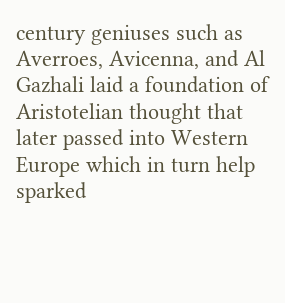century geniuses such as Averroes, Avicenna, and Al Gazhali laid a foundation of Aristotelian thought that later passed into Western Europe which in turn help sparked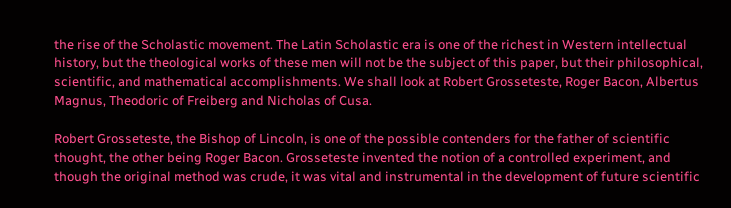the rise of the Scholastic movement. The Latin Scholastic era is one of the richest in Western intellectual history, but the theological works of these men will not be the subject of this paper, but their philosophical, scientific, and mathematical accomplishments. We shall look at Robert Grosseteste, Roger Bacon, Albertus Magnus, Theodoric of Freiberg and Nicholas of Cusa.

Robert Grosseteste, the Bishop of Lincoln, is one of the possible contenders for the father of scientific thought, the other being Roger Bacon. Grosseteste invented the notion of a controlled experiment, and though the original method was crude, it was vital and instrumental in the development of future scientific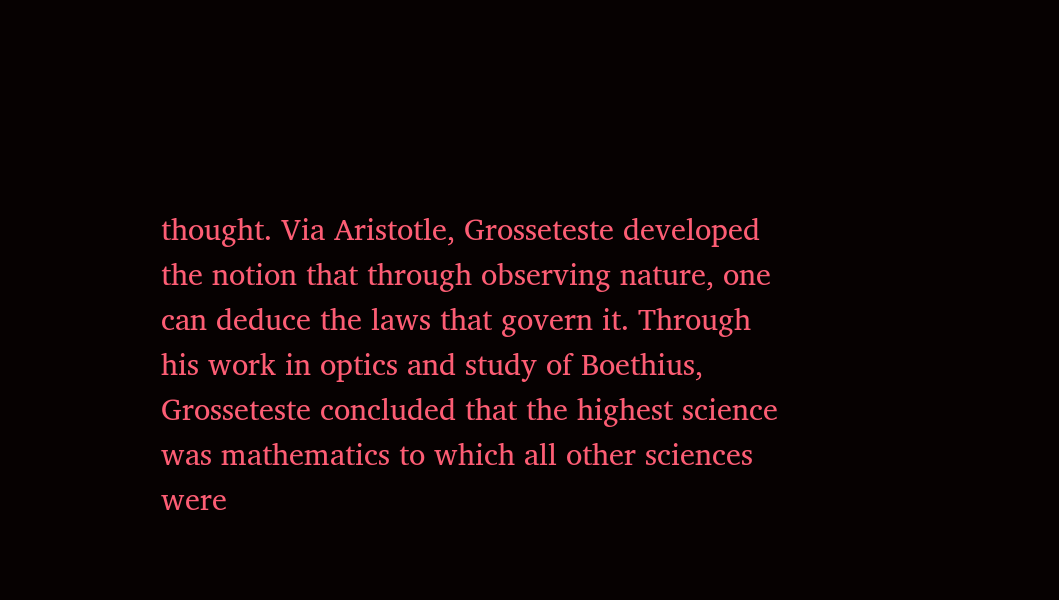thought. Via Aristotle, Grosseteste developed the notion that through observing nature, one can deduce the laws that govern it. Through his work in optics and study of Boethius, Grosseteste concluded that the highest science was mathematics to which all other sciences were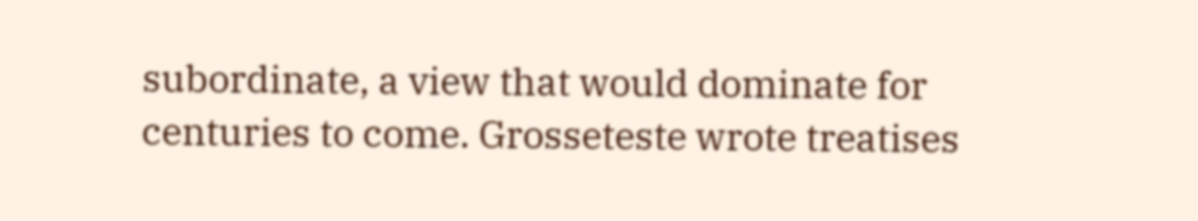subordinate, a view that would dominate for centuries to come. Grosseteste wrote treatises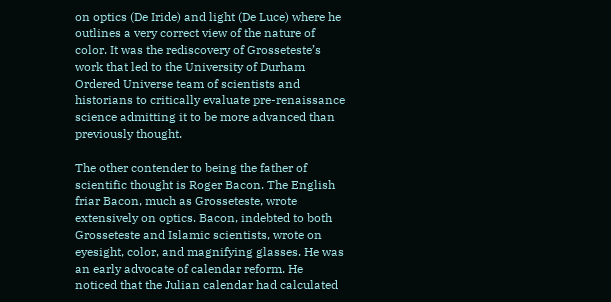on optics (De Iride) and light (De Luce) where he outlines a very correct view of the nature of color. It was the rediscovery of Grosseteste’s work that led to the University of Durham Ordered Universe team of scientists and historians to critically evaluate pre-renaissance science admitting it to be more advanced than previously thought.

The other contender to being the father of scientific thought is Roger Bacon. The English friar Bacon, much as Grosseteste, wrote extensively on optics. Bacon, indebted to both Grosseteste and Islamic scientists, wrote on eyesight, color, and magnifying glasses. He was an early advocate of calendar reform. He noticed that the Julian calendar had calculated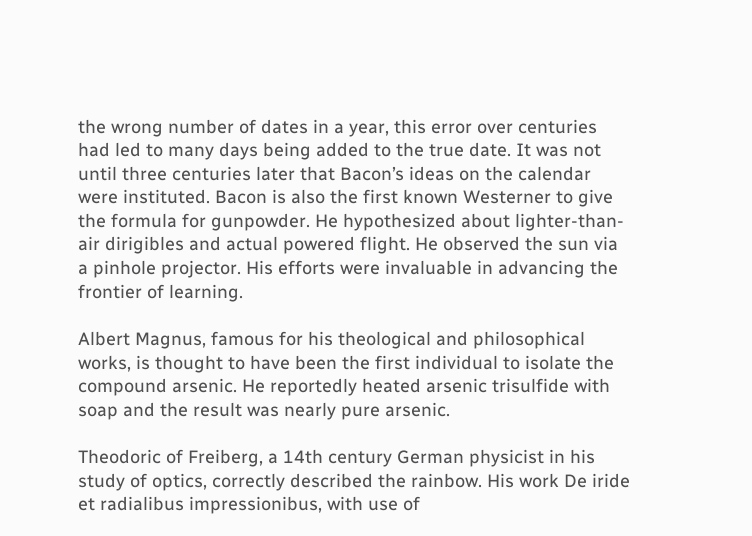the wrong number of dates in a year, this error over centuries had led to many days being added to the true date. It was not until three centuries later that Bacon’s ideas on the calendar were instituted. Bacon is also the first known Westerner to give the formula for gunpowder. He hypothesized about lighter-than-air dirigibles and actual powered flight. He observed the sun via a pinhole projector. His efforts were invaluable in advancing the frontier of learning.

Albert Magnus, famous for his theological and philosophical works, is thought to have been the first individual to isolate the compound arsenic. He reportedly heated arsenic trisulfide with soap and the result was nearly pure arsenic.

Theodoric of Freiberg, a 14th century German physicist in his study of optics, correctly described the rainbow. His work De iride et radialibus impressionibus, with use of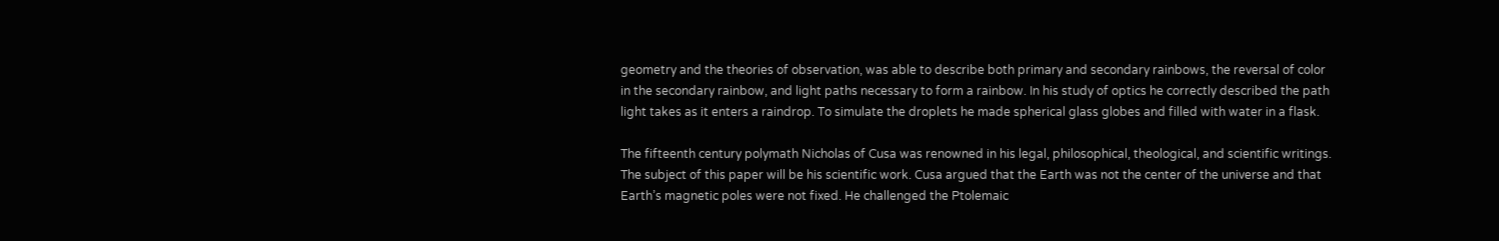geometry and the theories of observation, was able to describe both primary and secondary rainbows, the reversal of color in the secondary rainbow, and light paths necessary to form a rainbow. In his study of optics he correctly described the path light takes as it enters a raindrop. To simulate the droplets he made spherical glass globes and filled with water in a flask.

The fifteenth century polymath Nicholas of Cusa was renowned in his legal, philosophical, theological, and scientific writings. The subject of this paper will be his scientific work. Cusa argued that the Earth was not the center of the universe and that Earth’s magnetic poles were not fixed. He challenged the Ptolemaic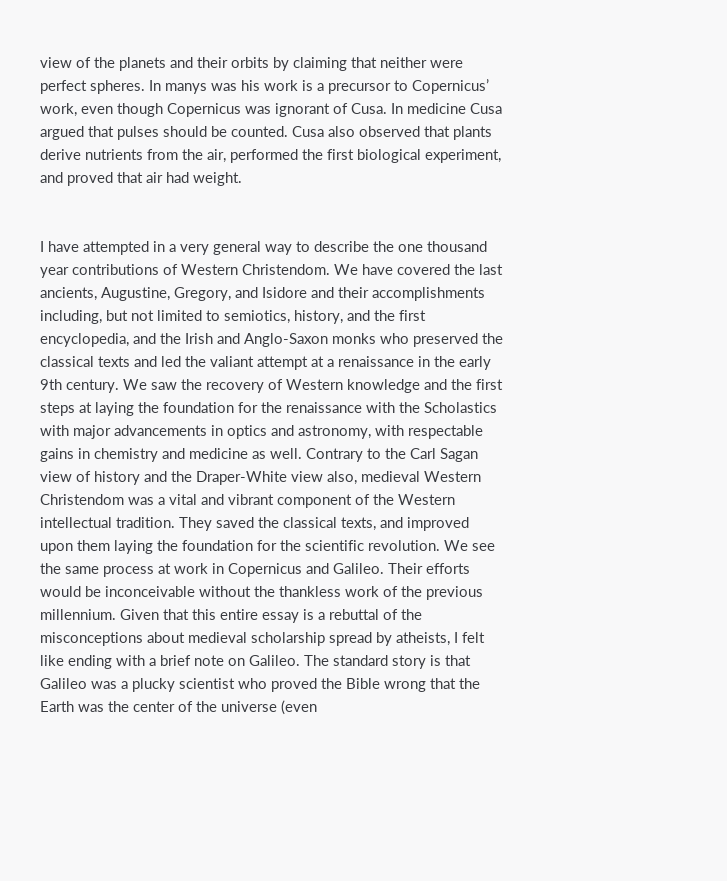view of the planets and their orbits by claiming that neither were perfect spheres. In manys was his work is a precursor to Copernicus’ work, even though Copernicus was ignorant of Cusa. In medicine Cusa argued that pulses should be counted. Cusa also observed that plants derive nutrients from the air, performed the first biological experiment, and proved that air had weight.


I have attempted in a very general way to describe the one thousand year contributions of Western Christendom. We have covered the last ancients, Augustine, Gregory, and Isidore and their accomplishments including, but not limited to semiotics, history, and the first encyclopedia, and the Irish and Anglo-Saxon monks who preserved the classical texts and led the valiant attempt at a renaissance in the early 9th century. We saw the recovery of Western knowledge and the first steps at laying the foundation for the renaissance with the Scholastics with major advancements in optics and astronomy, with respectable gains in chemistry and medicine as well. Contrary to the Carl Sagan view of history and the Draper-White view also, medieval Western Christendom was a vital and vibrant component of the Western intellectual tradition. They saved the classical texts, and improved upon them laying the foundation for the scientific revolution. We see the same process at work in Copernicus and Galileo. Their efforts would be inconceivable without the thankless work of the previous millennium. Given that this entire essay is a rebuttal of the misconceptions about medieval scholarship spread by atheists, I felt like ending with a brief note on Galileo. The standard story is that Galileo was a plucky scientist who proved the Bible wrong that the Earth was the center of the universe (even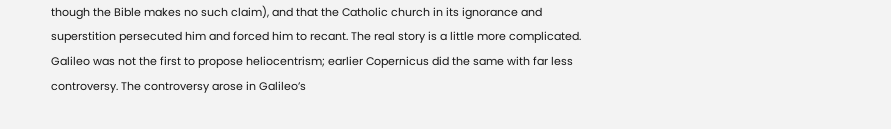though the Bible makes no such claim), and that the Catholic church in its ignorance and superstition persecuted him and forced him to recant. The real story is a little more complicated. Galileo was not the first to propose heliocentrism; earlier Copernicus did the same with far less controversy. The controversy arose in Galileo’s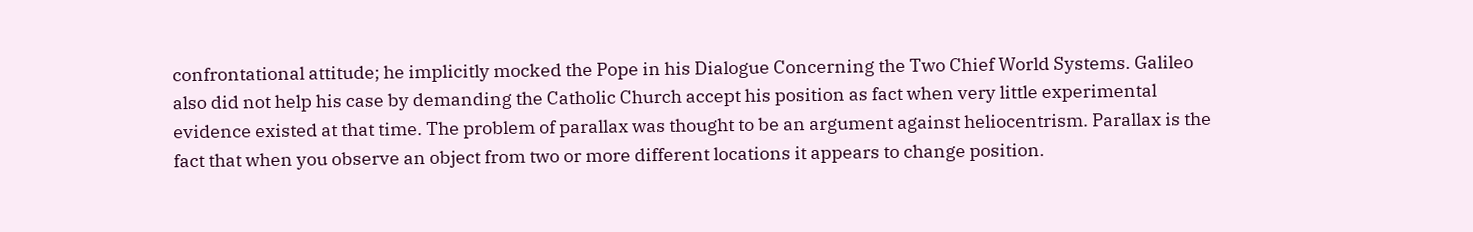confrontational attitude; he implicitly mocked the Pope in his Dialogue Concerning the Two Chief World Systems. Galileo also did not help his case by demanding the Catholic Church accept his position as fact when very little experimental evidence existed at that time. The problem of parallax was thought to be an argument against heliocentrism. Parallax is the fact that when you observe an object from two or more different locations it appears to change position.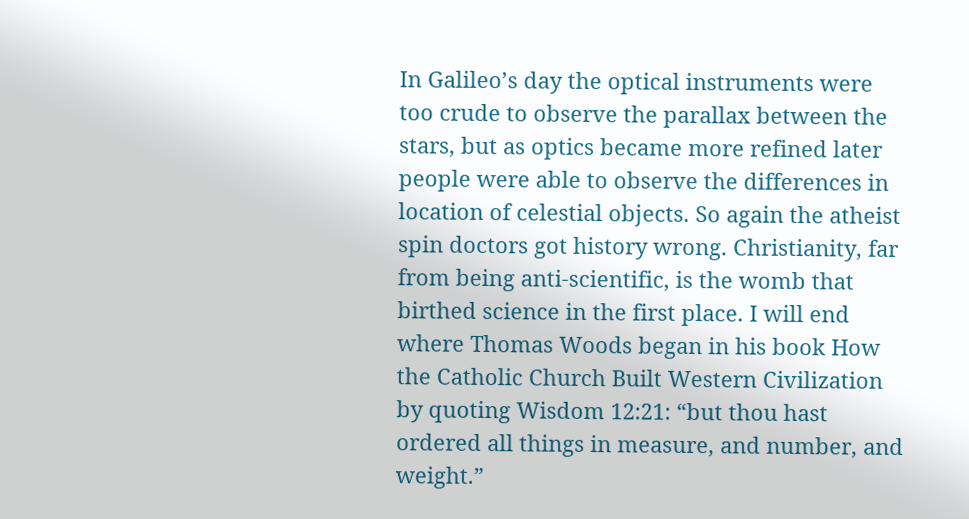In Galileo’s day the optical instruments were too crude to observe the parallax between the stars, but as optics became more refined later people were able to observe the differences in location of celestial objects. So again the atheist spin doctors got history wrong. Christianity, far from being anti-scientific, is the womb that birthed science in the first place. I will end where Thomas Woods began in his book How the Catholic Church Built Western Civilization by quoting Wisdom 12:21: “but thou hast ordered all things in measure, and number, and weight.”